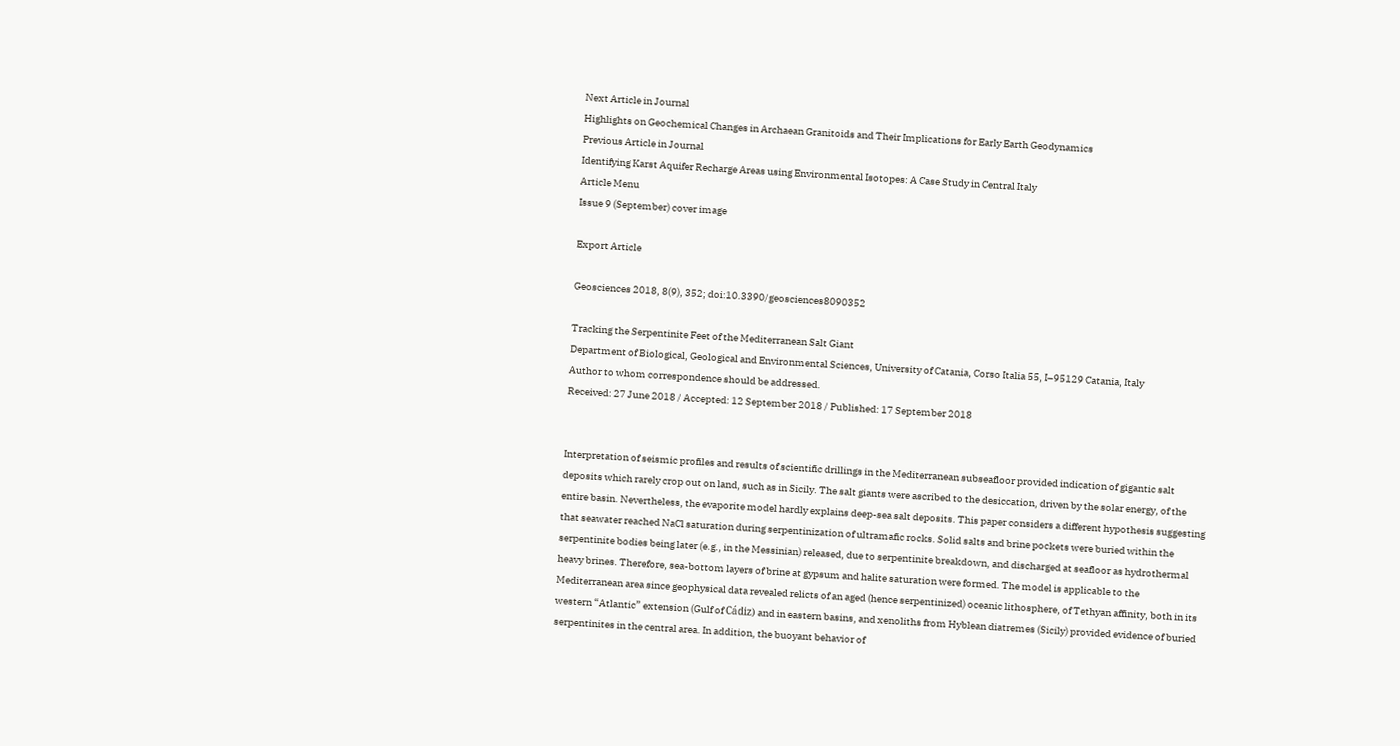Next Article in Journal
Highlights on Geochemical Changes in Archaean Granitoids and Their Implications for Early Earth Geodynamics
Previous Article in Journal
Identifying Karst Aquifer Recharge Areas using Environmental Isotopes: A Case Study in Central Italy
Article Menu
Issue 9 (September) cover image

Export Article

Geosciences 2018, 8(9), 352; doi:10.3390/geosciences8090352

Tracking the Serpentinite Feet of the Mediterranean Salt Giant
Department of Biological, Geological and Environmental Sciences, University of Catania, Corso Italia 55, I–95129 Catania, Italy
Author to whom correspondence should be addressed.
Received: 27 June 2018 / Accepted: 12 September 2018 / Published: 17 September 2018


Interpretation of seismic profiles and results of scientific drillings in the Mediterranean subseafloor provided indication of gigantic salt deposits which rarely crop out on land, such as in Sicily. The salt giants were ascribed to the desiccation, driven by the solar energy, of the entire basin. Nevertheless, the evaporite model hardly explains deep-sea salt deposits. This paper considers a different hypothesis suggesting that seawater reached NaCl saturation during serpentinization of ultramafic rocks. Solid salts and brine pockets were buried within the serpentinite bodies being later (e.g., in the Messinian) released, due to serpentinite breakdown, and discharged at seafloor as hydrothermal heavy brines. Therefore, sea-bottom layers of brine at gypsum and halite saturation were formed. The model is applicable to the Mediterranean area since geophysical data revealed relicts of an aged (hence serpentinized) oceanic lithosphere, of Tethyan affinity, both in its western “Atlantic” extension (Gulf of Cádiz) and in eastern basins, and xenoliths from Hyblean diatremes (Sicily) provided evidence of buried serpentinites in the central area. In addition, the buoyant behavior of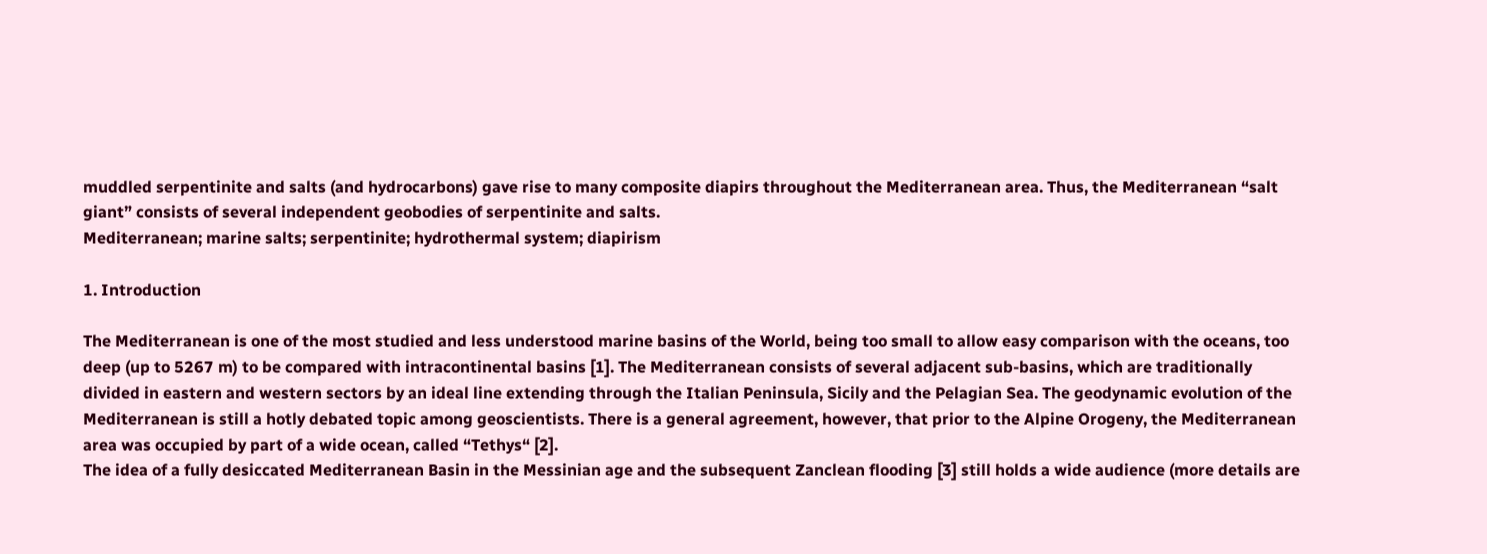muddled serpentinite and salts (and hydrocarbons) gave rise to many composite diapirs throughout the Mediterranean area. Thus, the Mediterranean “salt giant” consists of several independent geobodies of serpentinite and salts.
Mediterranean; marine salts; serpentinite; hydrothermal system; diapirism

1. Introduction

The Mediterranean is one of the most studied and less understood marine basins of the World, being too small to allow easy comparison with the oceans, too deep (up to 5267 m) to be compared with intracontinental basins [1]. The Mediterranean consists of several adjacent sub-basins, which are traditionally divided in eastern and western sectors by an ideal line extending through the Italian Peninsula, Sicily and the Pelagian Sea. The geodynamic evolution of the Mediterranean is still a hotly debated topic among geoscientists. There is a general agreement, however, that prior to the Alpine Orogeny, the Mediterranean area was occupied by part of a wide ocean, called “Tethys“ [2].
The idea of a fully desiccated Mediterranean Basin in the Messinian age and the subsequent Zanclean flooding [3] still holds a wide audience (more details are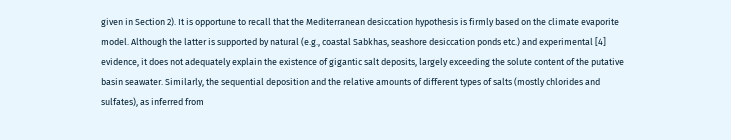given in Section 2). It is opportune to recall that the Mediterranean desiccation hypothesis is firmly based on the climate evaporite model. Although the latter is supported by natural (e.g., coastal Sabkhas, seashore desiccation ponds etc.) and experimental [4] evidence, it does not adequately explain the existence of gigantic salt deposits, largely exceeding the solute content of the putative basin seawater. Similarly, the sequential deposition and the relative amounts of different types of salts (mostly chlorides and sulfates), as inferred from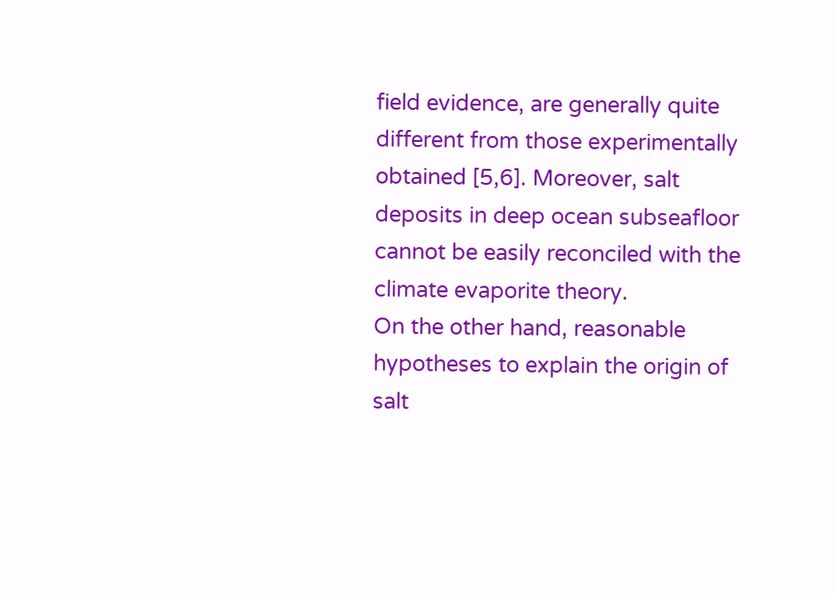field evidence, are generally quite different from those experimentally obtained [5,6]. Moreover, salt deposits in deep ocean subseafloor cannot be easily reconciled with the climate evaporite theory.
On the other hand, reasonable hypotheses to explain the origin of salt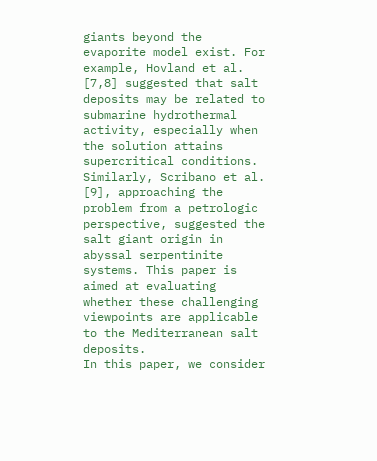giants beyond the evaporite model exist. For example, Hovland et al. [7,8] suggested that salt deposits may be related to submarine hydrothermal activity, especially when the solution attains supercritical conditions. Similarly, Scribano et al. [9], approaching the problem from a petrologic perspective, suggested the salt giant origin in abyssal serpentinite systems. This paper is aimed at evaluating whether these challenging viewpoints are applicable to the Mediterranean salt deposits.
In this paper, we consider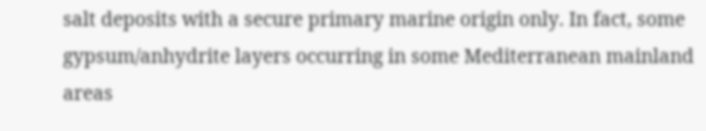salt deposits with a secure primary marine origin only. In fact, some gypsum/anhydrite layers occurring in some Mediterranean mainland areas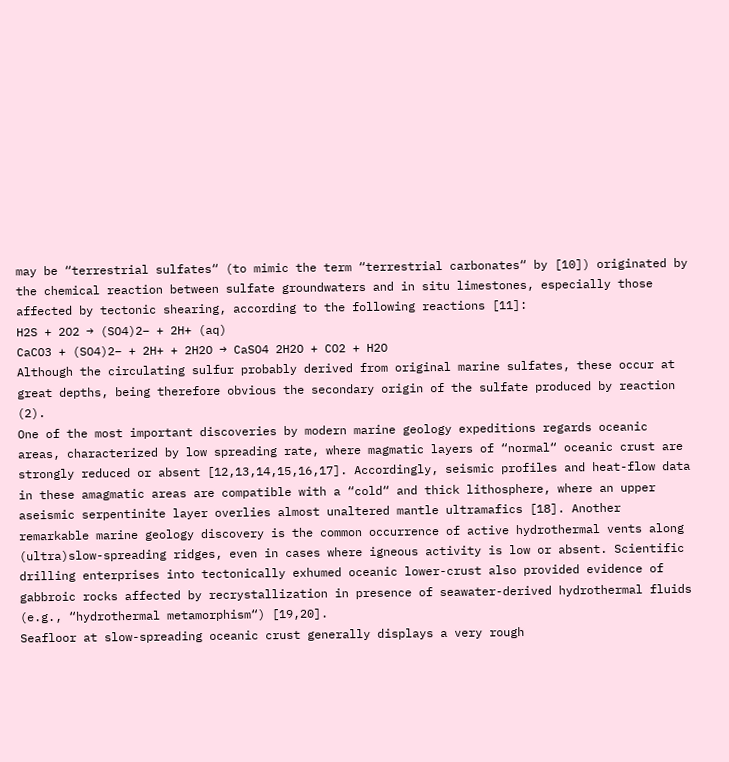may be “terrestrial sulfates“ (to mimic the term “terrestrial carbonates“ by [10]) originated by the chemical reaction between sulfate groundwaters and in situ limestones, especially those affected by tectonic shearing, according to the following reactions [11]:
H2S + 2O2 → (SO4)2− + 2H+ (aq)
CaCO3 + (SO4)2− + 2H+ + 2H2O → CaSO4 2H2O + CO2 + H2O
Although the circulating sulfur probably derived from original marine sulfates, these occur at great depths, being therefore obvious the secondary origin of the sulfate produced by reaction (2).
One of the most important discoveries by modern marine geology expeditions regards oceanic areas, characterized by low spreading rate, where magmatic layers of “normal“ oceanic crust are strongly reduced or absent [12,13,14,15,16,17]. Accordingly, seismic profiles and heat-flow data in these amagmatic areas are compatible with a “cold“ and thick lithosphere, where an upper aseismic serpentinite layer overlies almost unaltered mantle ultramafics [18]. Another remarkable marine geology discovery is the common occurrence of active hydrothermal vents along (ultra)slow-spreading ridges, even in cases where igneous activity is low or absent. Scientific drilling enterprises into tectonically exhumed oceanic lower-crust also provided evidence of gabbroic rocks affected by recrystallization in presence of seawater-derived hydrothermal fluids (e.g., “hydrothermal metamorphism“) [19,20].
Seafloor at slow-spreading oceanic crust generally displays a very rough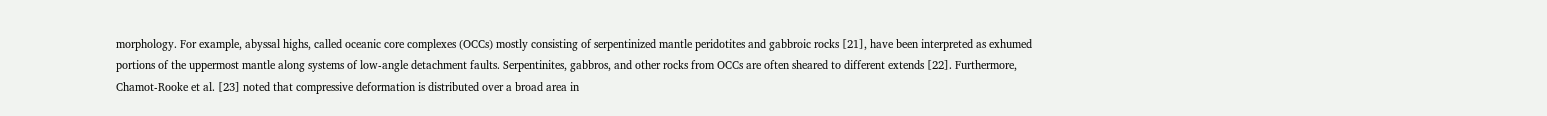morphology. For example, abyssal highs, called oceanic core complexes (OCCs) mostly consisting of serpentinized mantle peridotites and gabbroic rocks [21], have been interpreted as exhumed portions of the uppermost mantle along systems of low-angle detachment faults. Serpentinites, gabbros, and other rocks from OCCs are often sheared to different extends [22]. Furthermore, Chamot-Rooke et al. [23] noted that compressive deformation is distributed over a broad area in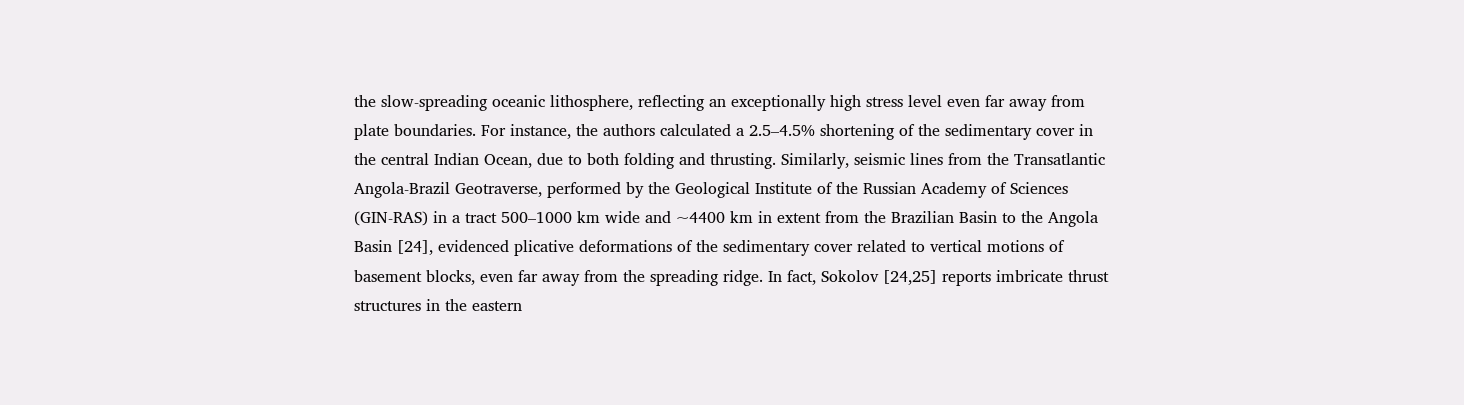the slow-spreading oceanic lithosphere, reflecting an exceptionally high stress level even far away from plate boundaries. For instance, the authors calculated a 2.5–4.5% shortening of the sedimentary cover in the central Indian Ocean, due to both folding and thrusting. Similarly, seismic lines from the Transatlantic Angola-Brazil Geotraverse, performed by the Geological Institute of the Russian Academy of Sciences (GIN-RAS) in a tract 500–1000 km wide and ~4400 km in extent from the Brazilian Basin to the Angola Basin [24], evidenced plicative deformations of the sedimentary cover related to vertical motions of basement blocks, even far away from the spreading ridge. In fact, Sokolov [24,25] reports imbricate thrust structures in the eastern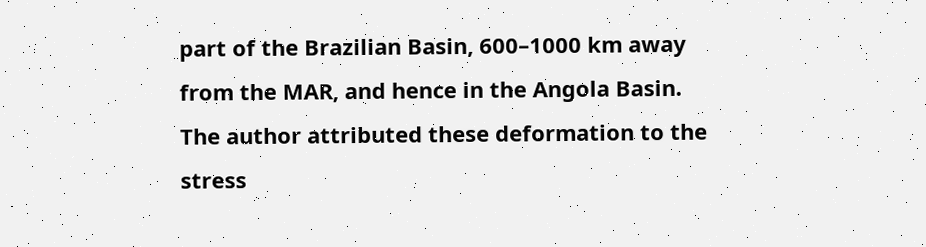part of the Brazilian Basin, 600–1000 km away from the MAR, and hence in the Angola Basin. The author attributed these deformation to the stress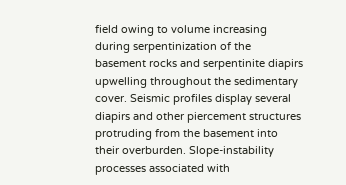field owing to volume increasing during serpentinization of the basement rocks and serpentinite diapirs upwelling throughout the sedimentary cover. Seismic profiles display several diapirs and other piercement structures protruding from the basement into their overburden. Slope-instability processes associated with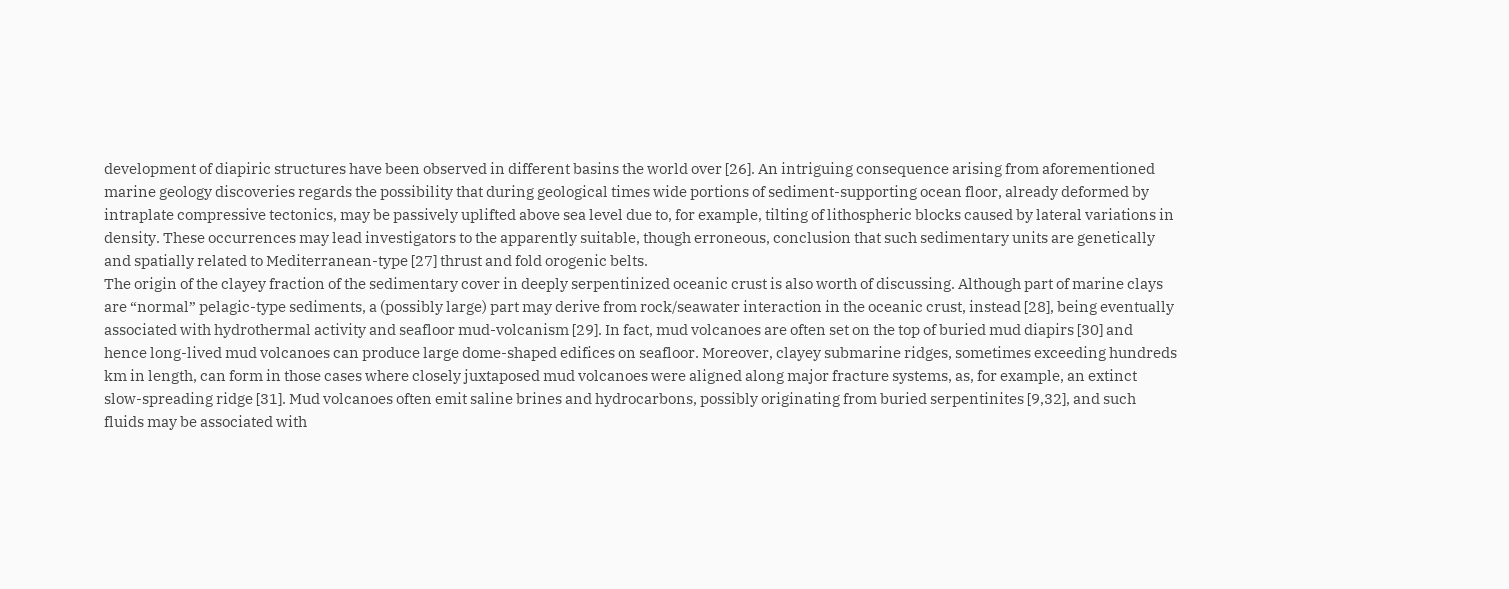development of diapiric structures have been observed in different basins the world over [26]. An intriguing consequence arising from aforementioned marine geology discoveries regards the possibility that during geological times wide portions of sediment-supporting ocean floor, already deformed by intraplate compressive tectonics, may be passively uplifted above sea level due to, for example, tilting of lithospheric blocks caused by lateral variations in density. These occurrences may lead investigators to the apparently suitable, though erroneous, conclusion that such sedimentary units are genetically and spatially related to Mediterranean-type [27] thrust and fold orogenic belts.
The origin of the clayey fraction of the sedimentary cover in deeply serpentinized oceanic crust is also worth of discussing. Although part of marine clays are “normal” pelagic-type sediments, a (possibly large) part may derive from rock/seawater interaction in the oceanic crust, instead [28], being eventually associated with hydrothermal activity and seafloor mud-volcanism [29]. In fact, mud volcanoes are often set on the top of buried mud diapirs [30] and hence long-lived mud volcanoes can produce large dome-shaped edifices on seafloor. Moreover, clayey submarine ridges, sometimes exceeding hundreds km in length, can form in those cases where closely juxtaposed mud volcanoes were aligned along major fracture systems, as, for example, an extinct slow-spreading ridge [31]. Mud volcanoes often emit saline brines and hydrocarbons, possibly originating from buried serpentinites [9,32], and such fluids may be associated with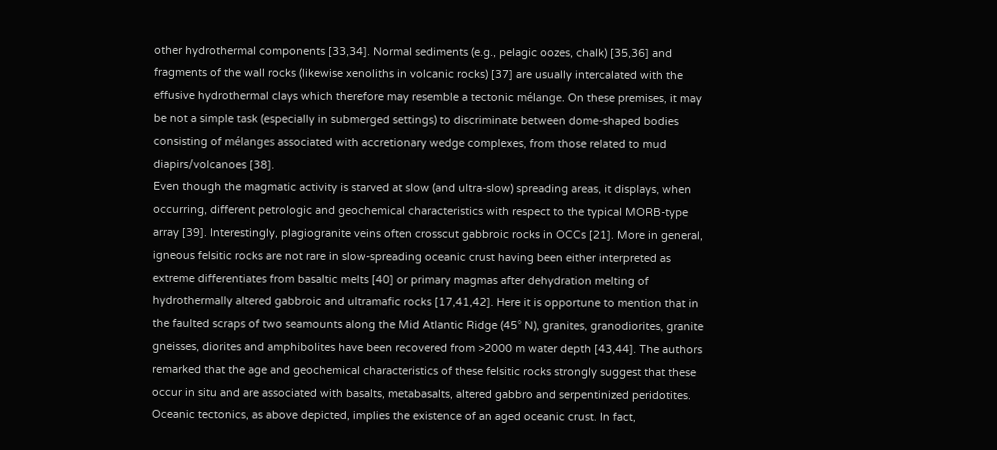other hydrothermal components [33,34]. Normal sediments (e.g., pelagic oozes, chalk) [35,36] and fragments of the wall rocks (likewise xenoliths in volcanic rocks) [37] are usually intercalated with the effusive hydrothermal clays which therefore may resemble a tectonic mélange. On these premises, it may be not a simple task (especially in submerged settings) to discriminate between dome-shaped bodies consisting of mélanges associated with accretionary wedge complexes, from those related to mud diapirs/volcanoes [38].
Even though the magmatic activity is starved at slow (and ultra-slow) spreading areas, it displays, when occurring, different petrologic and geochemical characteristics with respect to the typical MORB-type array [39]. Interestingly, plagiogranite veins often crosscut gabbroic rocks in OCCs [21]. More in general, igneous felsitic rocks are not rare in slow-spreading oceanic crust having been either interpreted as extreme differentiates from basaltic melts [40] or primary magmas after dehydration melting of hydrothermally altered gabbroic and ultramafic rocks [17,41,42]. Here it is opportune to mention that in the faulted scraps of two seamounts along the Mid Atlantic Ridge (45° N), granites, granodiorites, granite gneisses, diorites and amphibolites have been recovered from >2000 m water depth [43,44]. The authors remarked that the age and geochemical characteristics of these felsitic rocks strongly suggest that these occur in situ and are associated with basalts, metabasalts, altered gabbro and serpentinized peridotites.
Oceanic tectonics, as above depicted, implies the existence of an aged oceanic crust. In fact,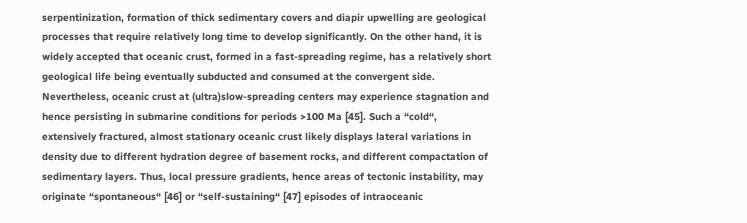serpentinization, formation of thick sedimentary covers and diapir upwelling are geological processes that require relatively long time to develop significantly. On the other hand, it is widely accepted that oceanic crust, formed in a fast-spreading regime, has a relatively short geological life being eventually subducted and consumed at the convergent side. Nevertheless, oceanic crust at (ultra)slow-spreading centers may experience stagnation and hence persisting in submarine conditions for periods >100 Ma [45]. Such a “cold“, extensively fractured, almost stationary oceanic crust likely displays lateral variations in density due to different hydration degree of basement rocks, and different compactation of sedimentary layers. Thus, local pressure gradients, hence areas of tectonic instability, may originate “spontaneous“ [46] or “self-sustaining“ [47] episodes of intraoceanic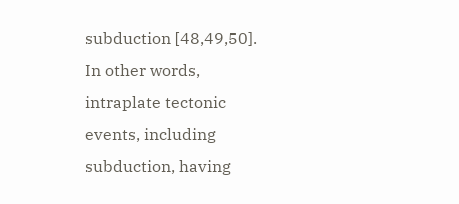subduction [48,49,50]. In other words, intraplate tectonic events, including subduction, having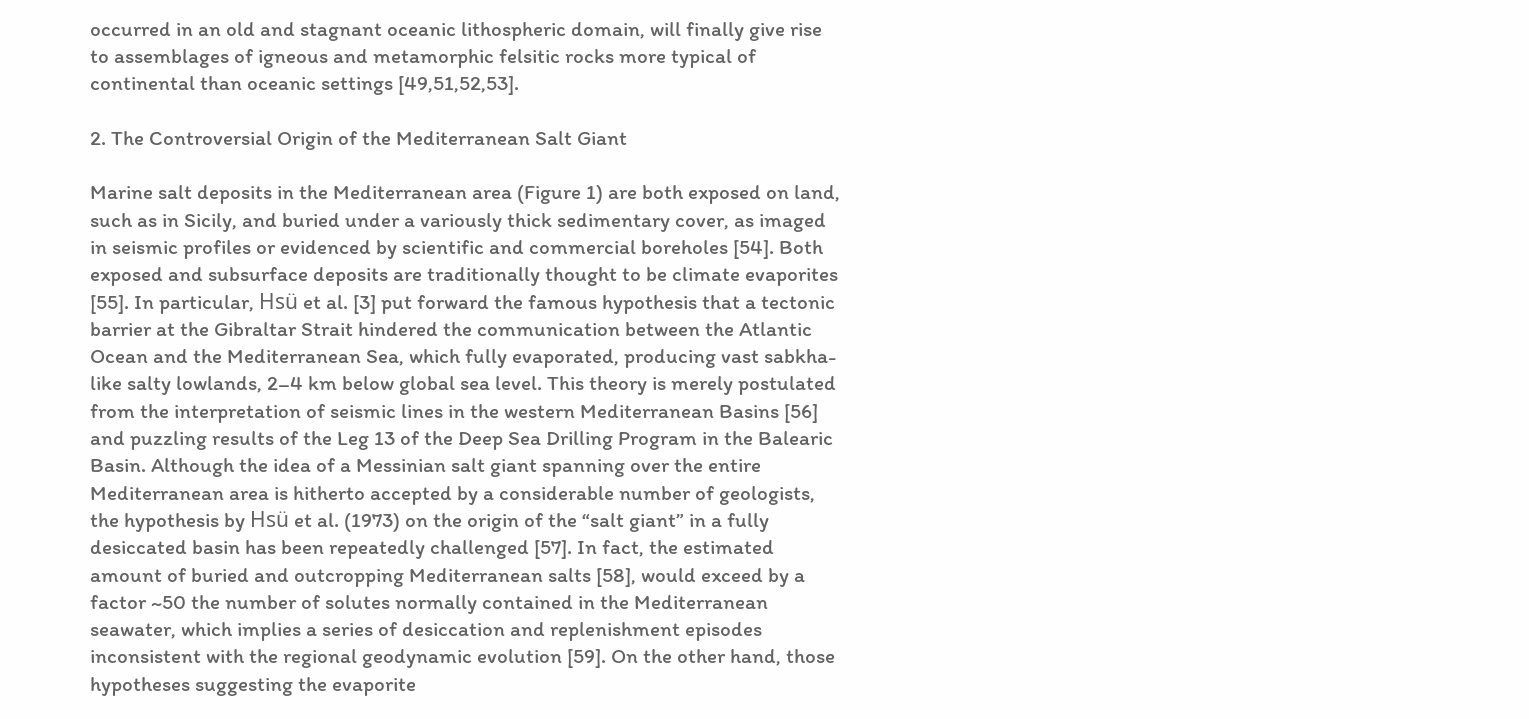occurred in an old and stagnant oceanic lithospheric domain, will finally give rise to assemblages of igneous and metamorphic felsitic rocks more typical of continental than oceanic settings [49,51,52,53].

2. The Controversial Origin of the Mediterranean Salt Giant

Marine salt deposits in the Mediterranean area (Figure 1) are both exposed on land, such as in Sicily, and buried under a variously thick sedimentary cover, as imaged in seismic profiles or evidenced by scientific and commercial boreholes [54]. Both exposed and subsurface deposits are traditionally thought to be climate evaporites [55]. In particular, Hsü et al. [3] put forward the famous hypothesis that a tectonic barrier at the Gibraltar Strait hindered the communication between the Atlantic Ocean and the Mediterranean Sea, which fully evaporated, producing vast sabkha-like salty lowlands, 2–4 km below global sea level. This theory is merely postulated from the interpretation of seismic lines in the western Mediterranean Basins [56] and puzzling results of the Leg 13 of the Deep Sea Drilling Program in the Balearic Basin. Although the idea of a Messinian salt giant spanning over the entire Mediterranean area is hitherto accepted by a considerable number of geologists, the hypothesis by Hsü et al. (1973) on the origin of the “salt giant” in a fully desiccated basin has been repeatedly challenged [57]. In fact, the estimated amount of buried and outcropping Mediterranean salts [58], would exceed by a factor ~50 the number of solutes normally contained in the Mediterranean seawater, which implies a series of desiccation and replenishment episodes inconsistent with the regional geodynamic evolution [59]. On the other hand, those hypotheses suggesting the evaporite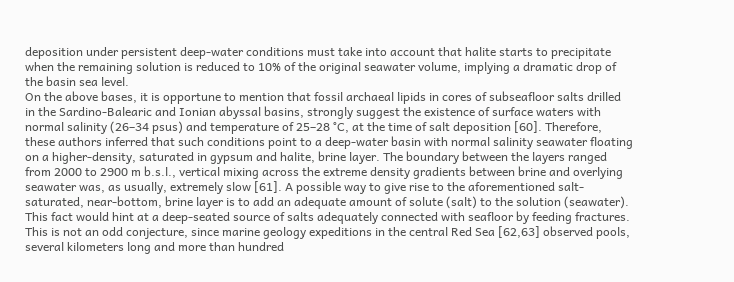deposition under persistent deep-water conditions must take into account that halite starts to precipitate when the remaining solution is reduced to 10% of the original seawater volume, implying a dramatic drop of the basin sea level.
On the above bases, it is opportune to mention that fossil archaeal lipids in cores of subseafloor salts drilled in the Sardino-Balearic and Ionian abyssal basins, strongly suggest the existence of surface waters with normal salinity (26–34 psus) and temperature of 25–28 °C, at the time of salt deposition [60]. Therefore, these authors inferred that such conditions point to a deep-water basin with normal salinity seawater floating on a higher-density, saturated in gypsum and halite, brine layer. The boundary between the layers ranged from 2000 to 2900 m b.s.l., vertical mixing across the extreme density gradients between brine and overlying seawater was, as usually, extremely slow [61]. A possible way to give rise to the aforementioned salt-saturated, near-bottom, brine layer is to add an adequate amount of solute (salt) to the solution (seawater). This fact would hint at a deep-seated source of salts adequately connected with seafloor by feeding fractures. This is not an odd conjecture, since marine geology expeditions in the central Red Sea [62,63] observed pools, several kilometers long and more than hundred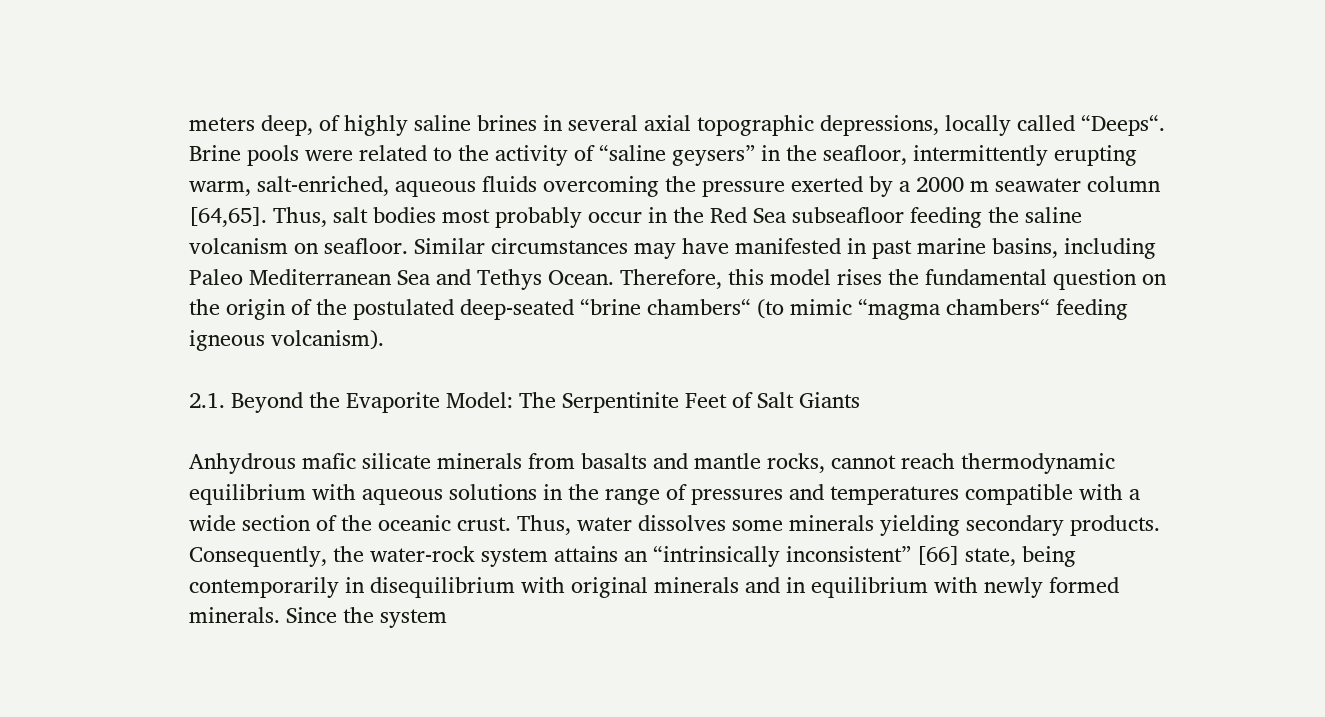meters deep, of highly saline brines in several axial topographic depressions, locally called “Deeps“. Brine pools were related to the activity of “saline geysers” in the seafloor, intermittently erupting warm, salt-enriched, aqueous fluids overcoming the pressure exerted by a 2000 m seawater column [64,65]. Thus, salt bodies most probably occur in the Red Sea subseafloor feeding the saline volcanism on seafloor. Similar circumstances may have manifested in past marine basins, including Paleo Mediterranean Sea and Tethys Ocean. Therefore, this model rises the fundamental question on the origin of the postulated deep-seated “brine chambers“ (to mimic “magma chambers“ feeding igneous volcanism).

2.1. Beyond the Evaporite Model: The Serpentinite Feet of Salt Giants

Anhydrous mafic silicate minerals from basalts and mantle rocks, cannot reach thermodynamic equilibrium with aqueous solutions in the range of pressures and temperatures compatible with a wide section of the oceanic crust. Thus, water dissolves some minerals yielding secondary products. Consequently, the water-rock system attains an “intrinsically inconsistent” [66] state, being contemporarily in disequilibrium with original minerals and in equilibrium with newly formed minerals. Since the system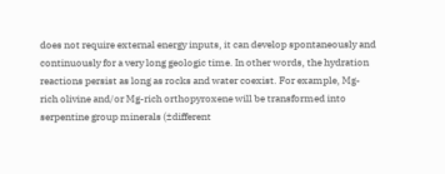does not require external energy inputs, it can develop spontaneously and continuously for a very long geologic time. In other words, the hydration reactions persist as long as rocks and water coexist. For example, Mg-rich olivine and/or Mg-rich orthopyroxene will be transformed into serpentine group minerals (±different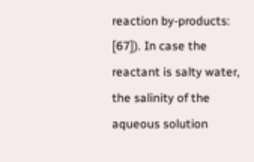reaction by-products: [67]). In case the reactant is salty water, the salinity of the aqueous solution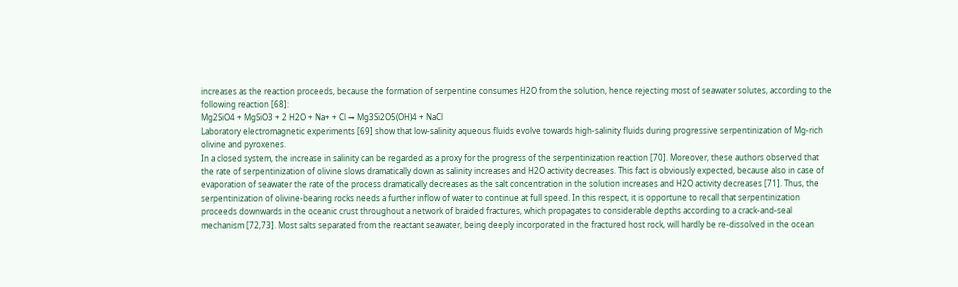increases as the reaction proceeds, because the formation of serpentine consumes H2O from the solution, hence rejecting most of seawater solutes, according to the following reaction [68]:
Mg2SiO4 + MgSiO3 + 2 H2O + Na+ + Cl → Mg3Si2O5(OH)4 + NaCl
Laboratory electromagnetic experiments [69] show that low-salinity aqueous fluids evolve towards high-salinity fluids during progressive serpentinization of Mg-rich olivine and pyroxenes.
In a closed system, the increase in salinity can be regarded as a proxy for the progress of the serpentinization reaction [70]. Moreover, these authors observed that the rate of serpentinization of olivine slows dramatically down as salinity increases and H2O activity decreases. This fact is obviously expected, because also in case of evaporation of seawater the rate of the process dramatically decreases as the salt concentration in the solution increases and H2O activity decreases [71]. Thus, the serpentinization of olivine-bearing rocks needs a further inflow of water to continue at full speed. In this respect, it is opportune to recall that serpentinization proceeds downwards in the oceanic crust throughout a network of braided fractures, which propagates to considerable depths according to a crack-and-seal mechanism [72,73]. Most salts separated from the reactant seawater, being deeply incorporated in the fractured host rock, will hardly be re-dissolved in the ocean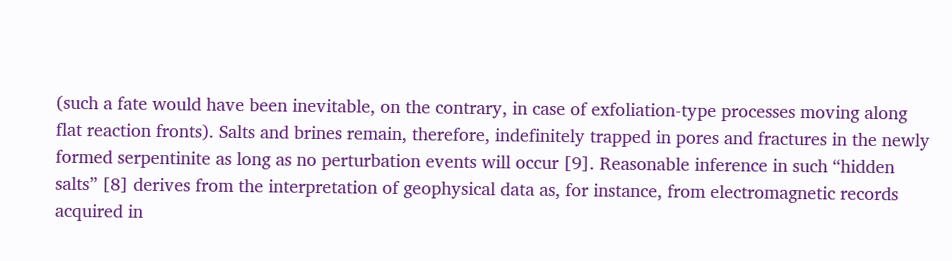(such a fate would have been inevitable, on the contrary, in case of exfoliation-type processes moving along flat reaction fronts). Salts and brines remain, therefore, indefinitely trapped in pores and fractures in the newly formed serpentinite as long as no perturbation events will occur [9]. Reasonable inference in such “hidden salts” [8] derives from the interpretation of geophysical data as, for instance, from electromagnetic records acquired in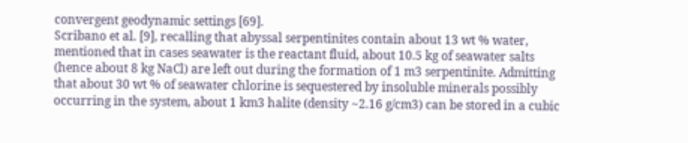convergent geodynamic settings [69].
Scribano et al. [9], recalling that abyssal serpentinites contain about 13 wt % water, mentioned that in cases seawater is the reactant fluid, about 10.5 kg of seawater salts (hence about 8 kg NaCl) are left out during the formation of 1 m3 serpentinite. Admitting that about 30 wt % of seawater chlorine is sequestered by insoluble minerals possibly occurring in the system, about 1 km3 halite (density ~2.16 g/cm3) can be stored in a cubic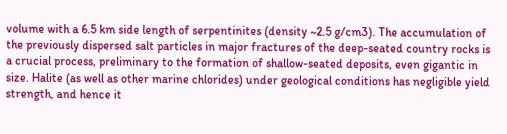volume with a 6.5 km side length of serpentinites (density ~2.5 g/cm3). The accumulation of the previously dispersed salt particles in major fractures of the deep-seated country rocks is a crucial process, preliminary to the formation of shallow-seated deposits, even gigantic in size. Halite (as well as other marine chlorides) under geological conditions has negligible yield strength, and hence it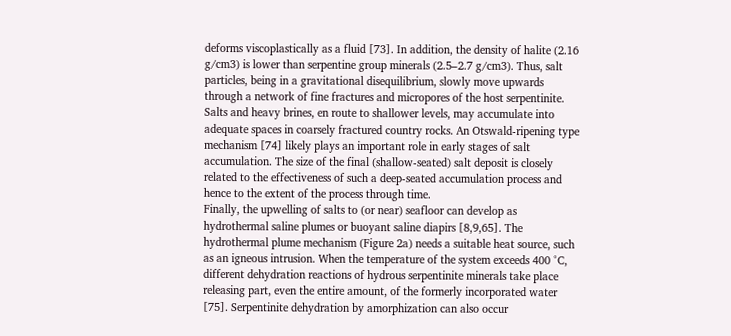deforms viscoplastically as a fluid [73]. In addition, the density of halite (2.16 g/cm3) is lower than serpentine group minerals (2.5–2.7 g/cm3). Thus, salt particles, being in a gravitational disequilibrium, slowly move upwards through a network of fine fractures and micropores of the host serpentinite. Salts and heavy brines, en route to shallower levels, may accumulate into adequate spaces in coarsely fractured country rocks. An Otswald-ripening type mechanism [74] likely plays an important role in early stages of salt accumulation. The size of the final (shallow-seated) salt deposit is closely related to the effectiveness of such a deep-seated accumulation process and hence to the extent of the process through time.
Finally, the upwelling of salts to (or near) seafloor can develop as hydrothermal saline plumes or buoyant saline diapirs [8,9,65]. The hydrothermal plume mechanism (Figure 2a) needs a suitable heat source, such as an igneous intrusion. When the temperature of the system exceeds 400 °C, different dehydration reactions of hydrous serpentinite minerals take place releasing part, even the entire amount, of the formerly incorporated water [75]. Serpentinite dehydration by amorphization can also occur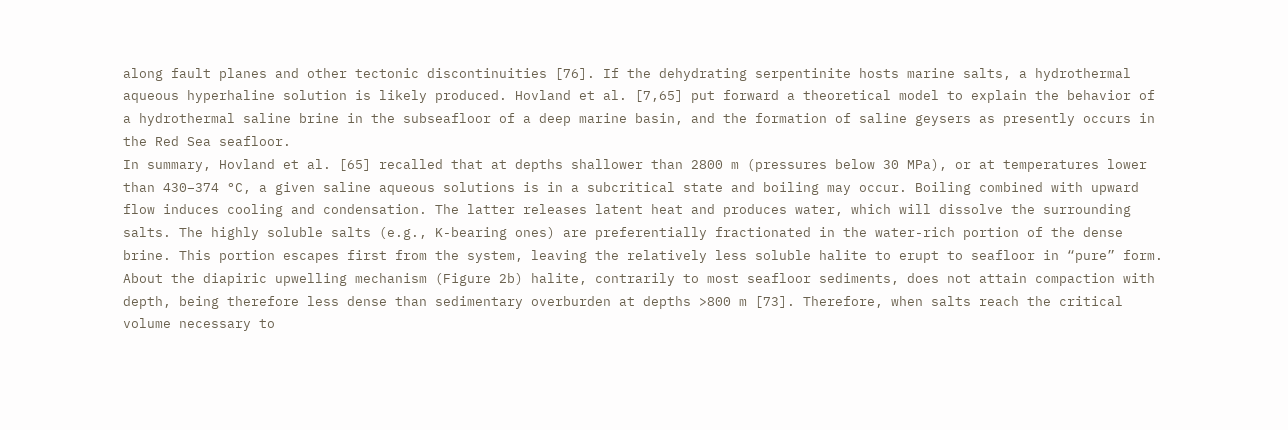along fault planes and other tectonic discontinuities [76]. If the dehydrating serpentinite hosts marine salts, a hydrothermal aqueous hyperhaline solution is likely produced. Hovland et al. [7,65] put forward a theoretical model to explain the behavior of a hydrothermal saline brine in the subseafloor of a deep marine basin, and the formation of saline geysers as presently occurs in the Red Sea seafloor.
In summary, Hovland et al. [65] recalled that at depths shallower than 2800 m (pressures below 30 MPa), or at temperatures lower than 430–374 °C, a given saline aqueous solutions is in a subcritical state and boiling may occur. Boiling combined with upward flow induces cooling and condensation. The latter releases latent heat and produces water, which will dissolve the surrounding salts. The highly soluble salts (e.g., K-bearing ones) are preferentially fractionated in the water-rich portion of the dense brine. This portion escapes first from the system, leaving the relatively less soluble halite to erupt to seafloor in “pure” form.
About the diapiric upwelling mechanism (Figure 2b) halite, contrarily to most seafloor sediments, does not attain compaction with depth, being therefore less dense than sedimentary overburden at depths >800 m [73]. Therefore, when salts reach the critical volume necessary to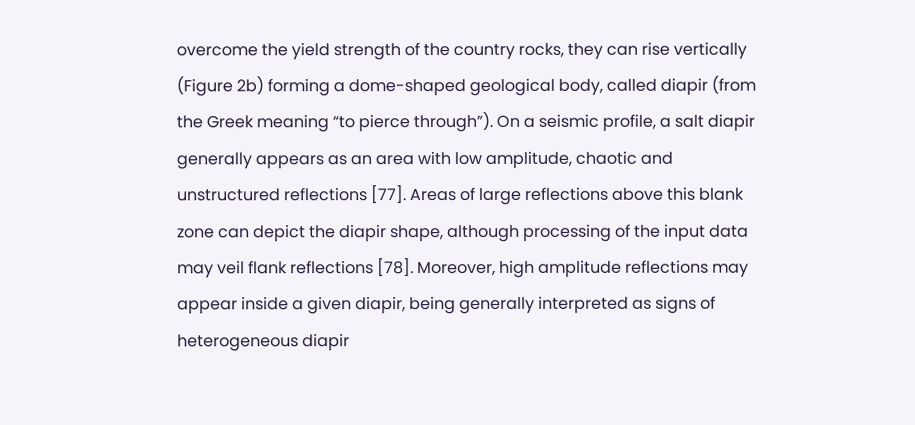overcome the yield strength of the country rocks, they can rise vertically (Figure 2b) forming a dome-shaped geological body, called diapir (from the Greek meaning “to pierce through”). On a seismic profile, a salt diapir generally appears as an area with low amplitude, chaotic and unstructured reflections [77]. Areas of large reflections above this blank zone can depict the diapir shape, although processing of the input data may veil flank reflections [78]. Moreover, high amplitude reflections may appear inside a given diapir, being generally interpreted as signs of heterogeneous diapir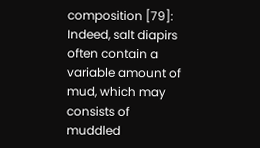composition [79]: Indeed, salt diapirs often contain a variable amount of mud, which may consists of muddled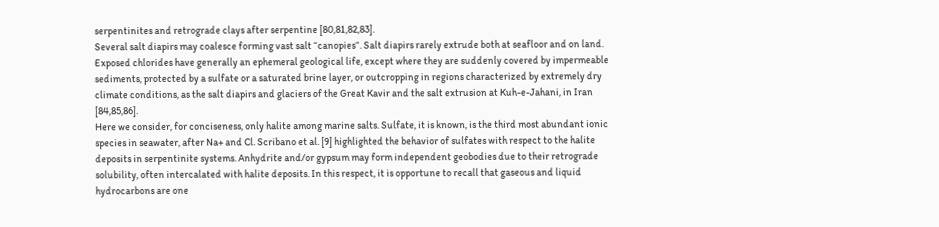serpentinites and retrograde clays after serpentine [80,81,82,83].
Several salt diapirs may coalesce forming vast salt “canopies“. Salt diapirs rarely extrude both at seafloor and on land. Exposed chlorides have generally an ephemeral geological life, except where they are suddenly covered by impermeable sediments, protected by a sulfate or a saturated brine layer, or outcropping in regions characterized by extremely dry climate conditions, as the salt diapirs and glaciers of the Great Kavir and the salt extrusion at Kuh-e-Jahani, in Iran [84,85,86].
Here we consider, for conciseness, only halite among marine salts. Sulfate, it is known, is the third most abundant ionic species in seawater, after Na+ and Cl. Scribano et al. [9] highlighted the behavior of sulfates with respect to the halite deposits in serpentinite systems. Anhydrite and/or gypsum may form independent geobodies due to their retrograde solubility, often intercalated with halite deposits. In this respect, it is opportune to recall that gaseous and liquid hydrocarbons are one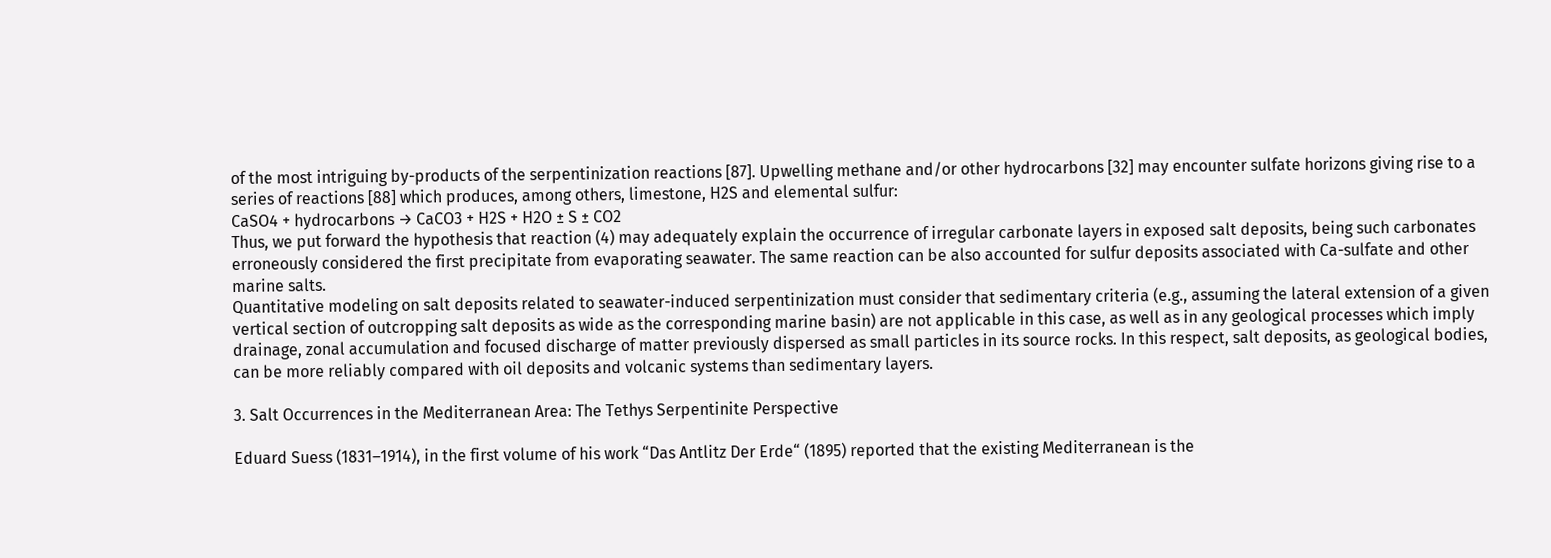of the most intriguing by-products of the serpentinization reactions [87]. Upwelling methane and/or other hydrocarbons [32] may encounter sulfate horizons giving rise to a series of reactions [88] which produces, among others, limestone, H2S and elemental sulfur:
CaSO4 + hydrocarbons → CaCO3 + H2S + H2O ± S ± CO2
Thus, we put forward the hypothesis that reaction (4) may adequately explain the occurrence of irregular carbonate layers in exposed salt deposits, being such carbonates erroneously considered the first precipitate from evaporating seawater. The same reaction can be also accounted for sulfur deposits associated with Ca-sulfate and other marine salts.
Quantitative modeling on salt deposits related to seawater-induced serpentinization must consider that sedimentary criteria (e.g., assuming the lateral extension of a given vertical section of outcropping salt deposits as wide as the corresponding marine basin) are not applicable in this case, as well as in any geological processes which imply drainage, zonal accumulation and focused discharge of matter previously dispersed as small particles in its source rocks. In this respect, salt deposits, as geological bodies, can be more reliably compared with oil deposits and volcanic systems than sedimentary layers.

3. Salt Occurrences in the Mediterranean Area: The Tethys Serpentinite Perspective

Eduard Suess (1831–1914), in the first volume of his work “Das Antlitz Der Erde“ (1895) reported that the existing Mediterranean is the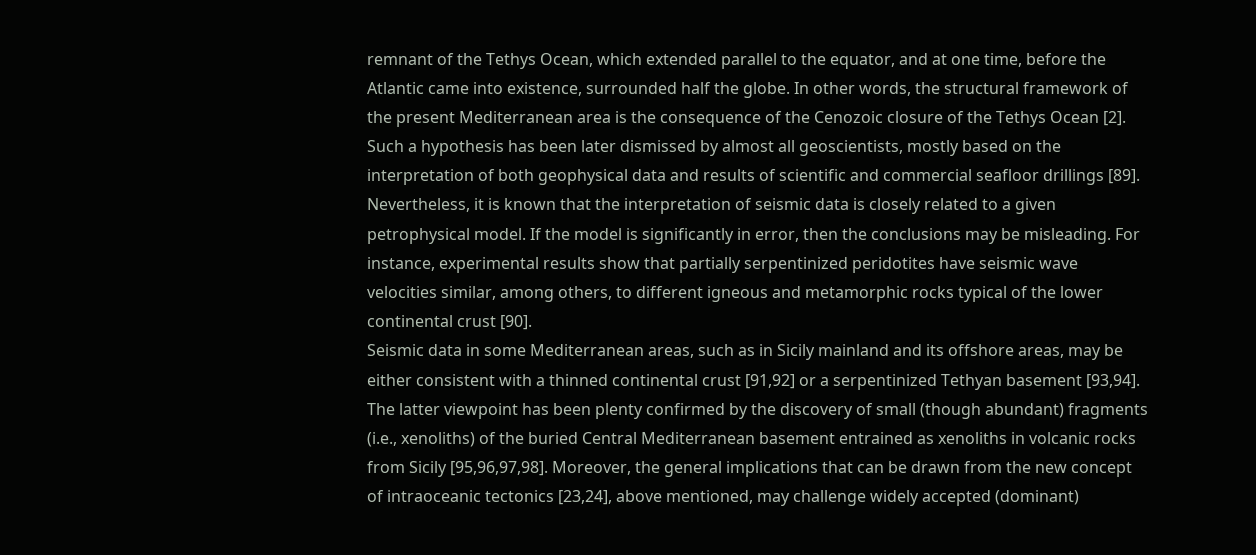remnant of the Tethys Ocean, which extended parallel to the equator, and at one time, before the Atlantic came into existence, surrounded half the globe. In other words, the structural framework of the present Mediterranean area is the consequence of the Cenozoic closure of the Tethys Ocean [2]. Such a hypothesis has been later dismissed by almost all geoscientists, mostly based on the interpretation of both geophysical data and results of scientific and commercial seafloor drillings [89]. Nevertheless, it is known that the interpretation of seismic data is closely related to a given petrophysical model. If the model is significantly in error, then the conclusions may be misleading. For instance, experimental results show that partially serpentinized peridotites have seismic wave velocities similar, among others, to different igneous and metamorphic rocks typical of the lower continental crust [90].
Seismic data in some Mediterranean areas, such as in Sicily mainland and its offshore areas, may be either consistent with a thinned continental crust [91,92] or a serpentinized Tethyan basement [93,94]. The latter viewpoint has been plenty confirmed by the discovery of small (though abundant) fragments (i.e., xenoliths) of the buried Central Mediterranean basement entrained as xenoliths in volcanic rocks from Sicily [95,96,97,98]. Moreover, the general implications that can be drawn from the new concept of intraoceanic tectonics [23,24], above mentioned, may challenge widely accepted (dominant)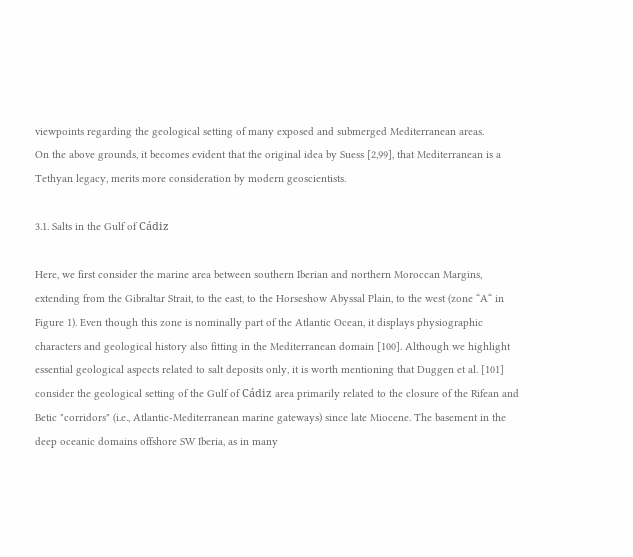viewpoints regarding the geological setting of many exposed and submerged Mediterranean areas.
On the above grounds, it becomes evident that the original idea by Suess [2,99], that Mediterranean is a Tethyan legacy, merits more consideration by modern geoscientists.

3.1. Salts in the Gulf of Cádiz

Here, we first consider the marine area between southern Iberian and northern Moroccan Margins, extending from the Gibraltar Strait, to the east, to the Horseshow Abyssal Plain, to the west (zone “A“ in Figure 1). Even though this zone is nominally part of the Atlantic Ocean, it displays physiographic characters and geological history also fitting in the Mediterranean domain [100]. Although we highlight essential geological aspects related to salt deposits only, it is worth mentioning that Duggen et al. [101] consider the geological setting of the Gulf of Cádiz area primarily related to the closure of the Rifean and Betic "corridors" (i.e., Atlantic-Mediterranean marine gateways) since late Miocene. The basement in the deep oceanic domains offshore SW Iberia, as in many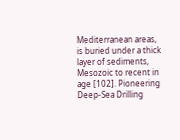Mediterranean areas, is buried under a thick layer of sediments, Mesozoic to recent in age [102]. Pioneering Deep-Sea Drilling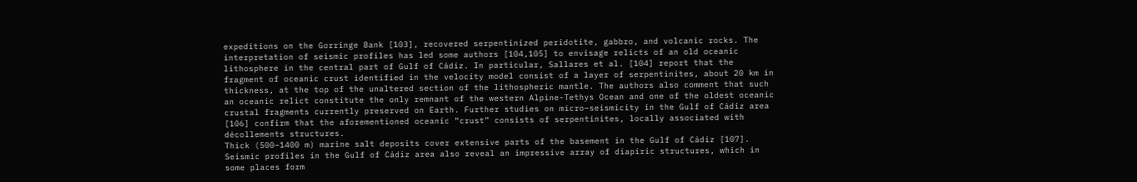expeditions on the Gorringe Bank [103], recovered serpentinized peridotite, gabbro, and volcanic rocks. The interpretation of seismic profiles has led some authors [104,105] to envisage relicts of an old oceanic lithosphere in the central part of Gulf of Cádiz. In particular, Sallares et al. [104] report that the fragment of oceanic crust identified in the velocity model consist of a layer of serpentinites, about 20 km in thickness, at the top of the unaltered section of the lithospheric mantle. The authors also comment that such an oceanic relict constitute the only remnant of the western Alpine-Tethys Ocean and one of the oldest oceanic crustal fragments currently preserved on Earth. Further studies on micro–seismicity in the Gulf of Cádiz area [106] confirm that the aforementioned oceanic “crust” consists of serpentinites, locally associated with décollements structures.
Thick (500–1400 m) marine salt deposits cover extensive parts of the basement in the Gulf of Cádiz [107]. Seismic profiles in the Gulf of Cádiz area also reveal an impressive array of diapiric structures, which in some places form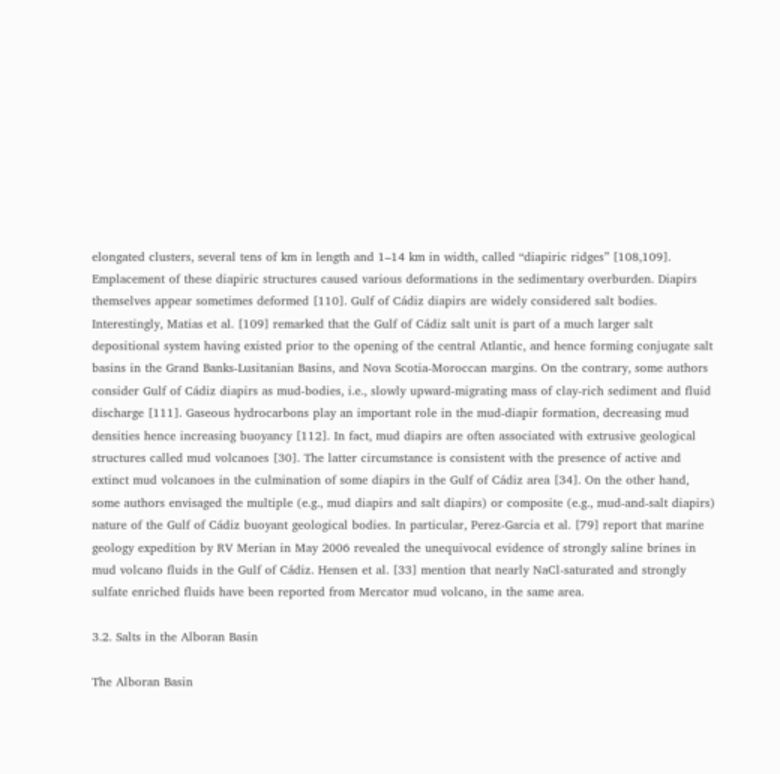elongated clusters, several tens of km in length and 1–14 km in width, called “diapiric ridges” [108,109]. Emplacement of these diapiric structures caused various deformations in the sedimentary overburden. Diapirs themselves appear sometimes deformed [110]. Gulf of Cádiz diapirs are widely considered salt bodies. Interestingly, Matias et al. [109] remarked that the Gulf of Cádiz salt unit is part of a much larger salt depositional system having existed prior to the opening of the central Atlantic, and hence forming conjugate salt basins in the Grand Banks-Lusitanian Basins, and Nova Scotia-Moroccan margins. On the contrary, some authors consider Gulf of Cádiz diapirs as mud-bodies, i.e., slowly upward-migrating mass of clay-rich sediment and fluid discharge [111]. Gaseous hydrocarbons play an important role in the mud-diapir formation, decreasing mud densities hence increasing buoyancy [112]. In fact, mud diapirs are often associated with extrusive geological structures called mud volcanoes [30]. The latter circumstance is consistent with the presence of active and extinct mud volcanoes in the culmination of some diapirs in the Gulf of Cádiz area [34]. On the other hand, some authors envisaged the multiple (e.g., mud diapirs and salt diapirs) or composite (e.g., mud-and-salt diapirs) nature of the Gulf of Cádiz buoyant geological bodies. In particular, Perez-Garcia et al. [79] report that marine geology expedition by RV Merian in May 2006 revealed the unequivocal evidence of strongly saline brines in mud volcano fluids in the Gulf of Cádiz. Hensen et al. [33] mention that nearly NaCl-saturated and strongly sulfate enriched fluids have been reported from Mercator mud volcano, in the same area.

3.2. Salts in the Alboran Basin

The Alboran Basin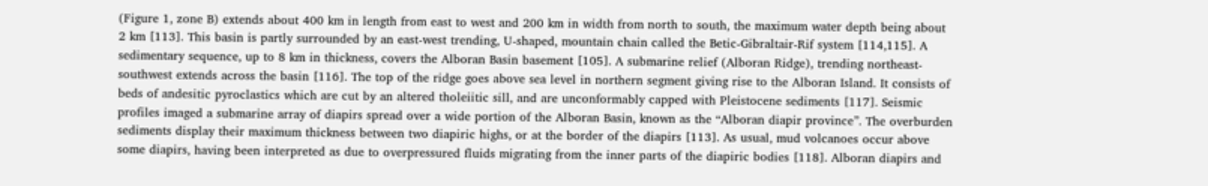(Figure 1, zone B) extends about 400 km in length from east to west and 200 km in width from north to south, the maximum water depth being about 2 km [113]. This basin is partly surrounded by an east-west trending, U-shaped, mountain chain called the Betic-Gibraltair-Rif system [114,115]. A sedimentary sequence, up to 8 km in thickness, covers the Alboran Basin basement [105]. A submarine relief (Alboran Ridge), trending northeast-southwest extends across the basin [116]. The top of the ridge goes above sea level in northern segment giving rise to the Alboran Island. It consists of beds of andesitic pyroclastics which are cut by an altered tholeiitic sill, and are unconformably capped with Pleistocene sediments [117]. Seismic profiles imaged a submarine array of diapirs spread over a wide portion of the Alboran Basin, known as the “Alboran diapir province”. The overburden sediments display their maximum thickness between two diapiric highs, or at the border of the diapirs [113]. As usual, mud volcanoes occur above some diapirs, having been interpreted as due to overpressured fluids migrating from the inner parts of the diapiric bodies [118]. Alboran diapirs and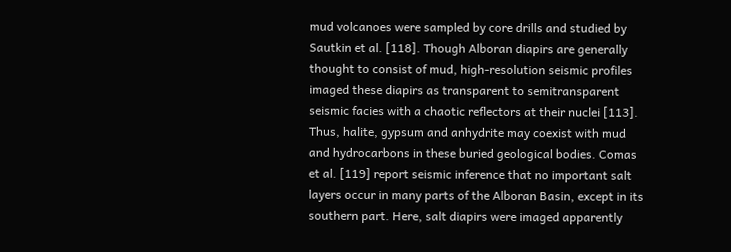mud volcanoes were sampled by core drills and studied by Sautkin et al. [118]. Though Alboran diapirs are generally thought to consist of mud, high-resolution seismic profiles imaged these diapirs as transparent to semitransparent seismic facies with a chaotic reflectors at their nuclei [113]. Thus, halite, gypsum and anhydrite may coexist with mud and hydrocarbons in these buried geological bodies. Comas et al. [119] report seismic inference that no important salt layers occur in many parts of the Alboran Basin, except in its southern part. Here, salt diapirs were imaged apparently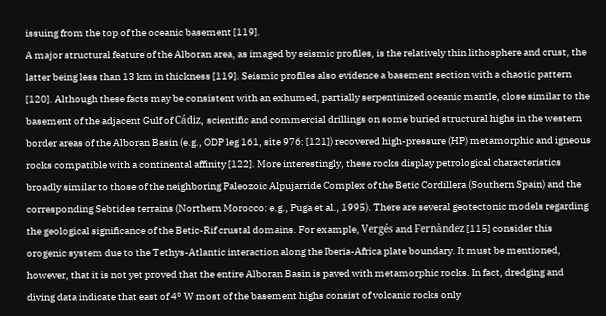issuing from the top of the oceanic basement [119].
A major structural feature of the Alboran area, as imaged by seismic profiles, is the relatively thin lithosphere and crust, the latter being less than 13 km in thickness [119]. Seismic profiles also evidence a basement section with a chaotic pattern [120]. Although these facts may be consistent with an exhumed, partially serpentinized oceanic mantle, close similar to the basement of the adjacent Gulf of Cádiz, scientific and commercial drillings on some buried structural highs in the western border areas of the Alboran Basin (e.g., ODP leg 161, site 976: [121]) recovered high-pressure (HP) metamorphic and igneous rocks compatible with a continental affinity [122]. More interestingly, these rocks display petrological characteristics broadly similar to those of the neighboring Paleozoic Alpujarride Complex of the Betic Cordillera (Southern Spain) and the corresponding Sebtides terrains (Northern Morocco: e.g., Puga et al., 1995). There are several geotectonic models regarding the geological significance of the Betic-Rif crustal domains. For example, Vergés and Fernàndez [115] consider this orogenic system due to the Tethys-Atlantic interaction along the Iberia-Africa plate boundary. It must be mentioned, however, that it is not yet proved that the entire Alboran Basin is paved with metamorphic rocks. In fact, dredging and diving data indicate that east of 4° W most of the basement highs consist of volcanic rocks only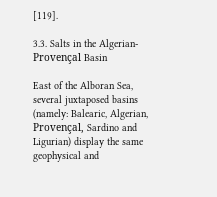[119].

3.3. Salts in the Algerian-Provençal Basin

East of the Alboran Sea, several juxtaposed basins (namely: Balearic, Algerian, Provençal, Sardino and Ligurian) display the same geophysical and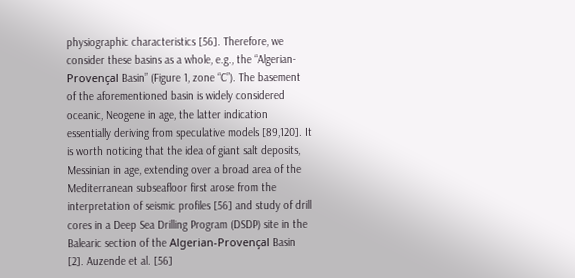physiographic characteristics [56]. Therefore, we consider these basins as a whole, e.g., the “Algerian-Provençal Basin” (Figure 1, zone “C”). The basement of the aforementioned basin is widely considered oceanic, Neogene in age, the latter indication essentially deriving from speculative models [89,120]. It is worth noticing that the idea of giant salt deposits, Messinian in age, extending over a broad area of the Mediterranean subseafloor first arose from the interpretation of seismic profiles [56] and study of drill cores in a Deep Sea Drilling Program (DSDP) site in the Balearic section of the Algerian-Provençal Basin [2]. Auzende et al. [56]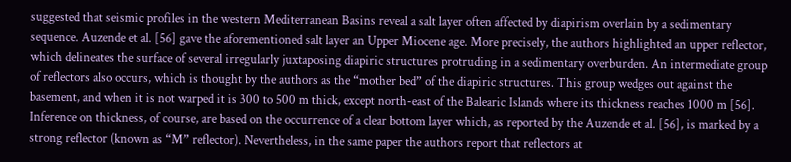suggested that seismic profiles in the western Mediterranean Basins reveal a salt layer often affected by diapirism overlain by a sedimentary sequence. Auzende et al. [56] gave the aforementioned salt layer an Upper Miocene age. More precisely, the authors highlighted an upper reflector, which delineates the surface of several irregularly juxtaposing diapiric structures protruding in a sedimentary overburden. An intermediate group of reflectors also occurs, which is thought by the authors as the “mother bed” of the diapiric structures. This group wedges out against the basement, and when it is not warped it is 300 to 500 m thick, except north-east of the Balearic Islands where its thickness reaches 1000 m [56]. Inference on thickness, of course, are based on the occurrence of a clear bottom layer which, as reported by the Auzende et al. [56], is marked by a strong reflector (known as “M” reflector). Nevertheless, in the same paper the authors report that reflectors at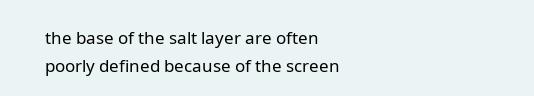the base of the salt layer are often poorly defined because of the screen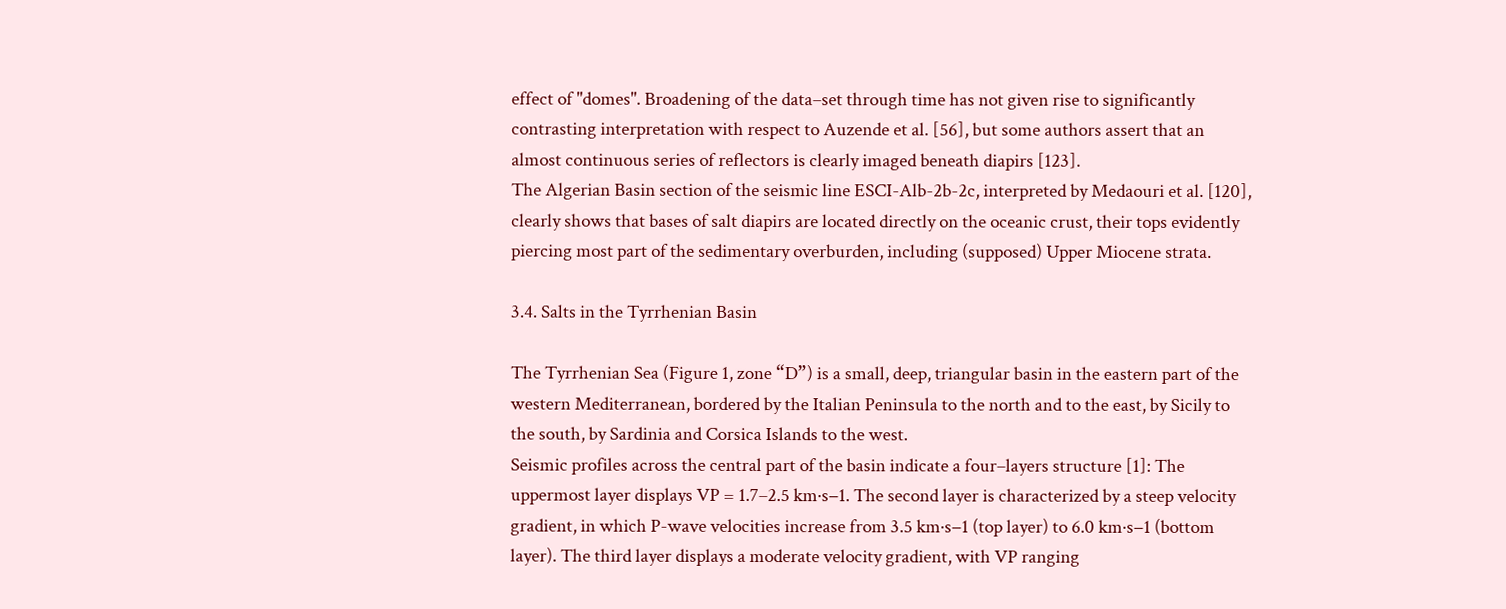effect of "domes". Broadening of the data–set through time has not given rise to significantly contrasting interpretation with respect to Auzende et al. [56], but some authors assert that an almost continuous series of reflectors is clearly imaged beneath diapirs [123].
The Algerian Basin section of the seismic line ESCI-Alb-2b-2c, interpreted by Medaouri et al. [120], clearly shows that bases of salt diapirs are located directly on the oceanic crust, their tops evidently piercing most part of the sedimentary overburden, including (supposed) Upper Miocene strata.

3.4. Salts in the Tyrrhenian Basin

The Tyrrhenian Sea (Figure 1, zone “D”) is a small, deep, triangular basin in the eastern part of the western Mediterranean, bordered by the Italian Peninsula to the north and to the east, by Sicily to the south, by Sardinia and Corsica Islands to the west.
Seismic profiles across the central part of the basin indicate a four–layers structure [1]: The uppermost layer displays VP = 1.7–2.5 km·s−1. The second layer is characterized by a steep velocity gradient, in which P-wave velocities increase from 3.5 km·s−1 (top layer) to 6.0 km·s−1 (bottom layer). The third layer displays a moderate velocity gradient, with VP ranging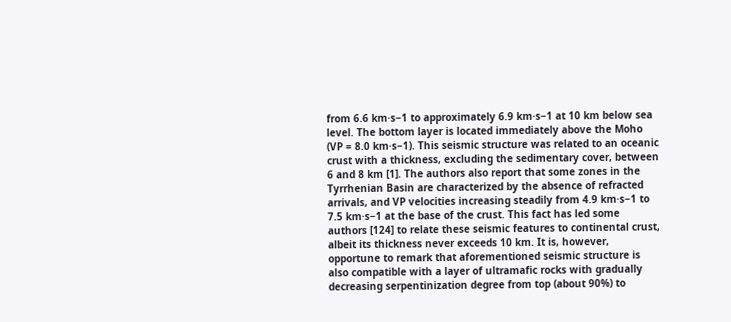from 6.6 km·s−1 to approximately 6.9 km·s−1 at 10 km below sea level. The bottom layer is located immediately above the Moho (VP = 8.0 km·s−1). This seismic structure was related to an oceanic crust with a thickness, excluding the sedimentary cover, between 6 and 8 km [1]. The authors also report that some zones in the Tyrrhenian Basin are characterized by the absence of refracted arrivals, and VP velocities increasing steadily from 4.9 km·s−1 to 7.5 km·s−1 at the base of the crust. This fact has led some authors [124] to relate these seismic features to continental crust, albeit its thickness never exceeds 10 km. It is, however, opportune to remark that aforementioned seismic structure is also compatible with a layer of ultramafic rocks with gradually decreasing serpentinization degree from top (about 90%) to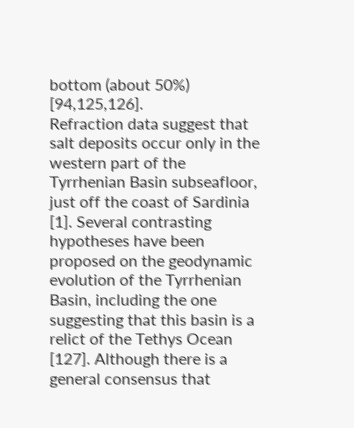bottom (about 50%) [94,125,126].
Refraction data suggest that salt deposits occur only in the western part of the Tyrrhenian Basin subseafloor, just off the coast of Sardinia [1]. Several contrasting hypotheses have been proposed on the geodynamic evolution of the Tyrrhenian Basin, including the one suggesting that this basin is a relict of the Tethys Ocean [127]. Although there is a general consensus that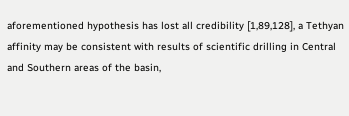aforementioned hypothesis has lost all credibility [1,89,128], a Tethyan affinity may be consistent with results of scientific drilling in Central and Southern areas of the basin,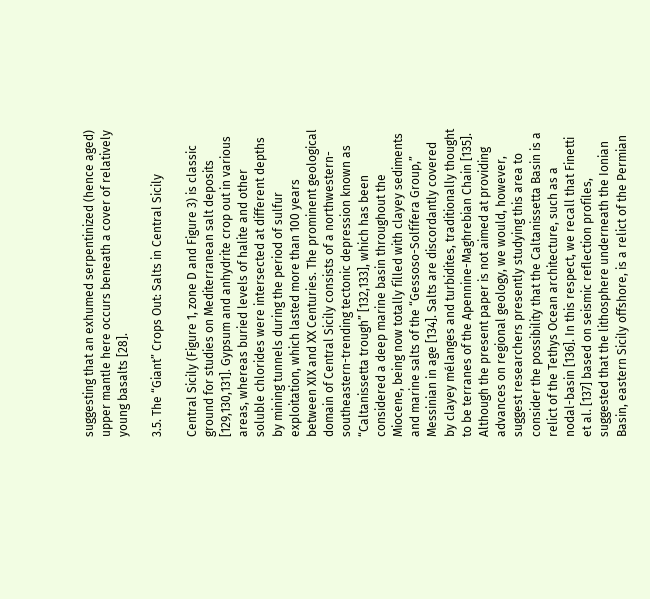suggesting that an exhumed serpentinized (hence aged) upper mantle here occurs beneath a cover of relatively young basalts [28].

3.5. The “Giant” Crops Out: Salts in Central Sicily

Central Sicily (Figure 1, zone D and Figure 3) is classic ground for studies on Mediterranean salt deposits [129,130,131]. Gypsum and anhydrite crop out in various areas, whereas buried levels of halite and other soluble chlorides were intersected at different depths by mining tunnels during the period of sulfur exploitation, which lasted more than 100 years between XIX and XX Centuries. The prominent geological domain of Central Sicily consists of a northwestern-southeastern-trending tectonic depression known as “Caltanissetta trough” [132,133], which has been considered a deep marine basin throughout the Miocene, being now totally filled with clayey sediments and marine salts of the “Gessoso-Solfifera Group,” Messinian in age [134]. Salts are discordantly covered by clayey mélanges and turbidites, traditionally thought to be terranes of the Apennine-Maghrebian Chain [135]. Although the present paper is not aimed at providing advances on regional geology, we would, however, suggest researchers presently studying this area to consider the possibility that the Caltanissetta Basin is a relict of the Tethys Ocean architecture, such as a nodal-basin [136]. In this respect, we recall that Finetti et al. [137] based on seismic reflection profiles, suggested that the lithosphere underneath the Ionian Basin, eastern Sicily offshore, is a relict of the Permian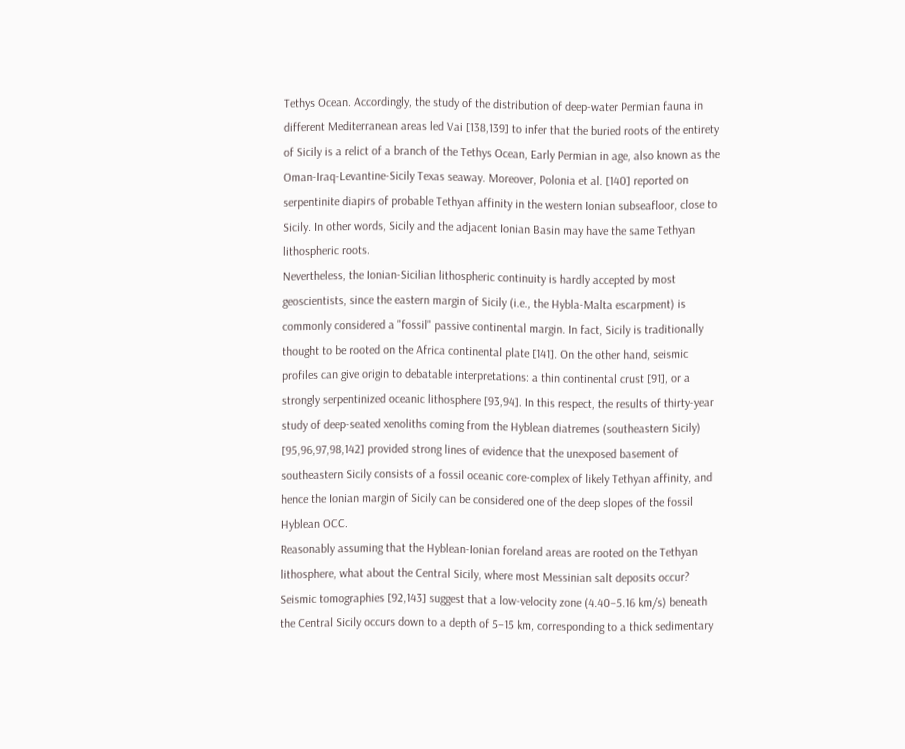Tethys Ocean. Accordingly, the study of the distribution of deep-water Permian fauna in different Mediterranean areas led Vai [138,139] to infer that the buried roots of the entirety of Sicily is a relict of a branch of the Tethys Ocean, Early Permian in age, also known as the Oman-Iraq-Levantine-Sicily Texas seaway. Moreover, Polonia et al. [140] reported on serpentinite diapirs of probable Tethyan affinity in the western Ionian subseafloor, close to Sicily. In other words, Sicily and the adjacent Ionian Basin may have the same Tethyan lithospheric roots.
Nevertheless, the Ionian-Sicilian lithospheric continuity is hardly accepted by most geoscientists, since the eastern margin of Sicily (i.e., the Hybla-Malta escarpment) is commonly considered a "fossil" passive continental margin. In fact, Sicily is traditionally thought to be rooted on the Africa continental plate [141]. On the other hand, seismic profiles can give origin to debatable interpretations: a thin continental crust [91], or a strongly serpentinized oceanic lithosphere [93,94]. In this respect, the results of thirty-year study of deep-seated xenoliths coming from the Hyblean diatremes (southeastern Sicily) [95,96,97,98,142] provided strong lines of evidence that the unexposed basement of southeastern Sicily consists of a fossil oceanic core-complex of likely Tethyan affinity, and hence the Ionian margin of Sicily can be considered one of the deep slopes of the fossil Hyblean OCC.
Reasonably assuming that the Hyblean-Ionian foreland areas are rooted on the Tethyan lithosphere, what about the Central Sicily, where most Messinian salt deposits occur? Seismic tomographies [92,143] suggest that a low-velocity zone (4.40–5.16 km/s) beneath the Central Sicily occurs down to a depth of 5–15 km, corresponding to a thick sedimentary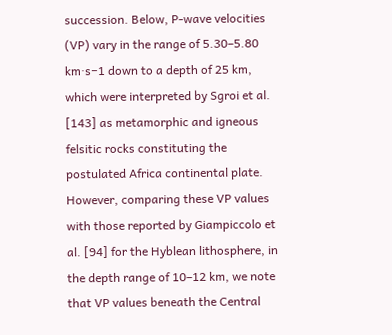succession. Below, P-wave velocities (VP) vary in the range of 5.30–5.80 km·s−1 down to a depth of 25 km, which were interpreted by Sgroi et al. [143] as metamorphic and igneous felsitic rocks constituting the postulated Africa continental plate. However, comparing these VP values with those reported by Giampiccolo et al. [94] for the Hyblean lithosphere, in the depth range of 10–12 km, we note that VP values beneath the Central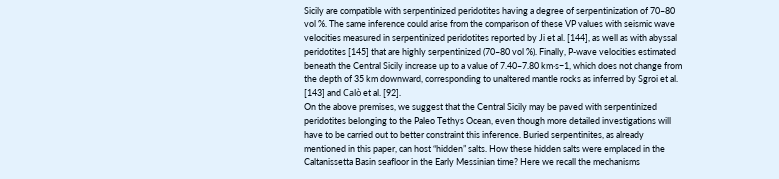Sicily are compatible with serpentinized peridotites having a degree of serpentinization of 70–80 vol %. The same inference could arise from the comparison of these VP values with seismic wave velocities measured in serpentinized peridotites reported by Ji et al. [144], as well as with abyssal peridotites [145] that are highly serpentinized (70–80 vol %). Finally, P-wave velocities estimated beneath the Central Sicily increase up to a value of 7.40–7.80 km·s−1, which does not change from the depth of 35 km downward, corresponding to unaltered mantle rocks as inferred by Sgroi et al. [143] and Calò et al. [92].
On the above premises, we suggest that the Central Sicily may be paved with serpentinized peridotites belonging to the Paleo Tethys Ocean, even though more detailed investigations will have to be carried out to better constraint this inference. Buried serpentinites, as already mentioned in this paper, can host “hidden” salts. How these hidden salts were emplaced in the Caltanissetta Basin seafloor in the Early Messinian time? Here we recall the mechanisms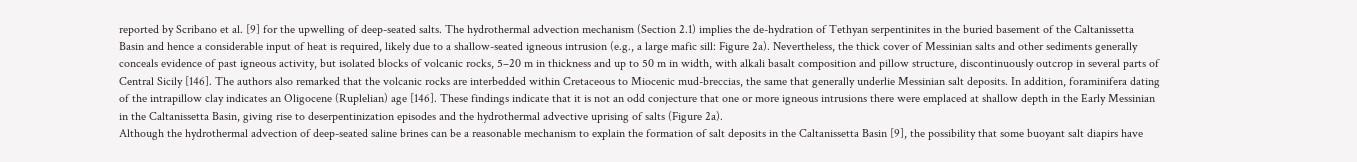reported by Scribano et al. [9] for the upwelling of deep-seated salts. The hydrothermal advection mechanism (Section 2.1) implies the de-hydration of Tethyan serpentinites in the buried basement of the Caltanissetta Basin and hence a considerable input of heat is required, likely due to a shallow-seated igneous intrusion (e.g., a large mafic sill: Figure 2a). Nevertheless, the thick cover of Messinian salts and other sediments generally conceals evidence of past igneous activity, but isolated blocks of volcanic rocks, 5–20 m in thickness and up to 50 m in width, with alkali basalt composition and pillow structure, discontinuously outcrop in several parts of Central Sicily [146]. The authors also remarked that the volcanic rocks are interbedded within Cretaceous to Miocenic mud-breccias, the same that generally underlie Messinian salt deposits. In addition, foraminifera dating of the intrapillow clay indicates an Oligocene (Ruplelian) age [146]. These findings indicate that it is not an odd conjecture that one or more igneous intrusions there were emplaced at shallow depth in the Early Messinian in the Caltanissetta Basin, giving rise to deserpentinization episodes and the hydrothermal advective uprising of salts (Figure 2a).
Although the hydrothermal advection of deep-seated saline brines can be a reasonable mechanism to explain the formation of salt deposits in the Caltanissetta Basin [9], the possibility that some buoyant salt diapirs have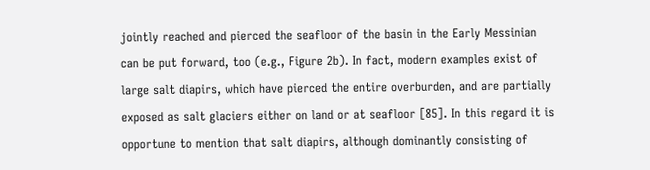jointly reached and pierced the seafloor of the basin in the Early Messinian can be put forward, too (e.g., Figure 2b). In fact, modern examples exist of large salt diapirs, which have pierced the entire overburden, and are partially exposed as salt glaciers either on land or at seafloor [85]. In this regard it is opportune to mention that salt diapirs, although dominantly consisting of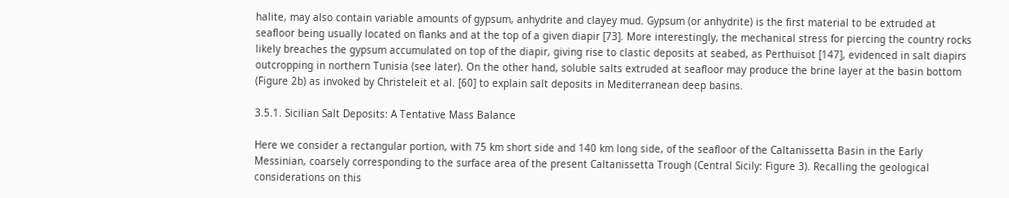halite, may also contain variable amounts of gypsum, anhydrite and clayey mud. Gypsum (or anhydrite) is the first material to be extruded at seafloor being usually located on flanks and at the top of a given diapir [73]. More interestingly, the mechanical stress for piercing the country rocks likely breaches the gypsum accumulated on top of the diapir, giving rise to clastic deposits at seabed, as Perthuisot [147], evidenced in salt diapirs outcropping in northern Tunisia (see later). On the other hand, soluble salts extruded at seafloor may produce the brine layer at the basin bottom (Figure 2b) as invoked by Christeleit et al. [60] to explain salt deposits in Mediterranean deep basins.

3.5.1. Sicilian Salt Deposits: A Tentative Mass Balance

Here we consider a rectangular portion, with 75 km short side and 140 km long side, of the seafloor of the Caltanissetta Basin in the Early Messinian, coarsely corresponding to the surface area of the present Caltanissetta Trough (Central Sicily: Figure 3). Recalling the geological considerations on this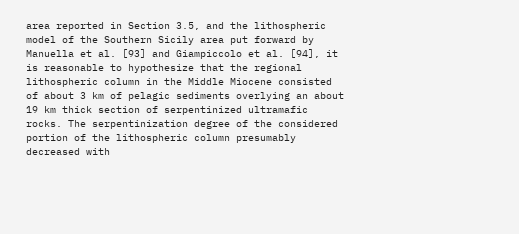area reported in Section 3.5, and the lithospheric model of the Southern Sicily area put forward by Manuella et al. [93] and Giampiccolo et al. [94], it is reasonable to hypothesize that the regional lithospheric column in the Middle Miocene consisted of about 3 km of pelagic sediments overlying an about 19 km thick section of serpentinized ultramafic rocks. The serpentinization degree of the considered portion of the lithospheric column presumably decreased with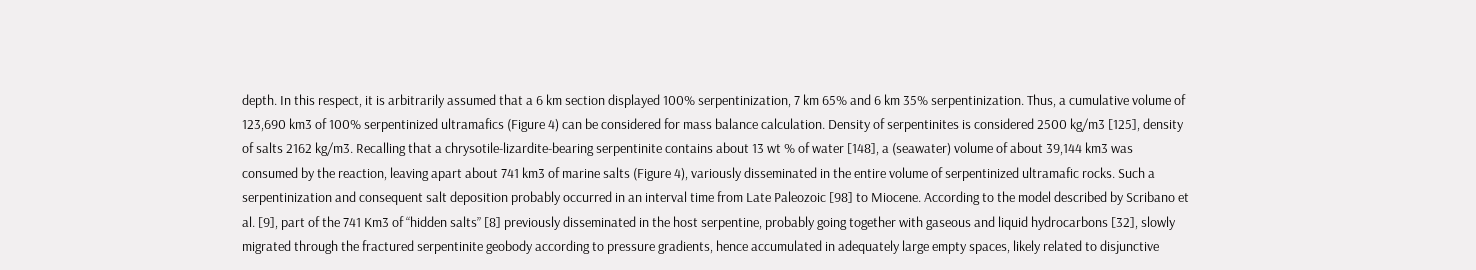depth. In this respect, it is arbitrarily assumed that a 6 km section displayed 100% serpentinization, 7 km 65% and 6 km 35% serpentinization. Thus, a cumulative volume of 123,690 km3 of 100% serpentinized ultramafics (Figure 4) can be considered for mass balance calculation. Density of serpentinites is considered 2500 kg/m3 [125], density of salts 2162 kg/m3. Recalling that a chrysotile-lizardite-bearing serpentinite contains about 13 wt % of water [148], a (seawater) volume of about 39,144 km3 was consumed by the reaction, leaving apart about 741 km3 of marine salts (Figure 4), variously disseminated in the entire volume of serpentinized ultramafic rocks. Such a serpentinization and consequent salt deposition probably occurred in an interval time from Late Paleozoic [98] to Miocene. According to the model described by Scribano et al. [9], part of the 741 Km3 of “hidden salts” [8] previously disseminated in the host serpentine, probably going together with gaseous and liquid hydrocarbons [32], slowly migrated through the fractured serpentinite geobody according to pressure gradients, hence accumulated in adequately large empty spaces, likely related to disjunctive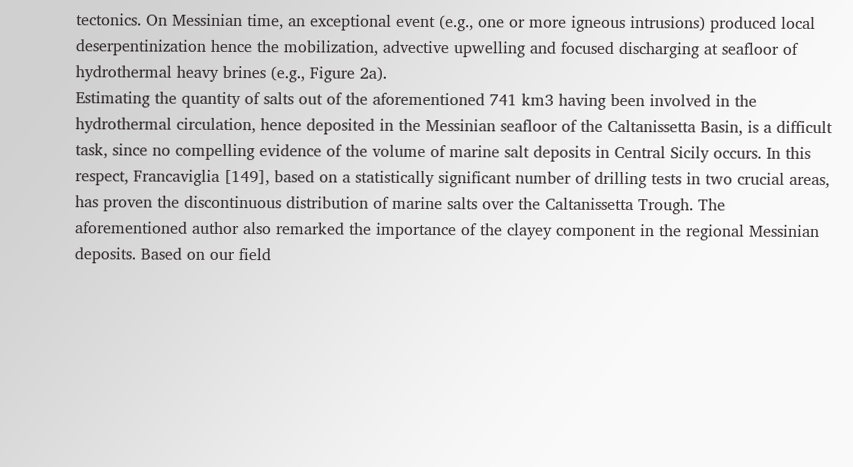tectonics. On Messinian time, an exceptional event (e.g., one or more igneous intrusions) produced local deserpentinization hence the mobilization, advective upwelling and focused discharging at seafloor of hydrothermal heavy brines (e.g., Figure 2a).
Estimating the quantity of salts out of the aforementioned 741 km3 having been involved in the hydrothermal circulation, hence deposited in the Messinian seafloor of the Caltanissetta Basin, is a difficult task, since no compelling evidence of the volume of marine salt deposits in Central Sicily occurs. In this respect, Francaviglia [149], based on a statistically significant number of drilling tests in two crucial areas, has proven the discontinuous distribution of marine salts over the Caltanissetta Trough. The aforementioned author also remarked the importance of the clayey component in the regional Messinian deposits. Based on our field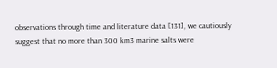observations through time and literature data [131], we cautiously suggest that no more than 300 km3 marine salts were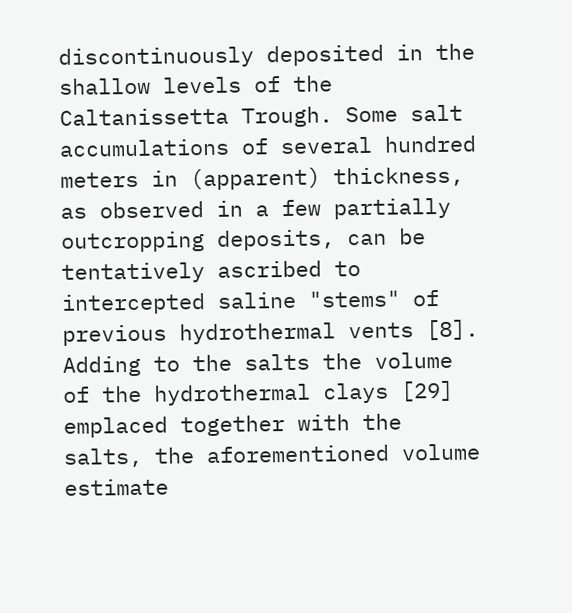discontinuously deposited in the shallow levels of the Caltanissetta Trough. Some salt accumulations of several hundred meters in (apparent) thickness, as observed in a few partially outcropping deposits, can be tentatively ascribed to intercepted saline "stems" of previous hydrothermal vents [8]. Adding to the salts the volume of the hydrothermal clays [29] emplaced together with the salts, the aforementioned volume estimate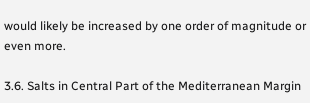would likely be increased by one order of magnitude or even more.

3.6. Salts in Central Part of the Mediterranean Margin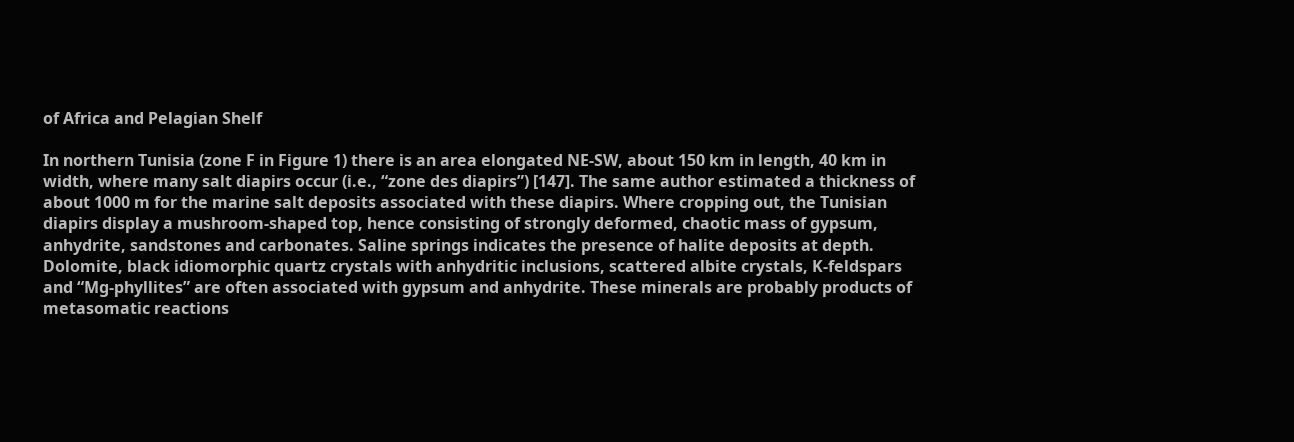of Africa and Pelagian Shelf

In northern Tunisia (zone F in Figure 1) there is an area elongated NE-SW, about 150 km in length, 40 km in width, where many salt diapirs occur (i.e., “zone des diapirs”) [147]. The same author estimated a thickness of about 1000 m for the marine salt deposits associated with these diapirs. Where cropping out, the Tunisian diapirs display a mushroom-shaped top, hence consisting of strongly deformed, chaotic mass of gypsum, anhydrite, sandstones and carbonates. Saline springs indicates the presence of halite deposits at depth. Dolomite, black idiomorphic quartz crystals with anhydritic inclusions, scattered albite crystals, K-feldspars and “Mg-phyllites” are often associated with gypsum and anhydrite. These minerals are probably products of metasomatic reactions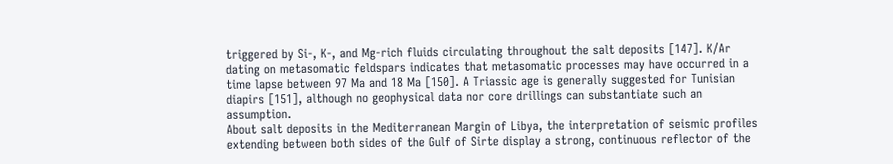triggered by Si-, K-, and Mg-rich fluids circulating throughout the salt deposits [147]. K/Ar dating on metasomatic feldspars indicates that metasomatic processes may have occurred in a time lapse between 97 Ma and 18 Ma [150]. A Triassic age is generally suggested for Tunisian diapirs [151], although no geophysical data nor core drillings can substantiate such an assumption.
About salt deposits in the Mediterranean Margin of Libya, the interpretation of seismic profiles extending between both sides of the Gulf of Sirte display a strong, continuous reflector of the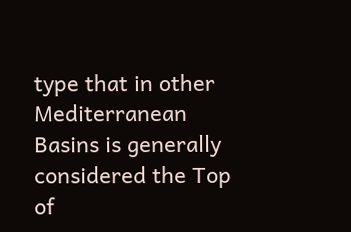type that in other Mediterranean Basins is generally considered the Top of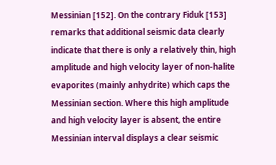Messinian [152]. On the contrary Fiduk [153] remarks that additional seismic data clearly indicate that there is only a relatively thin, high amplitude and high velocity layer of non-halite evaporites (mainly anhydrite) which caps the Messinian section. Where this high amplitude and high velocity layer is absent, the entire Messinian interval displays a clear seismic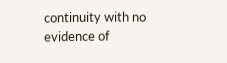continuity with no evidence of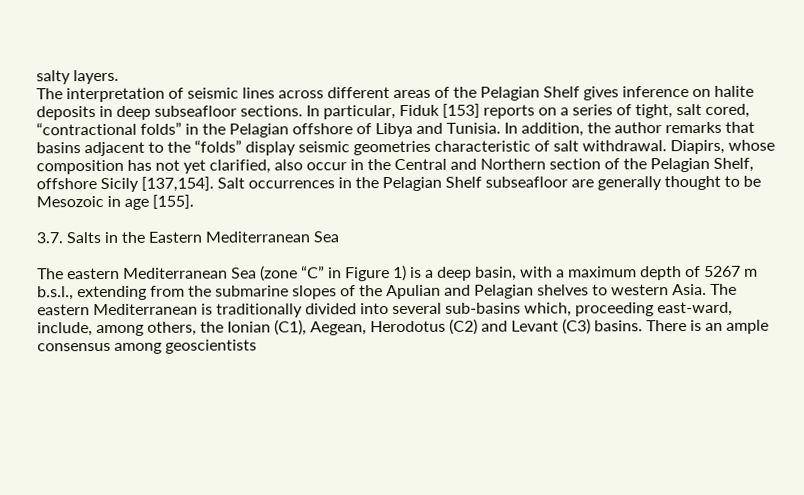salty layers.
The interpretation of seismic lines across different areas of the Pelagian Shelf gives inference on halite deposits in deep subseafloor sections. In particular, Fiduk [153] reports on a series of tight, salt cored, “contractional folds” in the Pelagian offshore of Libya and Tunisia. In addition, the author remarks that basins adjacent to the “folds” display seismic geometries characteristic of salt withdrawal. Diapirs, whose composition has not yet clarified, also occur in the Central and Northern section of the Pelagian Shelf, offshore Sicily [137,154]. Salt occurrences in the Pelagian Shelf subseafloor are generally thought to be Mesozoic in age [155].

3.7. Salts in the Eastern Mediterranean Sea

The eastern Mediterranean Sea (zone “C” in Figure 1) is a deep basin, with a maximum depth of 5267 m b.s.l., extending from the submarine slopes of the Apulian and Pelagian shelves to western Asia. The eastern Mediterranean is traditionally divided into several sub-basins which, proceeding east-ward, include, among others, the Ionian (C1), Aegean, Herodotus (C2) and Levant (C3) basins. There is an ample consensus among geoscientists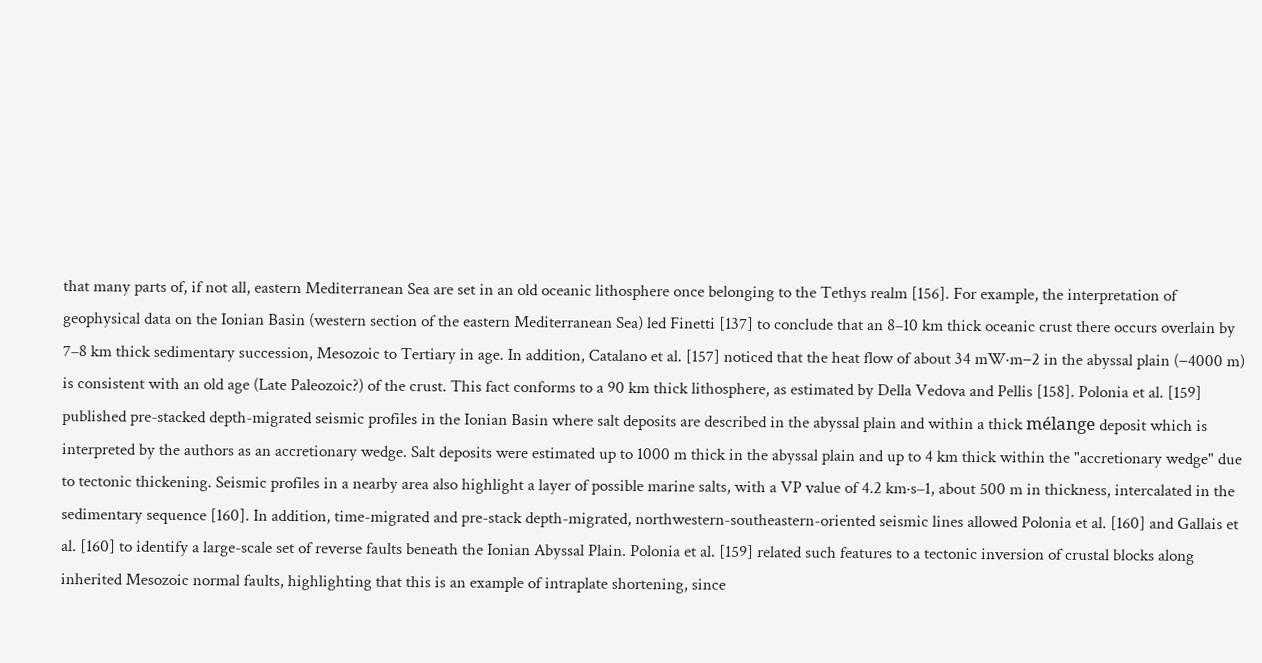that many parts of, if not all, eastern Mediterranean Sea are set in an old oceanic lithosphere once belonging to the Tethys realm [156]. For example, the interpretation of geophysical data on the Ionian Basin (western section of the eastern Mediterranean Sea) led Finetti [137] to conclude that an 8–10 km thick oceanic crust there occurs overlain by 7–8 km thick sedimentary succession, Mesozoic to Tertiary in age. In addition, Catalano et al. [157] noticed that the heat flow of about 34 mW·m−2 in the abyssal plain (−4000 m) is consistent with an old age (Late Paleozoic?) of the crust. This fact conforms to a 90 km thick lithosphere, as estimated by Della Vedova and Pellis [158]. Polonia et al. [159] published pre-stacked depth-migrated seismic profiles in the Ionian Basin where salt deposits are described in the abyssal plain and within a thick mélange deposit which is interpreted by the authors as an accretionary wedge. Salt deposits were estimated up to 1000 m thick in the abyssal plain and up to 4 km thick within the "accretionary wedge" due to tectonic thickening. Seismic profiles in a nearby area also highlight a layer of possible marine salts, with a VP value of 4.2 km·s–1, about 500 m in thickness, intercalated in the sedimentary sequence [160]. In addition, time-migrated and pre-stack depth-migrated, northwestern-southeastern-oriented seismic lines allowed Polonia et al. [160] and Gallais et al. [160] to identify a large-scale set of reverse faults beneath the Ionian Abyssal Plain. Polonia et al. [159] related such features to a tectonic inversion of crustal blocks along inherited Mesozoic normal faults, highlighting that this is an example of intraplate shortening, since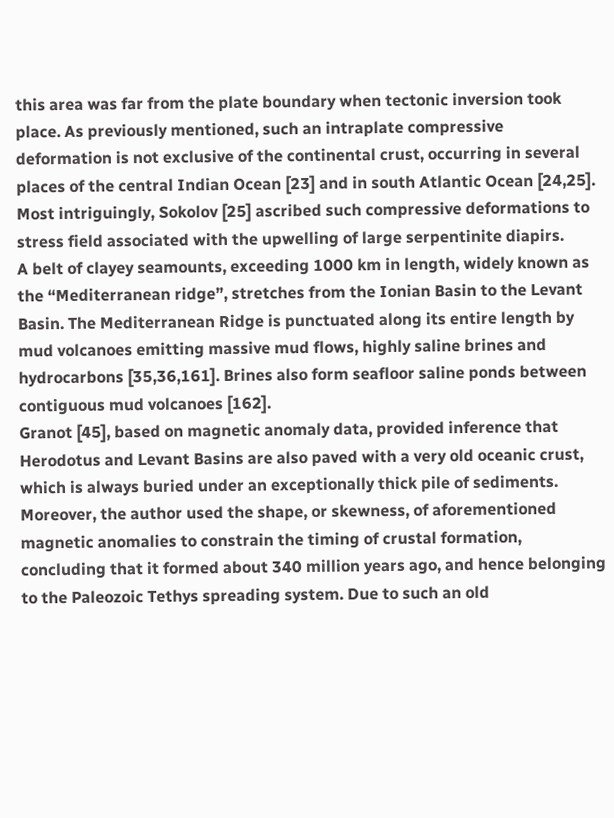this area was far from the plate boundary when tectonic inversion took place. As previously mentioned, such an intraplate compressive deformation is not exclusive of the continental crust, occurring in several places of the central Indian Ocean [23] and in south Atlantic Ocean [24,25]. Most intriguingly, Sokolov [25] ascribed such compressive deformations to stress field associated with the upwelling of large serpentinite diapirs.
A belt of clayey seamounts, exceeding 1000 km in length, widely known as the “Mediterranean ridge”, stretches from the Ionian Basin to the Levant Basin. The Mediterranean Ridge is punctuated along its entire length by mud volcanoes emitting massive mud flows, highly saline brines and hydrocarbons [35,36,161]. Brines also form seafloor saline ponds between contiguous mud volcanoes [162].
Granot [45], based on magnetic anomaly data, provided inference that Herodotus and Levant Basins are also paved with a very old oceanic crust, which is always buried under an exceptionally thick pile of sediments. Moreover, the author used the shape, or skewness, of aforementioned magnetic anomalies to constrain the timing of crustal formation, concluding that it formed about 340 million years ago, and hence belonging to the Paleozoic Tethys spreading system. Due to such an old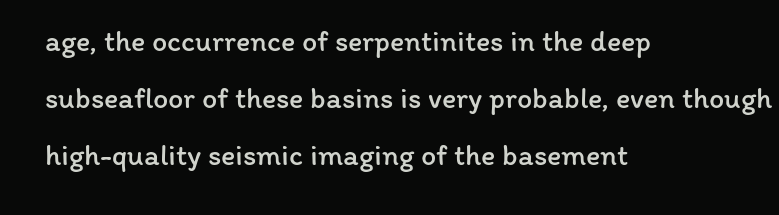age, the occurrence of serpentinites in the deep subseafloor of these basins is very probable, even though high-quality seismic imaging of the basement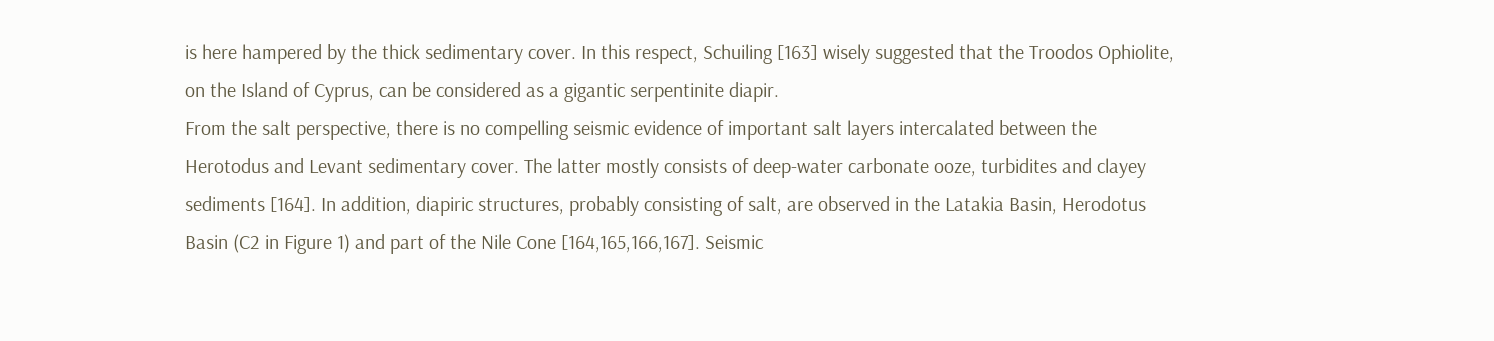is here hampered by the thick sedimentary cover. In this respect, Schuiling [163] wisely suggested that the Troodos Ophiolite, on the Island of Cyprus, can be considered as a gigantic serpentinite diapir.
From the salt perspective, there is no compelling seismic evidence of important salt layers intercalated between the Herotodus and Levant sedimentary cover. The latter mostly consists of deep-water carbonate ooze, turbidites and clayey sediments [164]. In addition, diapiric structures, probably consisting of salt, are observed in the Latakia Basin, Herodotus Basin (C2 in Figure 1) and part of the Nile Cone [164,165,166,167]. Seismic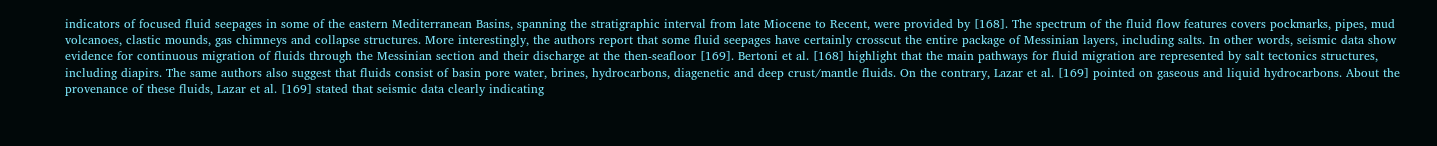indicators of focused fluid seepages in some of the eastern Mediterranean Basins, spanning the stratigraphic interval from late Miocene to Recent, were provided by [168]. The spectrum of the fluid flow features covers pockmarks, pipes, mud volcanoes, clastic mounds, gas chimneys and collapse structures. More interestingly, the authors report that some fluid seepages have certainly crosscut the entire package of Messinian layers, including salts. In other words, seismic data show evidence for continuous migration of fluids through the Messinian section and their discharge at the then-seafloor [169]. Bertoni et al. [168] highlight that the main pathways for fluid migration are represented by salt tectonics structures, including diapirs. The same authors also suggest that fluids consist of basin pore water, brines, hydrocarbons, diagenetic and deep crust/mantle fluids. On the contrary, Lazar et al. [169] pointed on gaseous and liquid hydrocarbons. About the provenance of these fluids, Lazar et al. [169] stated that seismic data clearly indicating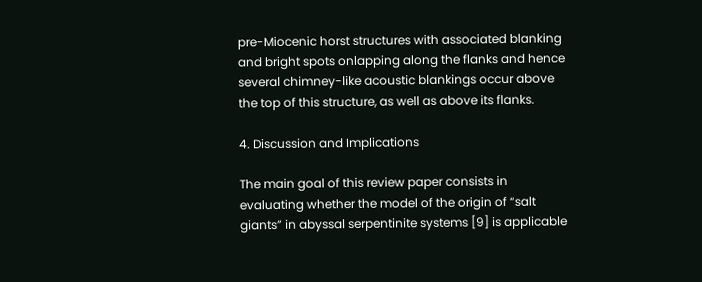pre-Miocenic horst structures with associated blanking and bright spots onlapping along the flanks and hence several chimney-like acoustic blankings occur above the top of this structure, as well as above its flanks.

4. Discussion and Implications

The main goal of this review paper consists in evaluating whether the model of the origin of “salt giants” in abyssal serpentinite systems [9] is applicable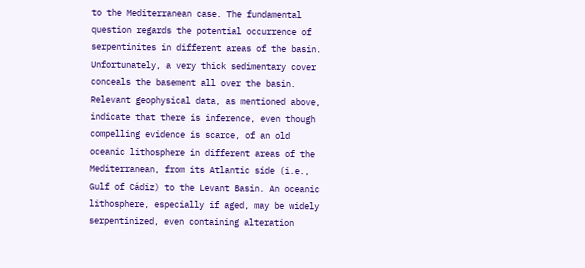to the Mediterranean case. The fundamental question regards the potential occurrence of serpentinites in different areas of the basin. Unfortunately, a very thick sedimentary cover conceals the basement all over the basin. Relevant geophysical data, as mentioned above, indicate that there is inference, even though compelling evidence is scarce, of an old oceanic lithosphere in different areas of the Mediterranean, from its Atlantic side (i.e., Gulf of Cádiz) to the Levant Basin. An oceanic lithosphere, especially if aged, may be widely serpentinized, even containing alteration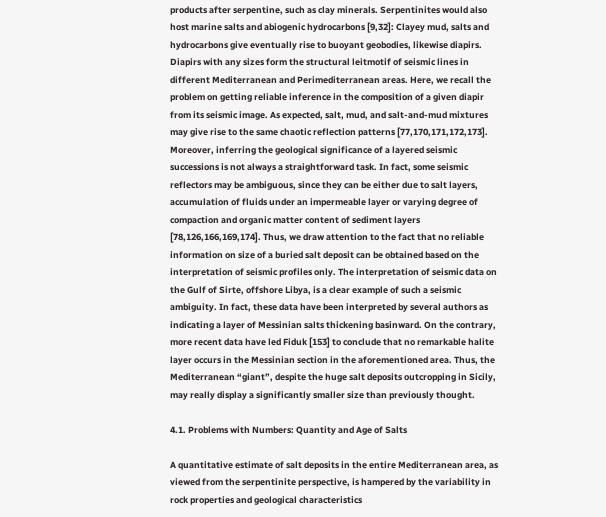products after serpentine, such as clay minerals. Serpentinites would also host marine salts and abiogenic hydrocarbons [9,32]: Clayey mud, salts and hydrocarbons give eventually rise to buoyant geobodies, likewise diapirs.
Diapirs with any sizes form the structural leitmotif of seismic lines in different Mediterranean and Perimediterranean areas. Here, we recall the problem on getting reliable inference in the composition of a given diapir from its seismic image. As expected, salt, mud, and salt-and-mud mixtures may give rise to the same chaotic reflection patterns [77,170,171,172,173]. Moreover, inferring the geological significance of a layered seismic successions is not always a straightforward task. In fact, some seismic reflectors may be ambiguous, since they can be either due to salt layers, accumulation of fluids under an impermeable layer or varying degree of compaction and organic matter content of sediment layers [78,126,166,169,174]. Thus, we draw attention to the fact that no reliable information on size of a buried salt deposit can be obtained based on the interpretation of seismic profiles only. The interpretation of seismic data on the Gulf of Sirte, offshore Libya, is a clear example of such a seismic ambiguity. In fact, these data have been interpreted by several authors as indicating a layer of Messinian salts thickening basinward. On the contrary, more recent data have led Fiduk [153] to conclude that no remarkable halite layer occurs in the Messinian section in the aforementioned area. Thus, the Mediterranean “giant”, despite the huge salt deposits outcropping in Sicily, may really display a significantly smaller size than previously thought.

4.1. Problems with Numbers: Quantity and Age of Salts

A quantitative estimate of salt deposits in the entire Mediterranean area, as viewed from the serpentinite perspective, is hampered by the variability in rock properties and geological characteristics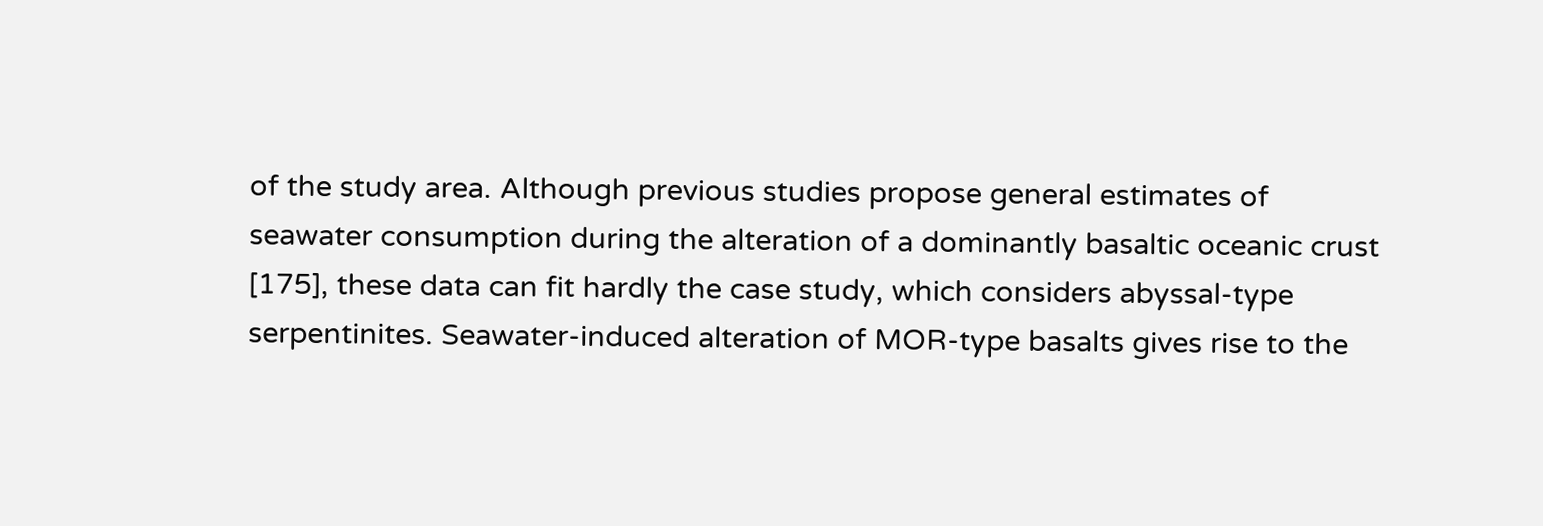of the study area. Although previous studies propose general estimates of seawater consumption during the alteration of a dominantly basaltic oceanic crust [175], these data can fit hardly the case study, which considers abyssal-type serpentinites. Seawater-induced alteration of MOR-type basalts gives rise to the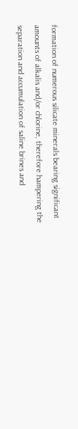formation of numerous silicate minerals bearing significant amounts of alkalis and/or chlorine, therefore hampering the separation and accumulation of saline brines and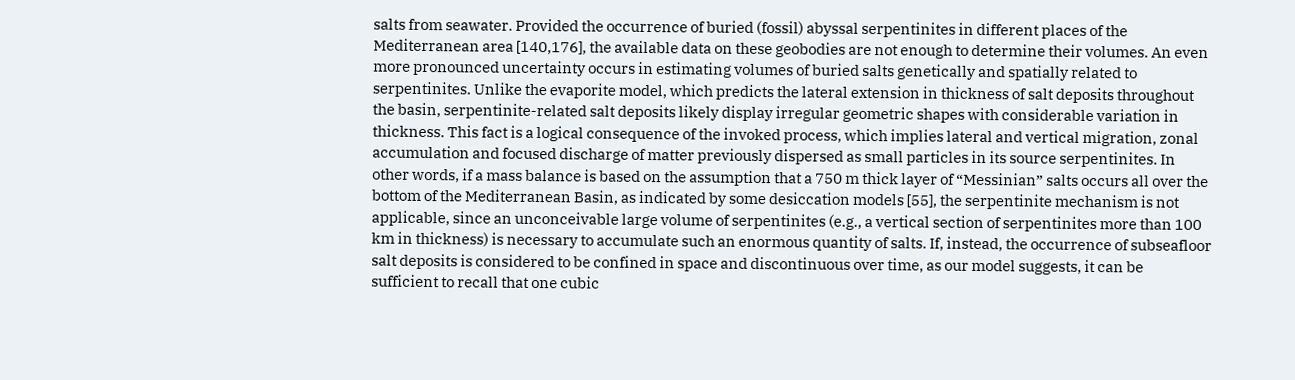salts from seawater. Provided the occurrence of buried (fossil) abyssal serpentinites in different places of the Mediterranean area [140,176], the available data on these geobodies are not enough to determine their volumes. An even more pronounced uncertainty occurs in estimating volumes of buried salts genetically and spatially related to serpentinites. Unlike the evaporite model, which predicts the lateral extension in thickness of salt deposits throughout the basin, serpentinite-related salt deposits likely display irregular geometric shapes with considerable variation in thickness. This fact is a logical consequence of the invoked process, which implies lateral and vertical migration, zonal accumulation and focused discharge of matter previously dispersed as small particles in its source serpentinites. In other words, if a mass balance is based on the assumption that a 750 m thick layer of “Messinian” salts occurs all over the bottom of the Mediterranean Basin, as indicated by some desiccation models [55], the serpentinite mechanism is not applicable, since an unconceivable large volume of serpentinites (e.g., a vertical section of serpentinites more than 100 km in thickness) is necessary to accumulate such an enormous quantity of salts. If, instead, the occurrence of subseafloor salt deposits is considered to be confined in space and discontinuous over time, as our model suggests, it can be sufficient to recall that one cubic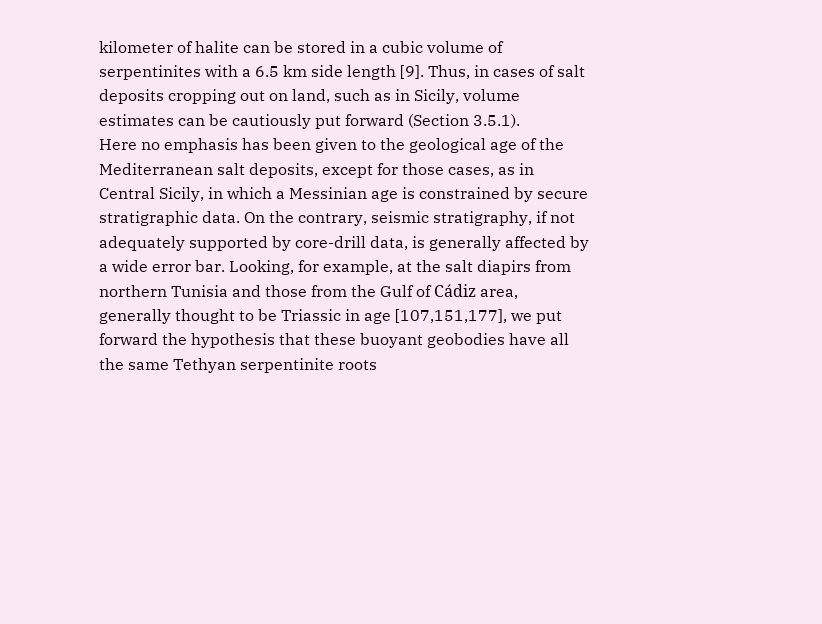kilometer of halite can be stored in a cubic volume of serpentinites with a 6.5 km side length [9]. Thus, in cases of salt deposits cropping out on land, such as in Sicily, volume estimates can be cautiously put forward (Section 3.5.1).
Here no emphasis has been given to the geological age of the Mediterranean salt deposits, except for those cases, as in Central Sicily, in which a Messinian age is constrained by secure stratigraphic data. On the contrary, seismic stratigraphy, if not adequately supported by core-drill data, is generally affected by a wide error bar. Looking, for example, at the salt diapirs from northern Tunisia and those from the Gulf of Cádiz area, generally thought to be Triassic in age [107,151,177], we put forward the hypothesis that these buoyant geobodies have all the same Tethyan serpentinite roots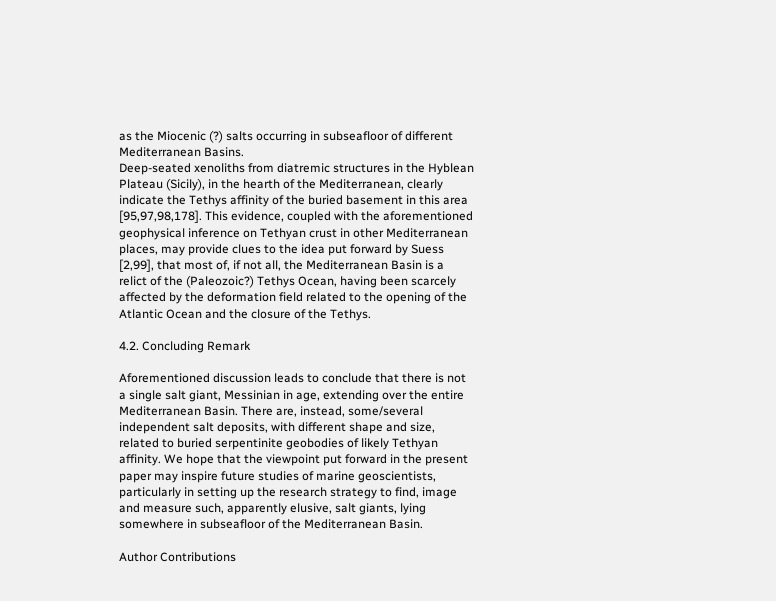as the Miocenic (?) salts occurring in subseafloor of different Mediterranean Basins.
Deep-seated xenoliths from diatremic structures in the Hyblean Plateau (Sicily), in the hearth of the Mediterranean, clearly indicate the Tethys affinity of the buried basement in this area [95,97,98,178]. This evidence, coupled with the aforementioned geophysical inference on Tethyan crust in other Mediterranean places, may provide clues to the idea put forward by Suess [2,99], that most of, if not all, the Mediterranean Basin is a relict of the (Paleozoic?) Tethys Ocean, having been scarcely affected by the deformation field related to the opening of the Atlantic Ocean and the closure of the Tethys.

4.2. Concluding Remark

Aforementioned discussion leads to conclude that there is not a single salt giant, Messinian in age, extending over the entire Mediterranean Basin. There are, instead, some/several independent salt deposits, with different shape and size, related to buried serpentinite geobodies of likely Tethyan affinity. We hope that the viewpoint put forward in the present paper may inspire future studies of marine geoscientists, particularly in setting up the research strategy to find, image and measure such, apparently elusive, salt giants, lying somewhere in subseafloor of the Mediterranean Basin.

Author Contributions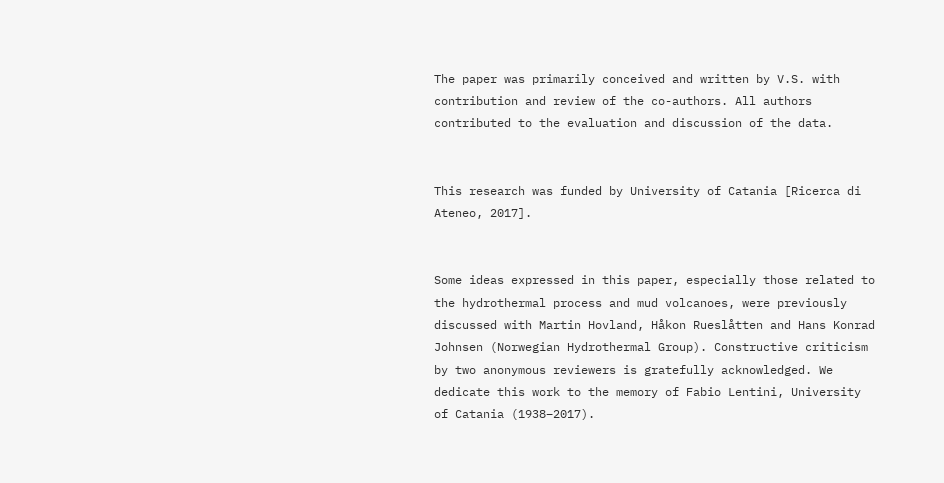The paper was primarily conceived and written by V.S. with contribution and review of the co-authors. All authors contributed to the evaluation and discussion of the data.


This research was funded by University of Catania [Ricerca di Ateneo, 2017].


Some ideas expressed in this paper, especially those related to the hydrothermal process and mud volcanoes, were previously discussed with Martin Hovland, Håkon Rueslåtten and Hans Konrad Johnsen (Norwegian Hydrothermal Group). Constructive criticism by two anonymous reviewers is gratefully acknowledged. We dedicate this work to the memory of Fabio Lentini, University of Catania (1938–2017).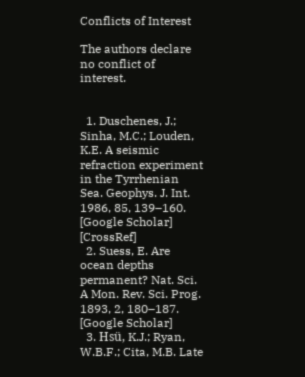Conflicts of Interest

The authors declare no conflict of interest.


  1. Duschenes, J.; Sinha, M.C.; Louden, K.E. A seismic refraction experiment in the Tyrrhenian Sea. Geophys. J. Int. 1986, 85, 139–160. [Google Scholar] [CrossRef]
  2. Suess, E. Are ocean depths permanent? Nat. Sci. A Mon. Rev. Sci. Prog. 1893, 2, 180–187. [Google Scholar]
  3. Hsü, K.J.; Ryan, W.B.F.; Cita, M.B. Late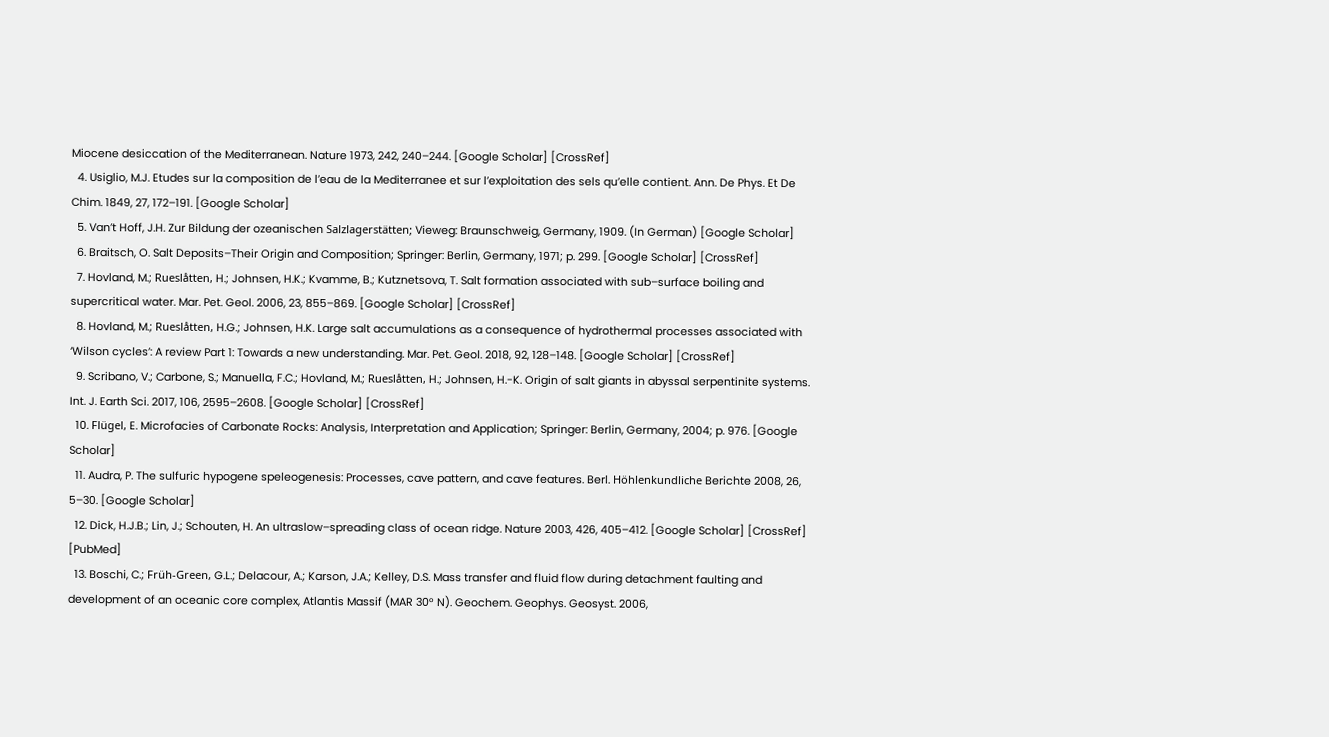Miocene desiccation of the Mediterranean. Nature 1973, 242, 240–244. [Google Scholar] [CrossRef]
  4. Usiglio, M.J. Etudes sur la composition de l’eau de la Mediterranee et sur l’exploitation des sels qu’elle contient. Ann. De Phys. Et De Chim. 1849, 27, 172–191. [Google Scholar]
  5. Van’t Hoff, J.H. Zur Bildung der ozeanischen Salzlagerstätten; Vieweg: Braunschweig, Germany, 1909. (In German) [Google Scholar]
  6. Braitsch, O. Salt Deposits–Their Origin and Composition; Springer: Berlin, Germany, 1971; p. 299. [Google Scholar] [CrossRef]
  7. Hovland, M.; Rueslåtten, H.; Johnsen, H.K.; Kvamme, B.; Kutznetsova, T. Salt formation associated with sub–surface boiling and supercritical water. Mar. Pet. Geol. 2006, 23, 855–869. [Google Scholar] [CrossRef]
  8. Hovland, M.; Rueslåtten, H.G.; Johnsen, H.K. Large salt accumulations as a consequence of hydrothermal processes associated with ‘Wilson cycles’: A review Part 1: Towards a new understanding. Mar. Pet. Geol. 2018, 92, 128–148. [Google Scholar] [CrossRef]
  9. Scribano, V.; Carbone, S.; Manuella, F.C.; Hovland, M.; Rueslåtten, H.; Johnsen, H.-K. Origin of salt giants in abyssal serpentinite systems. Int. J. Earth Sci. 2017, 106, 2595–2608. [Google Scholar] [CrossRef]
  10. Flügel, E. Microfacies of Carbonate Rocks: Analysis, Interpretation and Application; Springer: Berlin, Germany, 2004; p. 976. [Google Scholar]
  11. Audra, P. The sulfuric hypogene speleogenesis: Processes, cave pattern, and cave features. Berl. Höhlenkundliche Berichte 2008, 26, 5–30. [Google Scholar]
  12. Dick, H.J.B.; Lin, J.; Schouten, H. An ultraslow–spreading class of ocean ridge. Nature 2003, 426, 405–412. [Google Scholar] [CrossRef] [PubMed]
  13. Boschi, C.; Früh-Green, G.L.; Delacour, A.; Karson, J.A.; Kelley, D.S. Mass transfer and fluid flow during detachment faulting and development of an oceanic core complex, Atlantis Massif (MAR 30° N). Geochem. Geophys. Geosyst. 2006,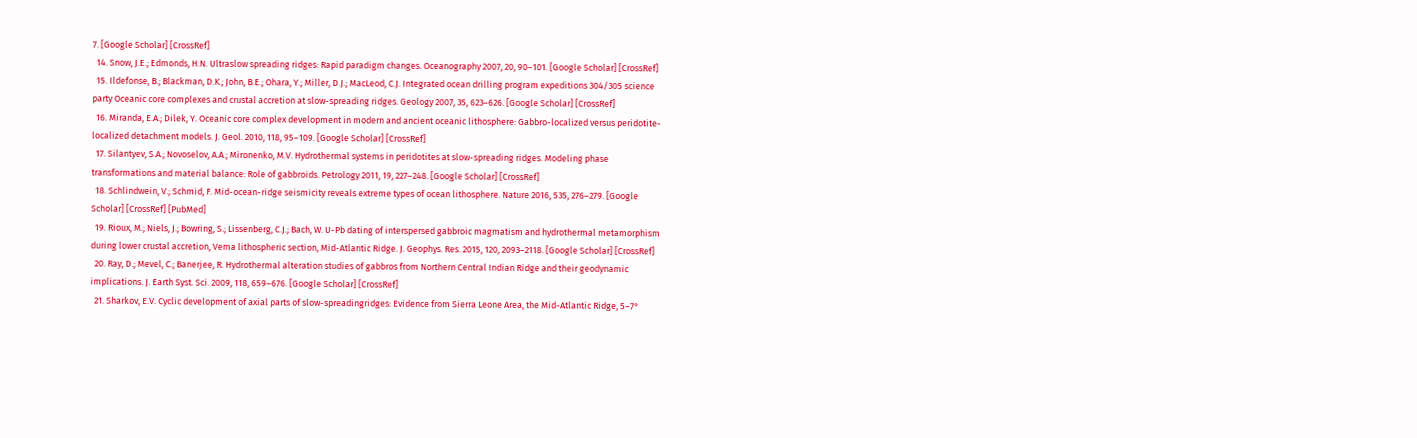7. [Google Scholar] [CrossRef]
  14. Snow, J.E.; Edmonds, H.N. Ultraslow spreading ridges: Rapid paradigm changes. Oceanography 2007, 20, 90–101. [Google Scholar] [CrossRef]
  15. Ildefonse, B.; Blackman, D.K.; John, B.E.; Ohara, Y.; Miller, D.J.; MacLeod, C.J. Integrated ocean drilling program expeditions 304/305 science party Oceanic core complexes and crustal accretion at slow-spreading ridges. Geology 2007, 35, 623–626. [Google Scholar] [CrossRef]
  16. Miranda, E.A.; Dilek, Y. Oceanic core complex development in modern and ancient oceanic lithosphere: Gabbro-localized versus peridotite-localized detachment models. J. Geol. 2010, 118, 95–109. [Google Scholar] [CrossRef]
  17. Silantyev, S.A.; Novoselov, A.A.; Mironenko, M.V. Hydrothermal systems in peridotites at slow-spreading ridges. Modeling phase transformations and material balance: Role of gabbroids. Petrology 2011, 19, 227–248. [Google Scholar] [CrossRef]
  18. Schlindwein, V.; Schmid, F. Mid-ocean-ridge seismicity reveals extreme types of ocean lithosphere. Nature 2016, 535, 276–279. [Google Scholar] [CrossRef] [PubMed]
  19. Rioux, M.; Niels, J.; Bowring, S.; Lissenberg, C.J.; Bach, W. U-Pb dating of interspersed gabbroic magmatism and hydrothermal metamorphism during lower crustal accretion, Vema lithospheric section, Mid-Atlantic Ridge. J. Geophys. Res. 2015, 120, 2093–2118. [Google Scholar] [CrossRef]
  20. Ray, D.; Mevel, C.; Banerjee, R. Hydrothermal alteration studies of gabbros from Northern Central Indian Ridge and their geodynamic implications. J. Earth Syst. Sci. 2009, 118, 659–676. [Google Scholar] [CrossRef]
  21. Sharkov, E.V. Cyclic development of axial parts of slow-spreadingridges: Evidence from Sierra Leone Area, the Mid-Atlantic Ridge, 5–7°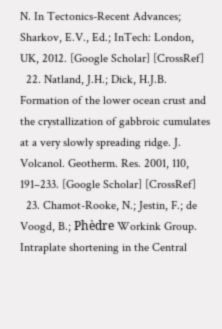N. In Tectonics-Recent Advances; Sharkov, E.V., Ed.; InTech: London, UK, 2012. [Google Scholar] [CrossRef]
  22. Natland, J.H.; Dick, H.J.B. Formation of the lower ocean crust and the crystallization of gabbroic cumulates at a very slowly spreading ridge. J. Volcanol. Geotherm. Res. 2001, 110, 191–233. [Google Scholar] [CrossRef]
  23. Chamot-Rooke, N.; Jestin, F.; de Voogd, B.; Phèdre Workink Group. Intraplate shortening in the Central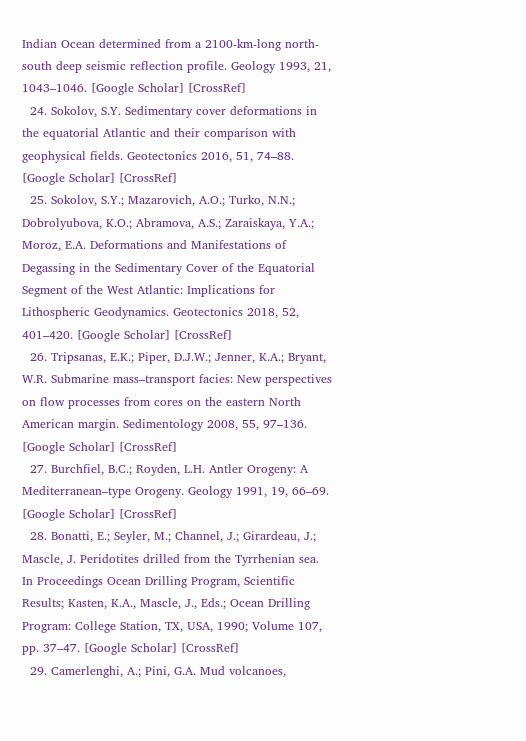Indian Ocean determined from a 2100-km-long north-south deep seismic reflection profile. Geology 1993, 21, 1043–1046. [Google Scholar] [CrossRef]
  24. Sokolov, S.Y. Sedimentary cover deformations in the equatorial Atlantic and their comparison with geophysical fields. Geotectonics 2016, 51, 74–88. [Google Scholar] [CrossRef]
  25. Sokolov, S.Y.; Mazarovich, A.O.; Turko, N.N.; Dobrolyubova, K.O.; Abramova, A.S.; Zaraiskaya, Y.A.; Moroz, E.A. Deformations and Manifestations of Degassing in the Sedimentary Cover of the Equatorial Segment of the West Atlantic: Implications for Lithospheric Geodynamics. Geotectonics 2018, 52, 401–420. [Google Scholar] [CrossRef]
  26. Tripsanas, E.K.; Piper, D.J.W.; Jenner, K.A.; Bryant, W.R. Submarine mass–transport facies: New perspectives on flow processes from cores on the eastern North American margin. Sedimentology 2008, 55, 97–136. [Google Scholar] [CrossRef]
  27. Burchfiel, B.C.; Royden, L.H. Antler Orogeny: A Mediterranean–type Orogeny. Geology 1991, 19, 66–69. [Google Scholar] [CrossRef]
  28. Bonatti, E.; Seyler, M.; Channel, J.; Girardeau, J.; Mascle, J. Peridotites drilled from the Tyrrhenian sea. In Proceedings Ocean Drilling Program, Scientific Results; Kasten, K.A., Mascle, J., Eds.; Ocean Drilling Program: College Station, TX, USA, 1990; Volume 107, pp. 37–47. [Google Scholar] [CrossRef]
  29. Camerlenghi, A.; Pini, G.A. Mud volcanoes,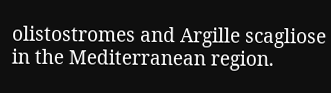olistostromes and Argille scagliose in the Mediterranean region.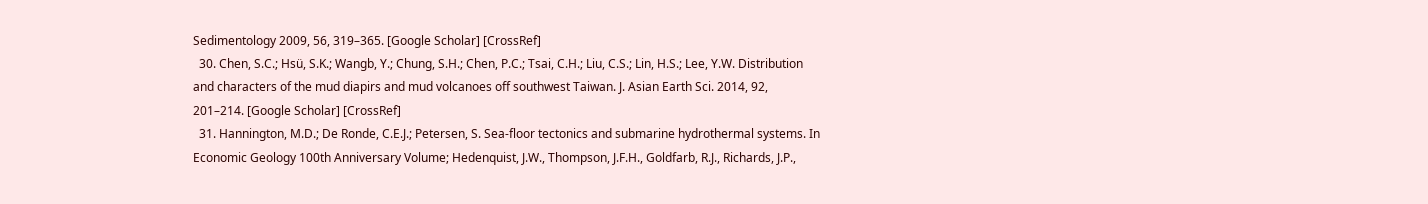Sedimentology 2009, 56, 319–365. [Google Scholar] [CrossRef]
  30. Chen, S.C.; Hsü, S.K.; Wangb, Y.; Chung, S.H.; Chen, P.C.; Tsai, C.H.; Liu, C.S.; Lin, H.S.; Lee, Y.W. Distribution and characters of the mud diapirs and mud volcanoes off southwest Taiwan. J. Asian Earth Sci. 2014, 92, 201–214. [Google Scholar] [CrossRef]
  31. Hannington, M.D.; De Ronde, C.E.J.; Petersen, S. Sea-floor tectonics and submarine hydrothermal systems. In Economic Geology 100th Anniversary Volume; Hedenquist, J.W., Thompson, J.F.H., Goldfarb, R.J., Richards, J.P.,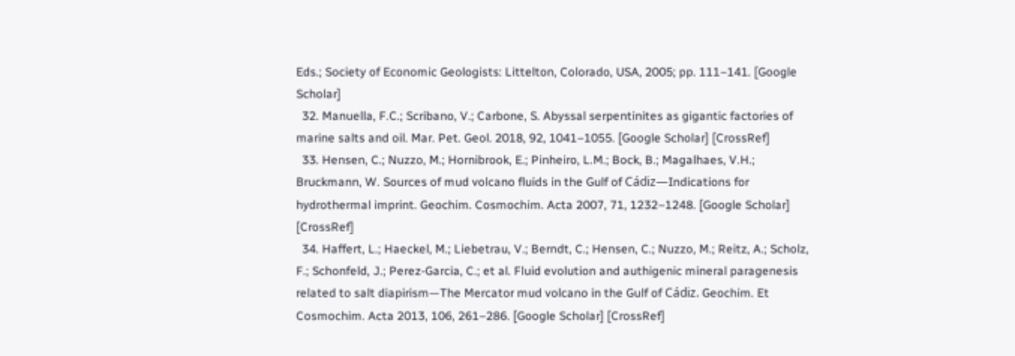Eds.; Society of Economic Geologists: Littelton, Colorado, USA, 2005; pp. 111–141. [Google Scholar]
  32. Manuella, F.C.; Scribano, V.; Carbone, S. Abyssal serpentinites as gigantic factories of marine salts and oil. Mar. Pet. Geol. 2018, 92, 1041–1055. [Google Scholar] [CrossRef]
  33. Hensen, C.; Nuzzo, M.; Hornibrook, E.; Pinheiro, L.M.; Bock, B.; Magalhaes, V.H.; Bruckmann, W. Sources of mud volcano fluids in the Gulf of Cádiz—Indications for hydrothermal imprint. Geochim. Cosmochim. Acta 2007, 71, 1232–1248. [Google Scholar] [CrossRef]
  34. Haffert, L.; Haeckel, M.; Liebetrau, V.; Berndt, C.; Hensen, C.; Nuzzo, M.; Reitz, A.; Scholz, F.; Schonfeld, J.; Perez-Garcia, C.; et al. Fluid evolution and authigenic mineral paragenesis related to salt diapirism—The Mercator mud volcano in the Gulf of Cádiz. Geochim. Et Cosmochim. Acta 2013, 106, 261–286. [Google Scholar] [CrossRef]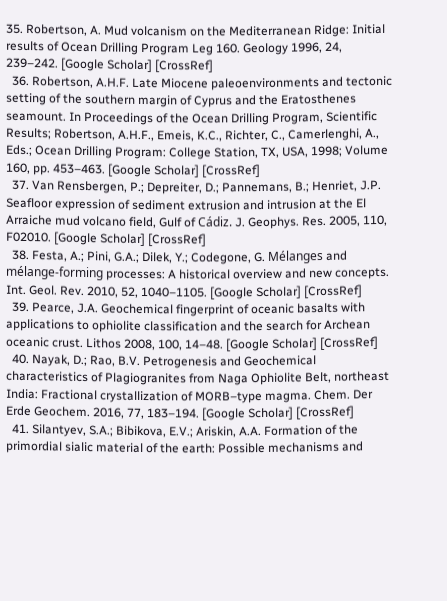35. Robertson, A. Mud volcanism on the Mediterranean Ridge: Initial results of Ocean Drilling Program Leg 160. Geology 1996, 24, 239–242. [Google Scholar] [CrossRef]
  36. Robertson, A.H.F. Late Miocene paleoenvironments and tectonic setting of the southern margin of Cyprus and the Eratosthenes seamount. In Proceedings of the Ocean Drilling Program, Scientific Results; Robertson, A.H.F., Emeis, K.C., Richter, C., Camerlenghi, A., Eds.; Ocean Drilling Program: College Station, TX, USA, 1998; Volume 160, pp. 453–463. [Google Scholar] [CrossRef]
  37. Van Rensbergen, P.; Depreiter, D.; Pannemans, B.; Henriet, J.P. Seafloor expression of sediment extrusion and intrusion at the El Arraiche mud volcano field, Gulf of Cádiz. J. Geophys. Res. 2005, 110, F02010. [Google Scholar] [CrossRef]
  38. Festa, A.; Pini, G.A.; Dilek, Y.; Codegone, G. Mélanges and mélange-forming processes: A historical overview and new concepts. Int. Geol. Rev. 2010, 52, 1040–1105. [Google Scholar] [CrossRef]
  39. Pearce, J.A. Geochemical fingerprint of oceanic basalts with applications to ophiolite classification and the search for Archean oceanic crust. Lithos 2008, 100, 14–48. [Google Scholar] [CrossRef]
  40. Nayak, D.; Rao, B.V. Petrogenesis and Geochemical characteristics of Plagiogranites from Naga Ophiolite Belt, northeast India: Fractional crystallization of MORB–type magma. Chem. Der Erde Geochem. 2016, 77, 183–194. [Google Scholar] [CrossRef]
  41. Silantyev, S.A.; Bibikova, E.V.; Ariskin, A.A. Formation of the primordial sialic material of the earth: Possible mechanisms and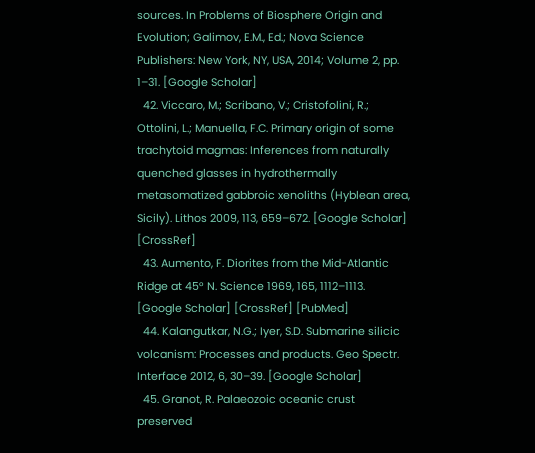sources. In Problems of Biosphere Origin and Evolution; Galimov, E.M., Ed.; Nova Science Publishers: New York, NY, USA, 2014; Volume 2, pp. 1–31. [Google Scholar]
  42. Viccaro, M.; Scribano, V.; Cristofolini, R.; Ottolini, L.; Manuella, F.C. Primary origin of some trachytoid magmas: Inferences from naturally quenched glasses in hydrothermally metasomatized gabbroic xenoliths (Hyblean area, Sicily). Lithos 2009, 113, 659–672. [Google Scholar] [CrossRef]
  43. Aumento, F. Diorites from the Mid-Atlantic Ridge at 45° N. Science 1969, 165, 1112–1113. [Google Scholar] [CrossRef] [PubMed]
  44. Kalangutkar, N.G.; Iyer, S.D. Submarine silicic volcanism: Processes and products. Geo Spectr. Interface 2012, 6, 30–39. [Google Scholar]
  45. Granot, R. Palaeozoic oceanic crust preserved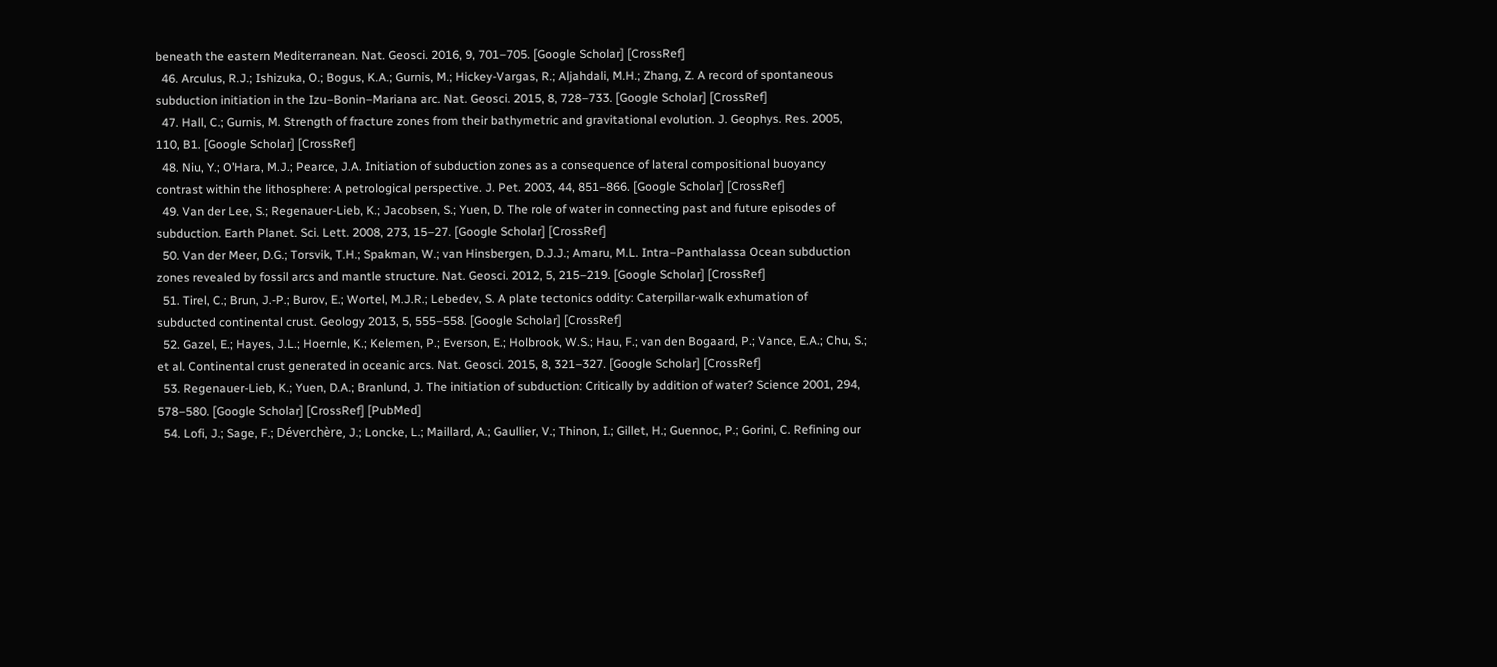beneath the eastern Mediterranean. Nat. Geosci. 2016, 9, 701–705. [Google Scholar] [CrossRef]
  46. Arculus, R.J.; Ishizuka, O.; Bogus, K.A.; Gurnis, M.; Hickey-Vargas, R.; Aljahdali, M.H.; Zhang, Z. A record of spontaneous subduction initiation in the Izu–Bonin–Mariana arc. Nat. Geosci. 2015, 8, 728–733. [Google Scholar] [CrossRef]
  47. Hall, C.; Gurnis, M. Strength of fracture zones from their bathymetric and gravitational evolution. J. Geophys. Res. 2005, 110, B1. [Google Scholar] [CrossRef]
  48. Niu, Y.; O’Hara, M.J.; Pearce, J.A. Initiation of subduction zones as a consequence of lateral compositional buoyancy contrast within the lithosphere: A petrological perspective. J. Pet. 2003, 44, 851–866. [Google Scholar] [CrossRef]
  49. Van der Lee, S.; Regenauer-Lieb, K.; Jacobsen, S.; Yuen, D. The role of water in connecting past and future episodes of subduction. Earth Planet. Sci. Lett. 2008, 273, 15–27. [Google Scholar] [CrossRef]
  50. Van der Meer, D.G.; Torsvik, T.H.; Spakman, W.; van Hinsbergen, D.J.J.; Amaru, M.L. Intra–Panthalassa Ocean subduction zones revealed by fossil arcs and mantle structure. Nat. Geosci. 2012, 5, 215–219. [Google Scholar] [CrossRef]
  51. Tirel, C.; Brun, J.-P.; Burov, E.; Wortel, M.J.R.; Lebedev, S. A plate tectonics oddity: Caterpillar-walk exhumation of subducted continental crust. Geology 2013, 5, 555–558. [Google Scholar] [CrossRef]
  52. Gazel, E.; Hayes, J.L.; Hoernle, K.; Kelemen, P.; Everson, E.; Holbrook, W.S.; Hau, F.; van den Bogaard, P.; Vance, E.A.; Chu, S.; et al. Continental crust generated in oceanic arcs. Nat. Geosci. 2015, 8, 321–327. [Google Scholar] [CrossRef]
  53. Regenauer-Lieb, K.; Yuen, D.A.; Branlund, J. The initiation of subduction: Critically by addition of water? Science 2001, 294, 578–580. [Google Scholar] [CrossRef] [PubMed]
  54. Lofi, J.; Sage, F.; Déverchère, J.; Loncke, L.; Maillard, A.; Gaullier, V.; Thinon, I.; Gillet, H.; Guennoc, P.; Gorini, C. Refining our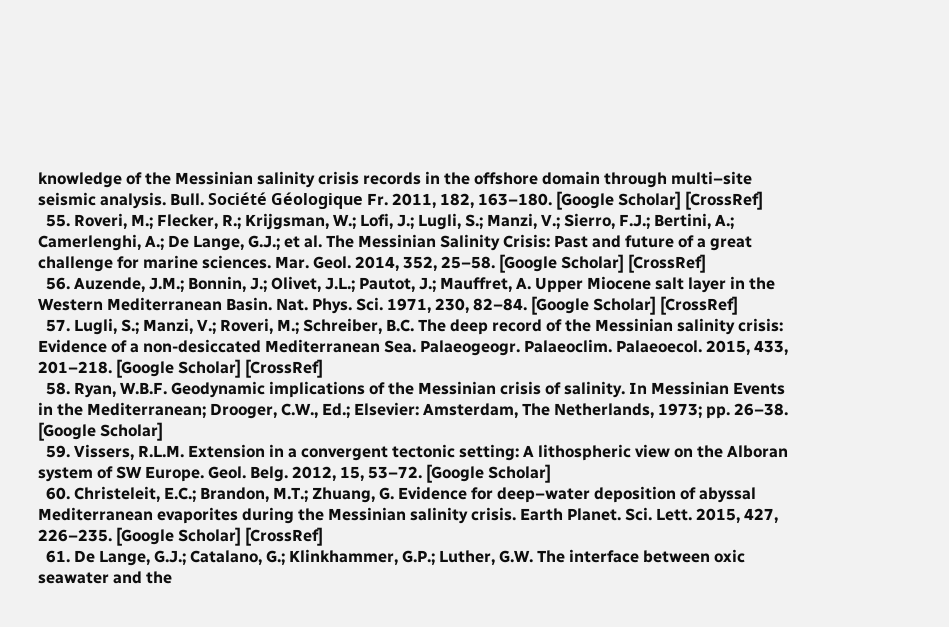knowledge of the Messinian salinity crisis records in the offshore domain through multi–site seismic analysis. Bull. Société Géologique Fr. 2011, 182, 163–180. [Google Scholar] [CrossRef]
  55. Roveri, M.; Flecker, R.; Krijgsman, W.; Lofi, J.; Lugli, S.; Manzi, V.; Sierro, F.J.; Bertini, A.; Camerlenghi, A.; De Lange, G.J.; et al. The Messinian Salinity Crisis: Past and future of a great challenge for marine sciences. Mar. Geol. 2014, 352, 25–58. [Google Scholar] [CrossRef]
  56. Auzende, J.M.; Bonnin, J.; Olivet, J.L.; Pautot, J.; Mauffret, A. Upper Miocene salt layer in the Western Mediterranean Basin. Nat. Phys. Sci. 1971, 230, 82–84. [Google Scholar] [CrossRef]
  57. Lugli, S.; Manzi, V.; Roveri, M.; Schreiber, B.C. The deep record of the Messinian salinity crisis: Evidence of a non-desiccated Mediterranean Sea. Palaeogeogr. Palaeoclim. Palaeoecol. 2015, 433, 201–218. [Google Scholar] [CrossRef]
  58. Ryan, W.B.F. Geodynamic implications of the Messinian crisis of salinity. In Messinian Events in the Mediterranean; Drooger, C.W., Ed.; Elsevier: Amsterdam, The Netherlands, 1973; pp. 26–38. [Google Scholar]
  59. Vissers, R.L.M. Extension in a convergent tectonic setting: A lithospheric view on the Alboran system of SW Europe. Geol. Belg. 2012, 15, 53–72. [Google Scholar]
  60. Christeleit, E.C.; Brandon, M.T.; Zhuang, G. Evidence for deep–water deposition of abyssal Mediterranean evaporites during the Messinian salinity crisis. Earth Planet. Sci. Lett. 2015, 427, 226–235. [Google Scholar] [CrossRef]
  61. De Lange, G.J.; Catalano, G.; Klinkhammer, G.P.; Luther, G.W. The interface between oxic seawater and the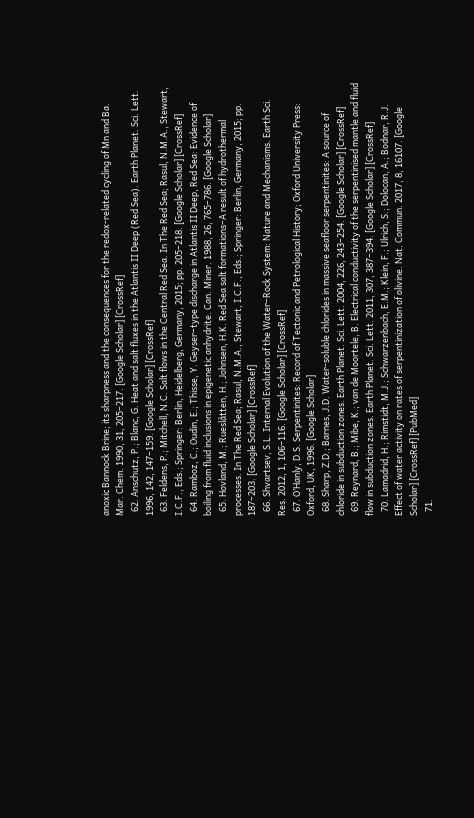anoxic Bannock Brine; its sharpness and the consequences for the redox-related cycling of Mn and Ba. Mar. Chem. 1990, 31, 205–217. [Google Scholar] [CrossRef]
  62. Anschutz, P.; Blanc, G. Heat and salt fluxes in the Atlantis II Deep (Red Sea). Earth Planet. Sci. Lett. 1996, 142, 147–159. [Google Scholar] [CrossRef]
  63. Feldens, P.; Mitchell, N.C. Salt flows in the Central Red Sea. In The Red Sea; Rasul, N.M.A., Stewart, I.C.F., Eds.; Springer: Berlin, Heidelberg, Germany, 2015; pp. 205–218. [Google Scholar] [CrossRef]
  64. Ramboz, C.; Oudin, E.; Thisse, Y. Geyser–type discharge in Atlantis II Deep, Red Sea: Evidence of boiling from fluid inclusions in epigenetic anhydrite. Can. Miner. 1988, 26, 765–786. [Google Scholar]
  65. Hovland, M.; Rueslåtten, H.; Johnsen, H.K. Red Sea salt formations–A result of hydrothermal processes. In The Red Sea; Rasul, N.M.A., Stewart, I.C.F., Eds.; Springer: Berlin, Germany, 2015; pp. 187–203. [Google Scholar] [CrossRef]
  66. Shvartsev, S.L. Internal Evolution of the Water–Rock System: Nature and Mechanisms. Earth Sci. Res. 2012, 1, 106–116. [Google Scholar] [CrossRef]
  67. O’Hanly, D.S. Serpentinites: Record of Tectonic and Petrological History; Oxford University Press: Oxford, UK, 1996. [Google Scholar]
  68. Sharp, Z.D.; Barnes, J.D. Water-soluble chlorides in massive seafloor serpentinites: A source of chloride in subduction zones. Earth Planet. Sci. Lett. 2004, 226, 243–254. [Google Scholar] [CrossRef]
  69. Reynard, B.; Mibe, K.; van de Moortele, B. Electrical conductivity of the serpentinised mantle and fluid flow in subduction zones. Earth Planet. Sci. Lett. 2011, 307, 387–394. [Google Scholar] [CrossRef]
  70. Lamadrid, H.; Rimstidt, M.J.; Schwarzenbach, E.M.; Klein, F.; Ulrich, S.; Dolocan, A.; Bodnar, R.J. Effect of water activity on rates of serpentinization of olivine. Nat. Commun. 2017, 8, 16107. [Google Scholar] [CrossRef] [PubMed]
  71.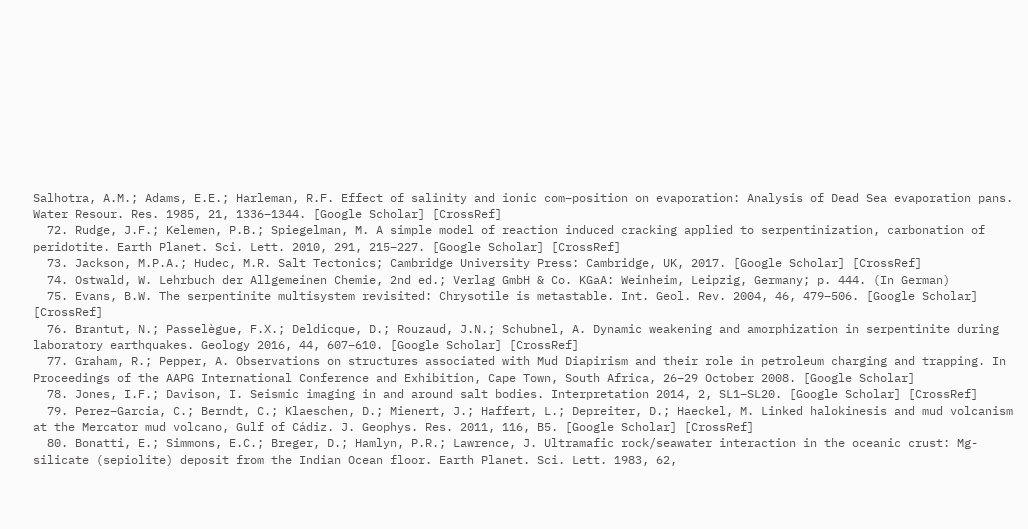Salhotra, A.M.; Adams, E.E.; Harleman, R.F. Effect of salinity and ionic com–position on evaporation: Analysis of Dead Sea evaporation pans. Water Resour. Res. 1985, 21, 1336–1344. [Google Scholar] [CrossRef]
  72. Rudge, J.F.; Kelemen, P.B.; Spiegelman, M. A simple model of reaction induced cracking applied to serpentinization, carbonation of peridotite. Earth Planet. Sci. Lett. 2010, 291, 215–227. [Google Scholar] [CrossRef]
  73. Jackson, M.P.A.; Hudec, M.R. Salt Tectonics; Cambridge University Press: Cambridge, UK, 2017. [Google Scholar] [CrossRef]
  74. Ostwald, W. Lehrbuch der Allgemeinen Chemie, 2nd ed.; Verlag GmbH & Co. KGaA: Weinheim, Leipzig, Germany; p. 444. (In German)
  75. Evans, B.W. The serpentinite multisystem revisited: Chrysotile is metastable. Int. Geol. Rev. 2004, 46, 479–506. [Google Scholar] [CrossRef]
  76. Brantut, N.; Passelègue, F.X.; Deldicque, D.; Rouzaud, J.N.; Schubnel, A. Dynamic weakening and amorphization in serpentinite during laboratory earthquakes. Geology 2016, 44, 607–610. [Google Scholar] [CrossRef]
  77. Graham, R.; Pepper, A. Observations on structures associated with Mud Diapirism and their role in petroleum charging and trapping. In Proceedings of the AAPG International Conference and Exhibition, Cape Town, South Africa, 26–29 October 2008. [Google Scholar]
  78. Jones, I.F.; Davison, I. Seismic imaging in and around salt bodies. Interpretation 2014, 2, SL1–SL20. [Google Scholar] [CrossRef]
  79. Perez–Garcia, C.; Berndt, C.; Klaeschen, D.; Mienert, J.; Haffert, L.; Depreiter, D.; Haeckel, M. Linked halokinesis and mud volcanism at the Mercator mud volcano, Gulf of Cádiz. J. Geophys. Res. 2011, 116, B5. [Google Scholar] [CrossRef]
  80. Bonatti, E.; Simmons, E.C.; Breger, D.; Hamlyn, P.R.; Lawrence, J. Ultramafic rock/seawater interaction in the oceanic crust: Mg-silicate (sepiolite) deposit from the Indian Ocean floor. Earth Planet. Sci. Lett. 1983, 62,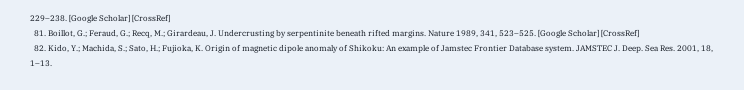229–238. [Google Scholar] [CrossRef]
  81. Boillot, G.; Feraud, G.; Recq, M.; Girardeau, J. Undercrusting by serpentinite beneath rifted margins. Nature 1989, 341, 523–525. [Google Scholar] [CrossRef]
  82. Kido, Y.; Machida, S.; Sato, H.; Fujioka, K. Origin of magnetic dipole anomaly of Shikoku: An example of Jamstec Frontier Database system. JAMSTEC J. Deep. Sea Res. 2001, 18, 1–13.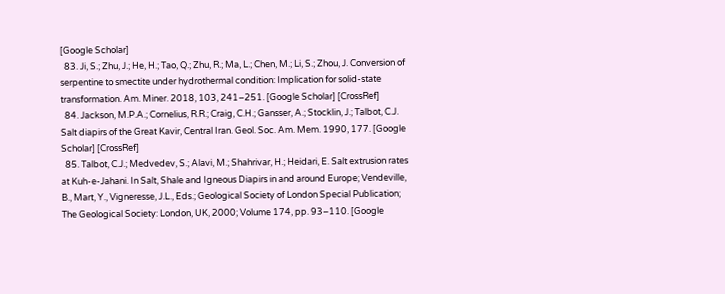[Google Scholar]
  83. Ji, S.; Zhu, J.; He, H.; Tao, Q.; Zhu, R.; Ma, L.; Chen, M.; Li, S.; Zhou, J. Conversion of serpentine to smectite under hydrothermal condition: Implication for solid-state transformation. Am. Miner. 2018, 103, 241–251. [Google Scholar] [CrossRef]
  84. Jackson, M.P.A.; Cornelius, R.R.; Craig, C.H.; Gansser, A.; Stocklin, J.; Talbot, C.J. Salt diapirs of the Great Kavir, Central Iran. Geol. Soc. Am. Mem. 1990, 177. [Google Scholar] [CrossRef]
  85. Talbot, C.J.; Medvedev, S.; Alavi, M.; Shahrivar, H.; Heidari, E. Salt extrusion rates at Kuh-e-Jahani. In Salt, Shale and Igneous Diapirs in and around Europe; Vendeville, B., Mart, Y., Vigneresse, J.L., Eds.; Geological Society of London Special Publication; The Geological Society: London, UK, 2000; Volume 174, pp. 93–110. [Google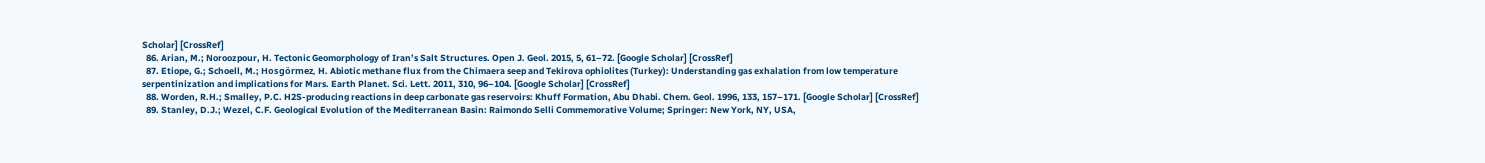Scholar] [CrossRef]
  86. Arian, M.; Noroozpour, H. Tectonic Geomorphology of Iran’s Salt Structures. Open J. Geol. 2015, 5, 61–72. [Google Scholar] [CrossRef]
  87. Etiope, G.; Schoell, M.; Hosgörmez, H. Abiotic methane flux from the Chimaera seep and Tekirova ophiolites (Turkey): Understanding gas exhalation from low temperature serpentinization and implications for Mars. Earth Planet. Sci. Lett. 2011, 310, 96–104. [Google Scholar] [CrossRef]
  88. Worden, R.H.; Smalley, P.C. H2S-producing reactions in deep carbonate gas reservoirs: Khuff Formation, Abu Dhabi. Chem. Geol. 1996, 133, 157–171. [Google Scholar] [CrossRef]
  89. Stanley, D.J.; Wezel, C.F. Geological Evolution of the Mediterranean Basin: Raimondo Selli Commemorative Volume; Springer: New York, NY, USA,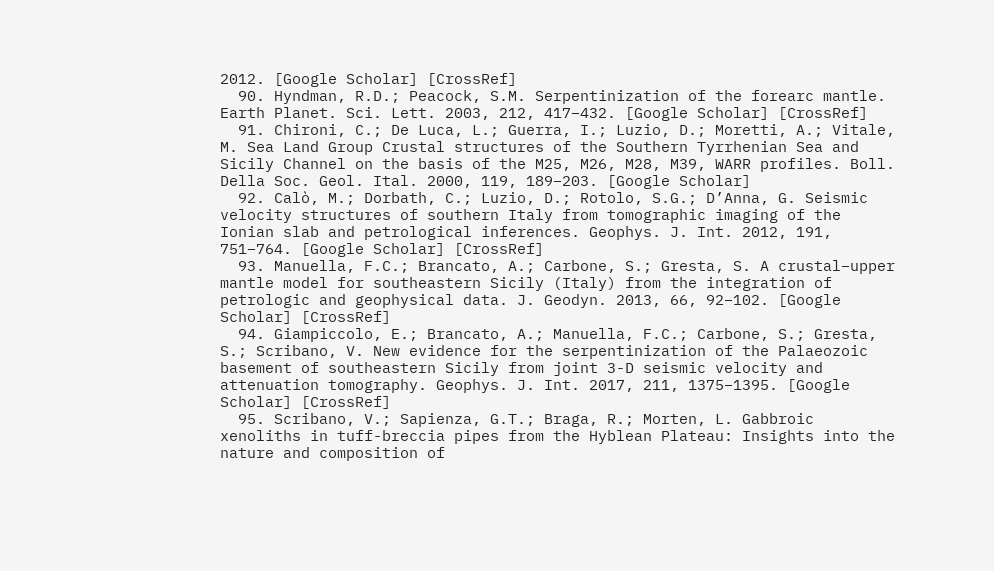2012. [Google Scholar] [CrossRef]
  90. Hyndman, R.D.; Peacock, S.M. Serpentinization of the forearc mantle. Earth Planet. Sci. Lett. 2003, 212, 417–432. [Google Scholar] [CrossRef]
  91. Chironi, C.; De Luca, L.; Guerra, I.; Luzio, D.; Moretti, A.; Vitale, M. Sea Land Group Crustal structures of the Southern Tyrrhenian Sea and Sicily Channel on the basis of the M25, M26, M28, M39, WARR profiles. Boll. Della Soc. Geol. Ital. 2000, 119, 189–203. [Google Scholar]
  92. Calò, M.; Dorbath, C.; Luzio, D.; Rotolo, S.G.; D’Anna, G. Seismic velocity structures of southern Italy from tomographic imaging of the Ionian slab and petrological inferences. Geophys. J. Int. 2012, 191, 751–764. [Google Scholar] [CrossRef]
  93. Manuella, F.C.; Brancato, A.; Carbone, S.; Gresta, S. A crustal–upper mantle model for southeastern Sicily (Italy) from the integration of petrologic and geophysical data. J. Geodyn. 2013, 66, 92–102. [Google Scholar] [CrossRef]
  94. Giampiccolo, E.; Brancato, A.; Manuella, F.C.; Carbone, S.; Gresta, S.; Scribano, V. New evidence for the serpentinization of the Palaeozoic basement of southeastern Sicily from joint 3-D seismic velocity and attenuation tomography. Geophys. J. Int. 2017, 211, 1375–1395. [Google Scholar] [CrossRef]
  95. Scribano, V.; Sapienza, G.T.; Braga, R.; Morten, L. Gabbroic xenoliths in tuff-breccia pipes from the Hyblean Plateau: Insights into the nature and composition of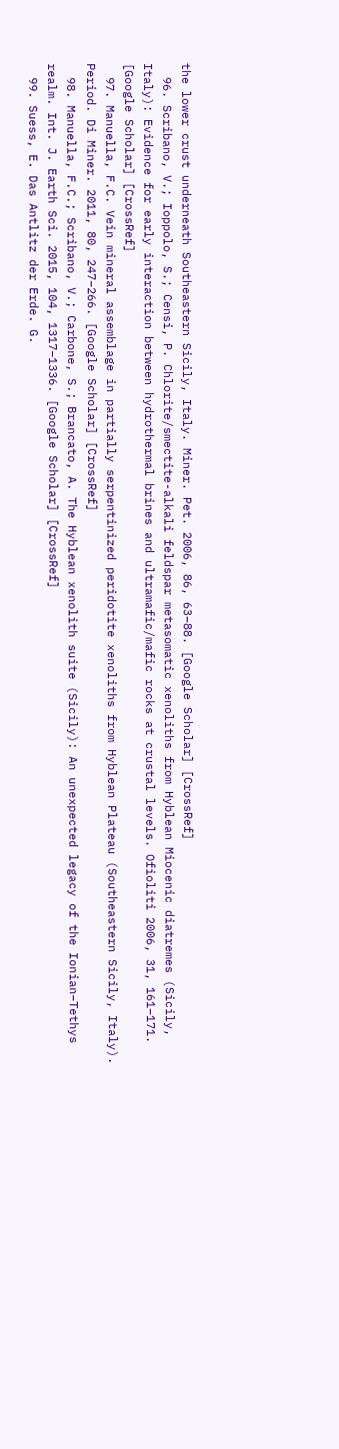the lower crust underneath Southeastern Sicily, Italy. Miner. Pet. 2006, 86, 63–88. [Google Scholar] [CrossRef]
  96. Scribano, V.; Ioppolo, S.; Censi, P. Chlorite/smectite-alkali feldspar metasomatic xenoliths from Hyblean Miocenic diatremes (Sicily, Italy): Evidence for early interaction between hydrothermal brines and ultramafic/mafic rocks at crustal levels. Ofioliti 2006, 31, 161–171. [Google Scholar] [CrossRef]
  97. Manuella, F.C. Vein mineral assemblage in partially serpentinized peridotite xenoliths from Hyblean Plateau (Southeastern Sicily, Italy). Period. Di Miner. 2011, 80, 247–266. [Google Scholar] [CrossRef]
  98. Manuella, F.C.; Scribano, V.; Carbone, S.; Brancato, A. The Hyblean xenolith suite (Sicily): An unexpected legacy of the Ionian–Tethys realm. Int. J. Earth Sci. 2015, 104, 1317–1336. [Google Scholar] [CrossRef]
  99. Suess, E. Das Antlitz der Erde. G.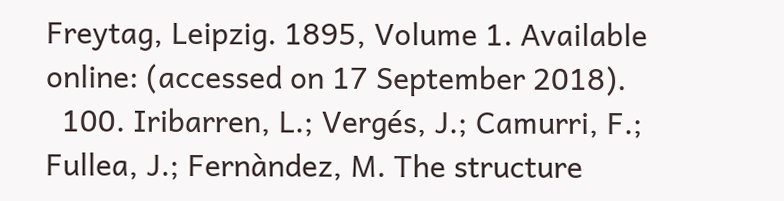Freytag, Leipzig. 1895, Volume 1. Available online: (accessed on 17 September 2018).
  100. Iribarren, L.; Vergés, J.; Camurri, F.; Fullea, J.; Fernàndez, M. The structure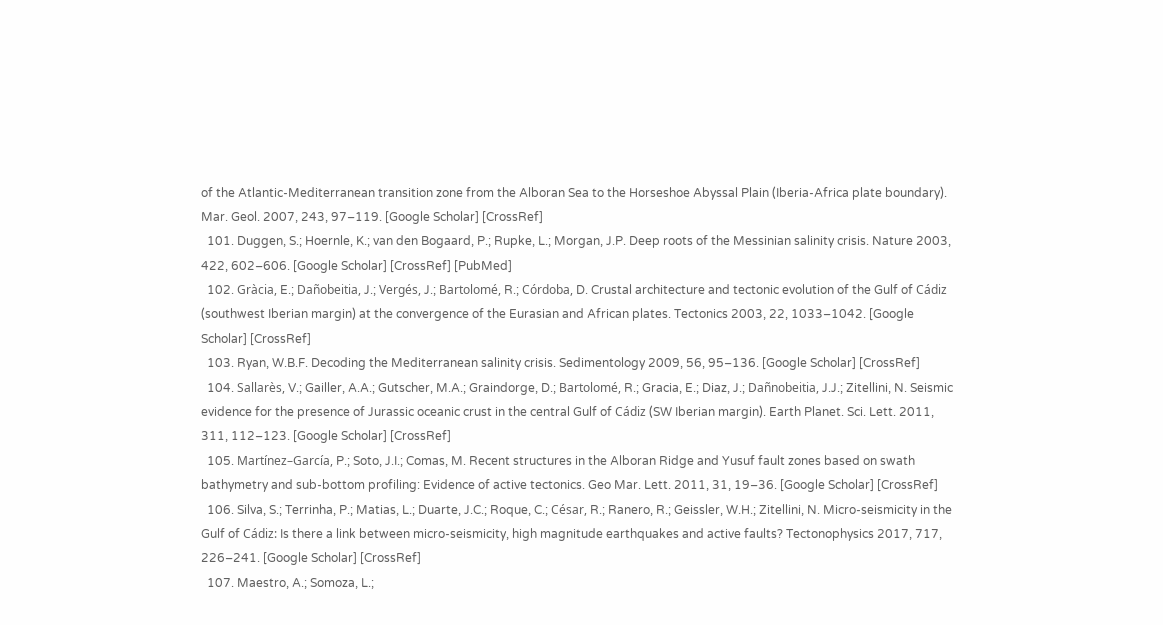of the Atlantic-Mediterranean transition zone from the Alboran Sea to the Horseshoe Abyssal Plain (Iberia-Africa plate boundary). Mar. Geol. 2007, 243, 97–119. [Google Scholar] [CrossRef]
  101. Duggen, S.; Hoernle, K.; van den Bogaard, P.; Rupke, L.; Morgan, J.P. Deep roots of the Messinian salinity crisis. Nature 2003, 422, 602–606. [Google Scholar] [CrossRef] [PubMed]
  102. Gràcia, E.; Dañobeitia, J.; Vergés, J.; Bartolomé, R.; Córdoba, D. Crustal architecture and tectonic evolution of the Gulf of Cádiz (southwest Iberian margin) at the convergence of the Eurasian and African plates. Tectonics 2003, 22, 1033–1042. [Google Scholar] [CrossRef]
  103. Ryan, W.B.F. Decoding the Mediterranean salinity crisis. Sedimentology 2009, 56, 95–136. [Google Scholar] [CrossRef]
  104. Sallarès, V.; Gailler, A.A.; Gutscher, M.A.; Graindorge, D.; Bartolomé, R.; Gracia, E.; Diaz, J.; Dañnobeitia, J.J.; Zitellini, N. Seismic evidence for the presence of Jurassic oceanic crust in the central Gulf of Cádiz (SW Iberian margin). Earth Planet. Sci. Lett. 2011, 311, 112–123. [Google Scholar] [CrossRef]
  105. Martínez–García, P.; Soto, J.I.; Comas, M. Recent structures in the Alboran Ridge and Yusuf fault zones based on swath bathymetry and sub-bottom profiling: Evidence of active tectonics. Geo Mar. Lett. 2011, 31, 19–36. [Google Scholar] [CrossRef]
  106. Silva, S.; Terrinha, P.; Matias, L.; Duarte, J.C.; Roque, C.; César, R.; Ranero, R.; Geissler, W.H.; Zitellini, N. Micro-seismicity in the Gulf of Cádiz: Is there a link between micro-seismicity, high magnitude earthquakes and active faults? Tectonophysics 2017, 717, 226–241. [Google Scholar] [CrossRef]
  107. Maestro, A.; Somoza, L.;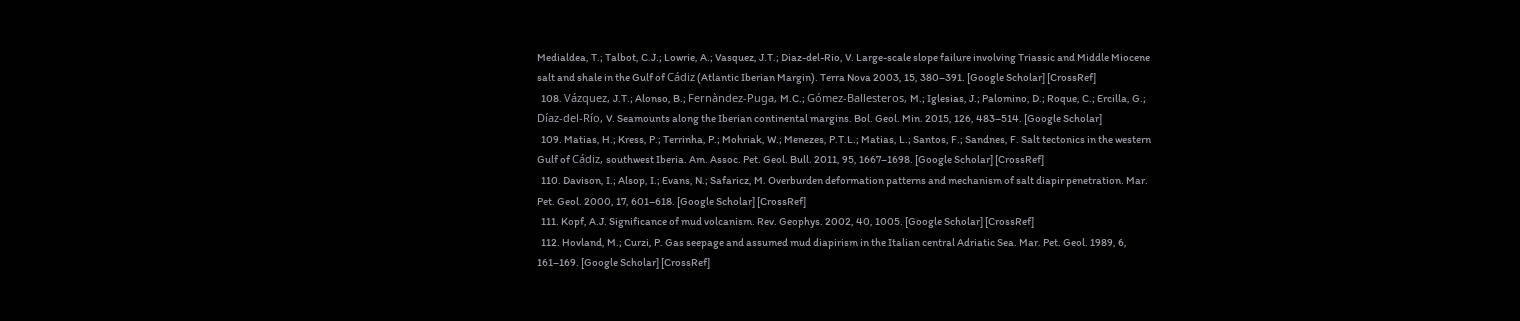Medialdea, T.; Talbot, C.J.; Lowrie, A.; Vasquez, J.T.; Diaz-del-Rio, V. Large-scale slope failure involving Triassic and Middle Miocene salt and shale in the Gulf of Cádiz (Atlantic Iberian Margin). Terra Nova 2003, 15, 380–391. [Google Scholar] [CrossRef]
  108. Vázquez, J.T.; Alonso, B.; Fernàndez-Puga, M.C.; Gómez-Ballesteros, M.; Iglesias, J.; Palomino, D.; Roque, C.; Ercilla, G.; Díaz-del-Río, V. Seamounts along the Iberian continental margins. Bol. Geol. Min. 2015, 126, 483–514. [Google Scholar]
  109. Matias, H.; Kress, P.; Terrinha, P.; Mohriak, W.; Menezes, P.T.L.; Matias, L.; Santos, F.; Sandnes, F. Salt tectonics in the western Gulf of Cádiz, southwest Iberia. Am. Assoc. Pet. Geol. Bull. 2011, 95, 1667–1698. [Google Scholar] [CrossRef]
  110. Davison, I.; Alsop, I.; Evans, N.; Safaricz, M. Overburden deformation patterns and mechanism of salt diapir penetration. Mar. Pet. Geol. 2000, 17, 601–618. [Google Scholar] [CrossRef]
  111. Kopf, A.J. Significance of mud volcanism. Rev. Geophys. 2002, 40, 1005. [Google Scholar] [CrossRef]
  112. Hovland, M.; Curzi, P. Gas seepage and assumed mud diapirism in the Italian central Adriatic Sea. Mar. Pet. Geol. 1989, 6, 161–169. [Google Scholar] [CrossRef]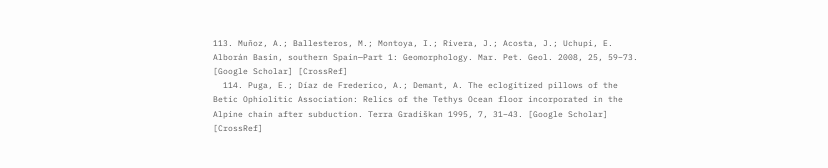113. Muñoz, A.; Ballesteros, M.; Montoya, I.; Rivera, J.; Acosta, J.; Uchupi, E. Alborán Basin, southern Spain—Part 1: Geomorphology. Mar. Pet. Geol. 2008, 25, 59–73. [Google Scholar] [CrossRef]
  114. Puga, E.; Díaz de Frederico, A.; Demant, A. The eclogitized pillows of the Betic Ophiolitic Association: Relics of the Tethys Ocean floor incorporated in the Alpine chain after subduction. Terra Gradiškan 1995, 7, 31–43. [Google Scholar] [CrossRef]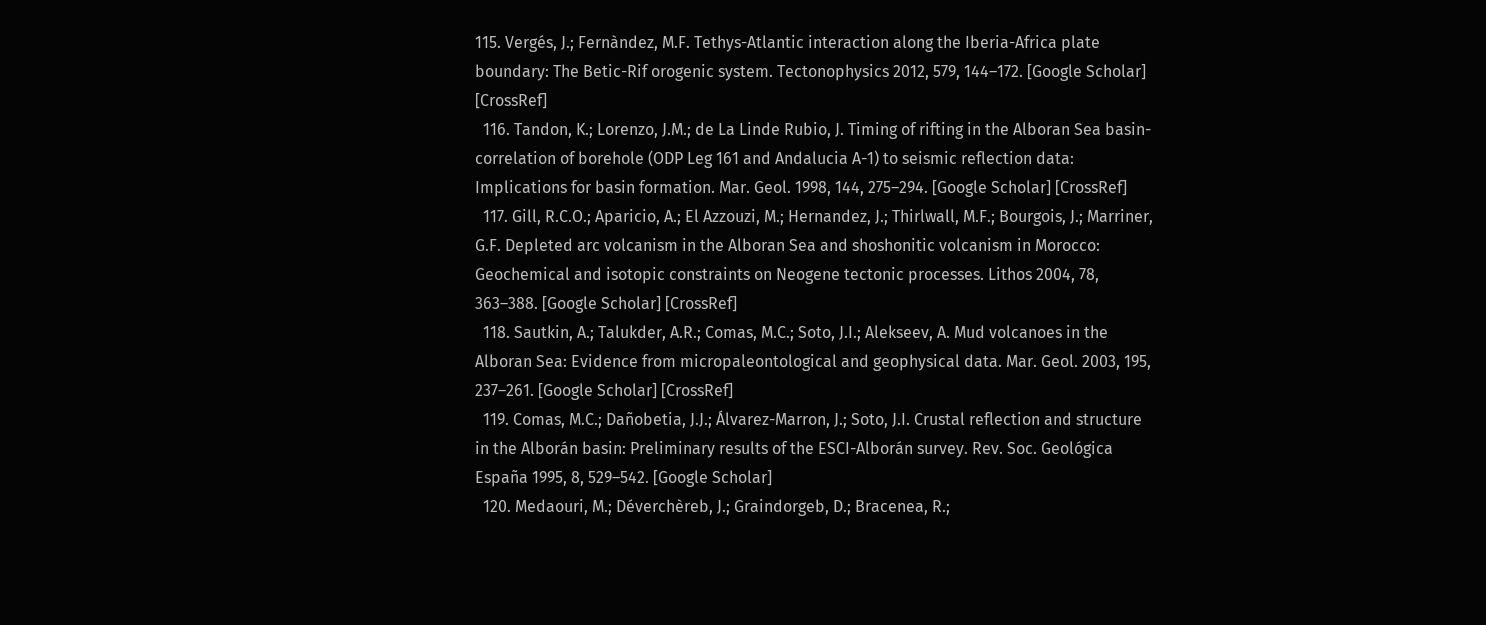115. Vergés, J.; Fernàndez, M.F. Tethys-Atlantic interaction along the Iberia-Africa plate boundary: The Betic-Rif orogenic system. Tectonophysics 2012, 579, 144–172. [Google Scholar] [CrossRef]
  116. Tandon, K.; Lorenzo, J.M.; de La Linde Rubio, J. Timing of rifting in the Alboran Sea basin-correlation of borehole (ODP Leg 161 and Andalucia A-1) to seismic reflection data: Implications for basin formation. Mar. Geol. 1998, 144, 275–294. [Google Scholar] [CrossRef]
  117. Gill, R.C.O.; Aparicio, A.; El Azzouzi, M.; Hernandez, J.; Thirlwall, M.F.; Bourgois, J.; Marriner, G.F. Depleted arc volcanism in the Alboran Sea and shoshonitic volcanism in Morocco: Geochemical and isotopic constraints on Neogene tectonic processes. Lithos 2004, 78, 363–388. [Google Scholar] [CrossRef]
  118. Sautkin, A.; Talukder, A.R.; Comas, M.C.; Soto, J.I.; Alekseev, A. Mud volcanoes in the Alboran Sea: Evidence from micropaleontological and geophysical data. Mar. Geol. 2003, 195, 237–261. [Google Scholar] [CrossRef]
  119. Comas, M.C.; Dañobetia, J.J.; Álvarez-Marron, J.; Soto, J.I. Crustal reflection and structure in the Alborán basin: Preliminary results of the ESCI-Alborán survey. Rev. Soc. Geológica España 1995, 8, 529–542. [Google Scholar]
  120. Medaouri, M.; Déverchèreb, J.; Graindorgeb, D.; Bracenea, R.;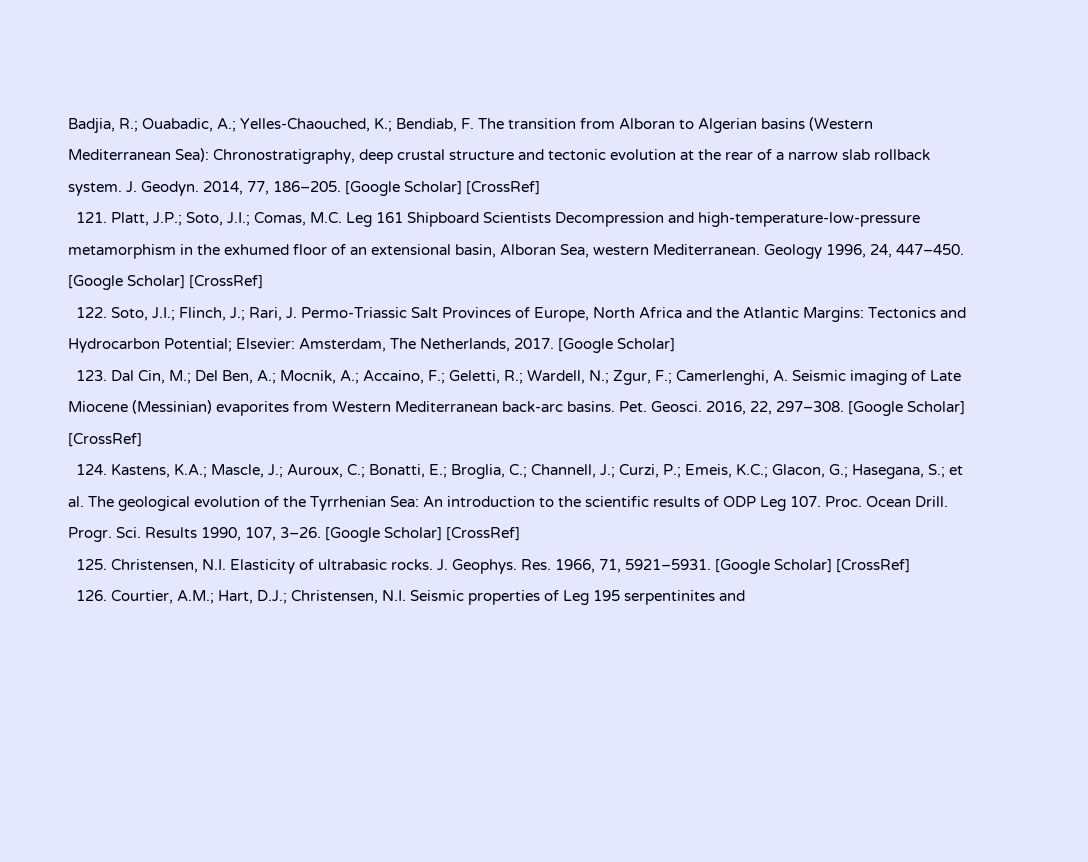Badjia, R.; Ouabadic, A.; Yelles-Chaouched, K.; Bendiab, F. The transition from Alboran to Algerian basins (Western Mediterranean Sea): Chronostratigraphy, deep crustal structure and tectonic evolution at the rear of a narrow slab rollback system. J. Geodyn. 2014, 77, 186–205. [Google Scholar] [CrossRef]
  121. Platt, J.P.; Soto, J.I.; Comas, M.C. Leg 161 Shipboard Scientists Decompression and high-temperature-low-pressure metamorphism in the exhumed floor of an extensional basin, Alboran Sea, western Mediterranean. Geology 1996, 24, 447–450. [Google Scholar] [CrossRef]
  122. Soto, J.I.; Flinch, J.; Rari, J. Permo-Triassic Salt Provinces of Europe, North Africa and the Atlantic Margins: Tectonics and Hydrocarbon Potential; Elsevier: Amsterdam, The Netherlands, 2017. [Google Scholar]
  123. Dal Cin, M.; Del Ben, A.; Mocnik, A.; Accaino, F.; Geletti, R.; Wardell, N.; Zgur, F.; Camerlenghi, A. Seismic imaging of Late Miocene (Messinian) evaporites from Western Mediterranean back-arc basins. Pet. Geosci. 2016, 22, 297–308. [Google Scholar] [CrossRef]
  124. Kastens, K.A.; Mascle, J.; Auroux, C.; Bonatti, E.; Broglia, C.; Channell, J.; Curzi, P.; Emeis, K.C.; Glacon, G.; Hasegana, S.; et al. The geological evolution of the Tyrrhenian Sea: An introduction to the scientific results of ODP Leg 107. Proc. Ocean Drill. Progr. Sci. Results 1990, 107, 3–26. [Google Scholar] [CrossRef]
  125. Christensen, N.I. Elasticity of ultrabasic rocks. J. Geophys. Res. 1966, 71, 5921–5931. [Google Scholar] [CrossRef]
  126. Courtier, A.M.; Hart, D.J.; Christensen, N.I. Seismic properties of Leg 195 serpentinites and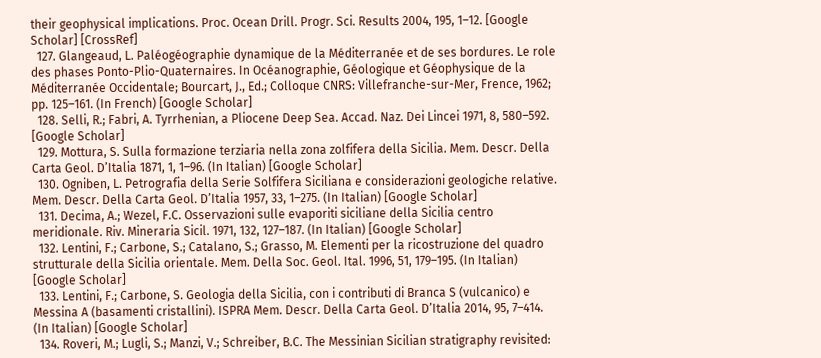their geophysical implications. Proc. Ocean Drill. Progr. Sci. Results 2004, 195, 1–12. [Google Scholar] [CrossRef]
  127. Glangeaud, L. Paléogéographie dynamique de la Méditerranée et de ses bordures. Le role des phases Ponto-Plio-Quaternaires. In Océanographie, Géologique et Géophysique de la Méditerranée Occidentale; Bourcart, J., Ed.; Colloque CNRS: Villefranche-sur-Mer, Frence, 1962; pp. 125–161. (In French) [Google Scholar]
  128. Selli, R.; Fabri, A. Tyrrhenian, a Pliocene Deep Sea. Accad. Naz. Dei Lincei 1971, 8, 580–592. [Google Scholar]
  129. Mottura, S. Sulla formazione terziaria nella zona zolfifera della Sicilia. Mem. Descr. Della Carta Geol. D’Italia 1871, 1, 1–96. (In Italian) [Google Scholar]
  130. Ogniben, L. Petrografia della Serie Solfifera Siciliana e considerazioni geologiche relative. Mem. Descr. Della Carta Geol. D’Italia 1957, 33, 1–275. (In Italian) [Google Scholar]
  131. Decima, A.; Wezel, F.C. Osservazioni sulle evaporiti siciliane della Sicilia centro meridionale. Riv. Mineraria Sicil. 1971, 132, 127–187. (In Italian) [Google Scholar]
  132. Lentini, F.; Carbone, S.; Catalano, S.; Grasso, M. Elementi per la ricostruzione del quadro strutturale della Sicilia orientale. Mem. Della Soc. Geol. Ital. 1996, 51, 179–195. (In Italian) [Google Scholar]
  133. Lentini, F.; Carbone, S. Geologia della Sicilia, con i contributi di Branca S (vulcanico) e Messina A (basamenti cristallini). ISPRA Mem. Descr. Della Carta Geol. D’Italia 2014, 95, 7–414. (In Italian) [Google Scholar]
  134. Roveri, M.; Lugli, S.; Manzi, V.; Schreiber, B.C. The Messinian Sicilian stratigraphy revisited: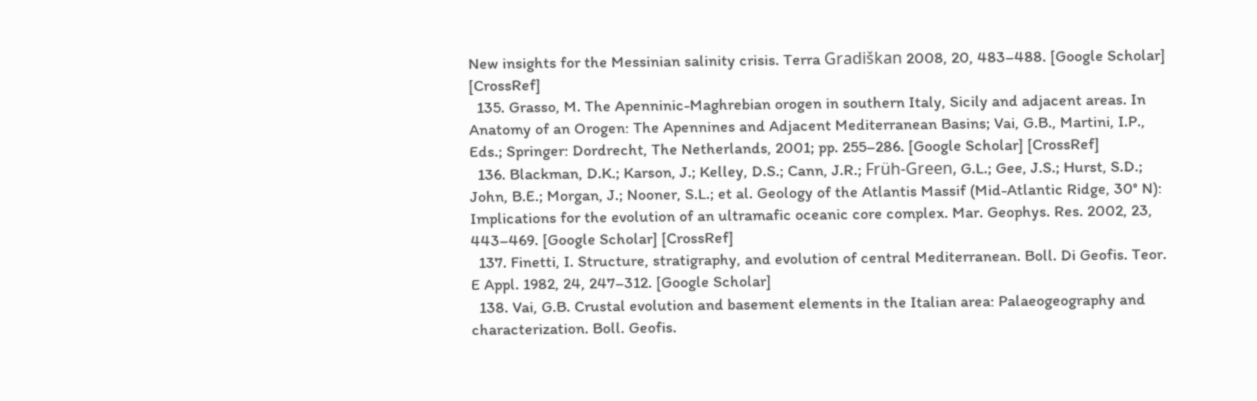New insights for the Messinian salinity crisis. Terra Gradiškan 2008, 20, 483–488. [Google Scholar] [CrossRef]
  135. Grasso, M. The Apenninic-Maghrebian orogen in southern Italy, Sicily and adjacent areas. In Anatomy of an Orogen: The Apennines and Adjacent Mediterranean Basins; Vai, G.B., Martini, I.P., Eds.; Springer: Dordrecht, The Netherlands, 2001; pp. 255–286. [Google Scholar] [CrossRef]
  136. Blackman, D.K.; Karson, J.; Kelley, D.S.; Cann, J.R.; Früh-Green, G.L.; Gee, J.S.; Hurst, S.D.; John, B.E.; Morgan, J.; Nooner, S.L.; et al. Geology of the Atlantis Massif (Mid-Atlantic Ridge, 30° N): Implications for the evolution of an ultramafic oceanic core complex. Mar. Geophys. Res. 2002, 23, 443–469. [Google Scholar] [CrossRef]
  137. Finetti, I. Structure, stratigraphy, and evolution of central Mediterranean. Boll. Di Geofis. Teor. E Appl. 1982, 24, 247–312. [Google Scholar]
  138. Vai, G.B. Crustal evolution and basement elements in the Italian area: Palaeogeography and characterization. Boll. Geofis.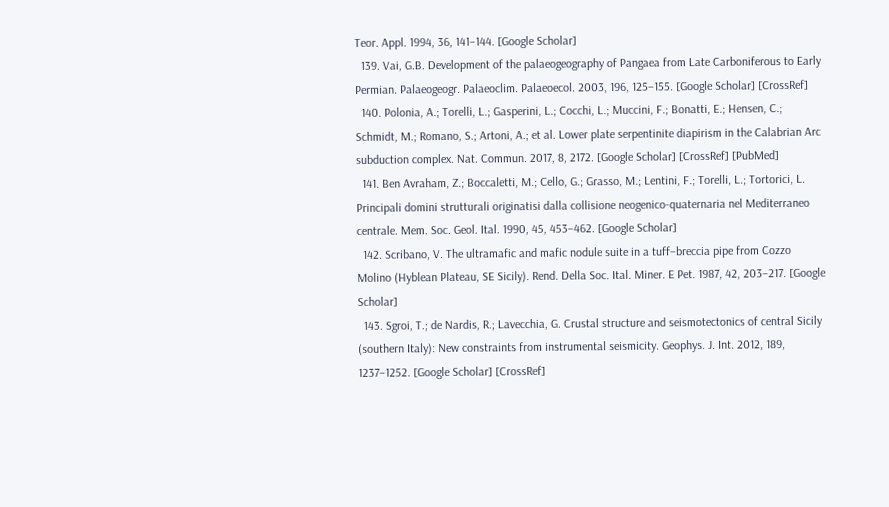Teor. Appl. 1994, 36, 141–144. [Google Scholar]
  139. Vai, G.B. Development of the palaeogeography of Pangaea from Late Carboniferous to Early Permian. Palaeogeogr. Palaeoclim. Palaeoecol. 2003, 196, 125–155. [Google Scholar] [CrossRef]
  140. Polonia, A.; Torelli, L.; Gasperini, L.; Cocchi, L.; Muccini, F.; Bonatti, E.; Hensen, C.; Schmidt, M.; Romano, S.; Artoni, A.; et al. Lower plate serpentinite diapirism in the Calabrian Arc subduction complex. Nat. Commun. 2017, 8, 2172. [Google Scholar] [CrossRef] [PubMed]
  141. Ben Avraham, Z.; Boccaletti, M.; Cello, G.; Grasso, M.; Lentini, F.; Torelli, L.; Tortorici, L. Principali domini strutturali originatisi dalla collisione neogenico-quaternaria nel Mediterraneo centrale. Mem. Soc. Geol. Ital. 1990, 45, 453–462. [Google Scholar]
  142. Scribano, V. The ultramafic and mafic nodule suite in a tuff–breccia pipe from Cozzo Molino (Hyblean Plateau, SE Sicily). Rend. Della Soc. Ital. Miner. E Pet. 1987, 42, 203–217. [Google Scholar]
  143. Sgroi, T.; de Nardis, R.; Lavecchia, G. Crustal structure and seismotectonics of central Sicily (southern Italy): New constraints from instrumental seismicity. Geophys. J. Int. 2012, 189, 1237–1252. [Google Scholar] [CrossRef]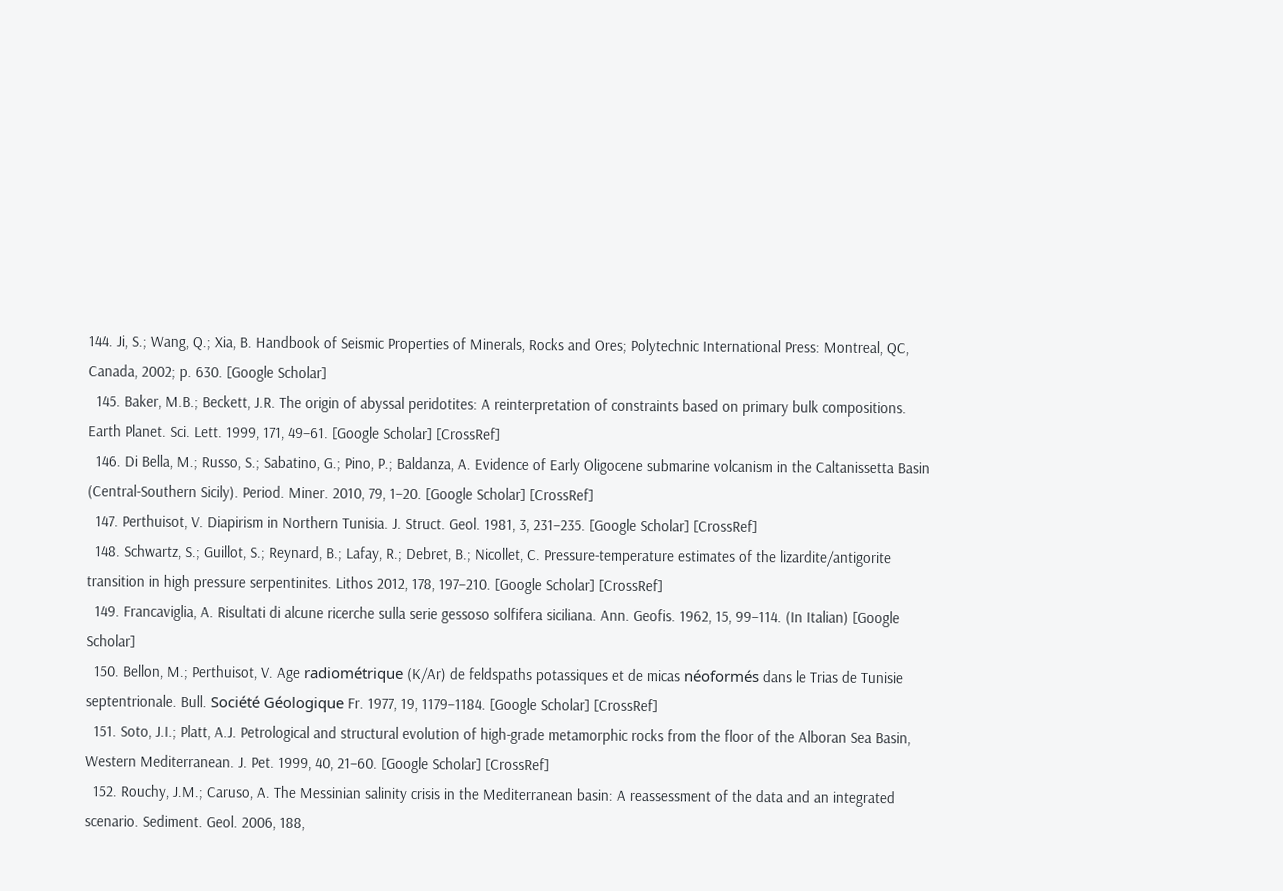144. Ji, S.; Wang, Q.; Xia, B. Handbook of Seismic Properties of Minerals, Rocks and Ores; Polytechnic International Press: Montreal, QC, Canada, 2002; p. 630. [Google Scholar]
  145. Baker, M.B.; Beckett, J.R. The origin of abyssal peridotites: A reinterpretation of constraints based on primary bulk compositions. Earth Planet. Sci. Lett. 1999, 171, 49–61. [Google Scholar] [CrossRef]
  146. Di Bella, M.; Russo, S.; Sabatino, G.; Pino, P.; Baldanza, A. Evidence of Early Oligocene submarine volcanism in the Caltanissetta Basin (Central-Southern Sicily). Period. Miner. 2010, 79, 1–20. [Google Scholar] [CrossRef]
  147. Perthuisot, V. Diapirism in Northern Tunisia. J. Struct. Geol. 1981, 3, 231–235. [Google Scholar] [CrossRef]
  148. Schwartz, S.; Guillot, S.; Reynard, B.; Lafay, R.; Debret, B.; Nicollet, C. Pressure-temperature estimates of the lizardite/antigorite transition in high pressure serpentinites. Lithos 2012, 178, 197–210. [Google Scholar] [CrossRef]
  149. Francaviglia, A. Risultati di alcune ricerche sulla serie gessoso solfifera siciliana. Ann. Geofis. 1962, 15, 99–114. (In Italian) [Google Scholar]
  150. Bellon, M.; Perthuisot, V. Age radiométrique (K/Ar) de feldspaths potassiques et de micas néoformés dans le Trias de Tunisie septentrionale. Bull. Société Géologique Fr. 1977, 19, 1179–1184. [Google Scholar] [CrossRef]
  151. Soto, J.I.; Platt, A.J. Petrological and structural evolution of high-grade metamorphic rocks from the floor of the Alboran Sea Basin, Western Mediterranean. J. Pet. 1999, 40, 21–60. [Google Scholar] [CrossRef]
  152. Rouchy, J.M.; Caruso, A. The Messinian salinity crisis in the Mediterranean basin: A reassessment of the data and an integrated scenario. Sediment. Geol. 2006, 188,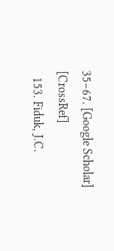35–67. [Google Scholar] [CrossRef]
  153. Fiduk, J.C.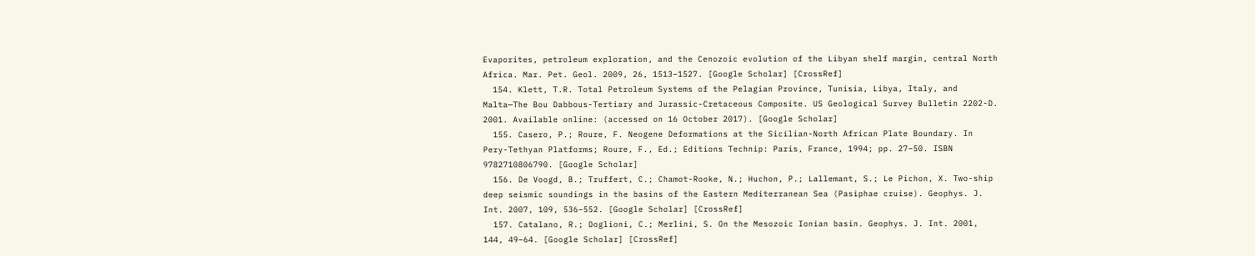Evaporites, petroleum exploration, and the Cenozoic evolution of the Libyan shelf margin, central North Africa. Mar. Pet. Geol. 2009, 26, 1513–1527. [Google Scholar] [CrossRef]
  154. Klett, T.R. Total Petroleum Systems of the Pelagian Province, Tunisia, Libya, Italy, and Malta—The Bou Dabbous-Tertiary and Jurassic-Cretaceous Composite. US Geological Survey Bulletin 2202-D. 2001. Available online: (accessed on 16 October 2017). [Google Scholar]
  155. Casero, P.; Roure, F. Neogene Deformations at the Sicilian-North African Plate Boundary. In Pery-Tethyan Platforms; Roure, F., Ed.; Editions Technip: Paris, France, 1994; pp. 27–50. ISBN 9782710806790. [Google Scholar]
  156. De Voogd, B.; Truffert, C.; Chamot-Rooke, N.; Huchon, P.; Lallemant, S.; Le Pichon, X. Two-ship deep seismic soundings in the basins of the Eastern Mediterranean Sea (Pasiphae cruise). Geophys. J. Int. 2007, 109, 536–552. [Google Scholar] [CrossRef]
  157. Catalano, R.; Doglioni, C.; Merlini, S. On the Mesozoic Ionian basin. Geophys. J. Int. 2001, 144, 49–64. [Google Scholar] [CrossRef]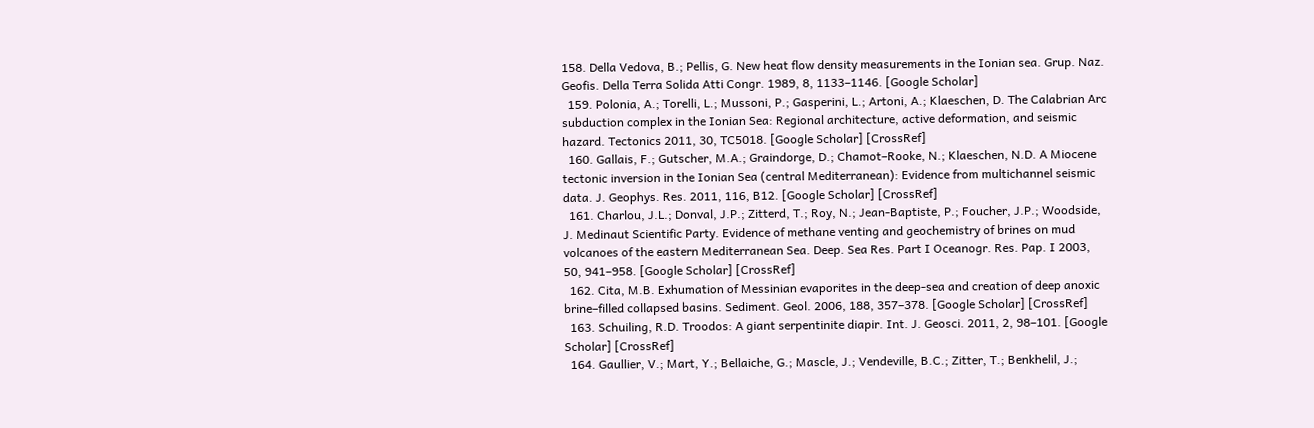158. Della Vedova, B.; Pellis, G. New heat flow density measurements in the Ionian sea. Grup. Naz. Geofis. Della Terra Solida Atti Congr. 1989, 8, 1133–1146. [Google Scholar]
  159. Polonia, A.; Torelli, L.; Mussoni, P.; Gasperini, L.; Artoni, A.; Klaeschen, D. The Calabrian Arc subduction complex in the Ionian Sea: Regional architecture, active deformation, and seismic hazard. Tectonics 2011, 30, TC5018. [Google Scholar] [CrossRef]
  160. Gallais, F.; Gutscher, M.A.; Graindorge, D.; Chamot–Rooke, N.; Klaeschen, N.D. A Miocene tectonic inversion in the Ionian Sea (central Mediterranean): Evidence from multichannel seismic data. J. Geophys. Res. 2011, 116, B12. [Google Scholar] [CrossRef]
  161. Charlou, J.L.; Donval, J.P.; Zitterd, T.; Roy, N.; Jean-Baptiste, P.; Foucher, J.P.; Woodside, J. Medinaut Scientific Party. Evidence of methane venting and geochemistry of brines on mud volcanoes of the eastern Mediterranean Sea. Deep. Sea Res. Part I Oceanogr. Res. Pap. I 2003, 50, 941–958. [Google Scholar] [CrossRef]
  162. Cita, M.B. Exhumation of Messinian evaporites in the deep-sea and creation of deep anoxic brine–filled collapsed basins. Sediment. Geol. 2006, 188, 357–378. [Google Scholar] [CrossRef]
  163. Schuiling, R.D. Troodos: A giant serpentinite diapir. Int. J. Geosci. 2011, 2, 98–101. [Google Scholar] [CrossRef]
  164. Gaullier, V.; Mart, Y.; Bellaiche, G.; Mascle, J.; Vendeville, B.C.; Zitter, T.; Benkhelil, J.;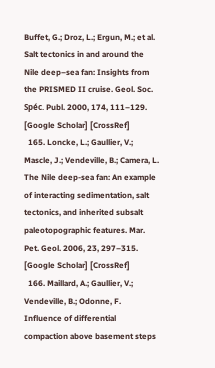Buffet, G.; Droz, L.; Ergun, M.; et al. Salt tectonics in and around the Nile deep–sea fan: Insights from the PRISMED II cruise. Geol. Soc. Spéc. Publ. 2000, 174, 111–129. [Google Scholar] [CrossRef]
  165. Loncke, L.; Gaullier, V.; Mascle, J.; Vendeville, B.; Camera, L. The Nile deep-sea fan: An example of interacting sedimentation, salt tectonics, and inherited subsalt paleotopographic features. Mar. Pet. Geol. 2006, 23, 297–315. [Google Scholar] [CrossRef]
  166. Maillard, A.; Gaullier, V.; Vendeville, B.; Odonne, F. Influence of differential compaction above basement steps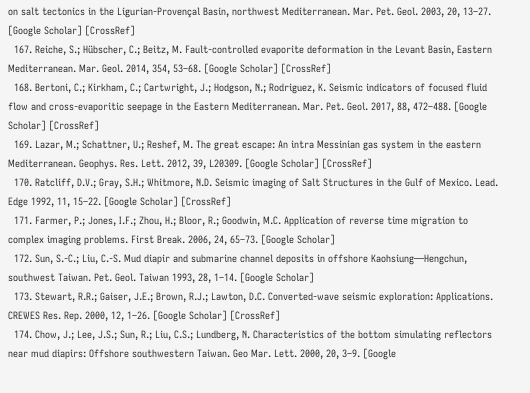on salt tectonics in the Ligurian-Provençal Basin, northwest Mediterranean. Mar. Pet. Geol. 2003, 20, 13–27. [Google Scholar] [CrossRef]
  167. Reiche, S.; Hübscher, C.; Beitz, M. Fault-controlled evaporite deformation in the Levant Basin, Eastern Mediterranean. Mar. Geol. 2014, 354, 53–68. [Google Scholar] [CrossRef]
  168. Bertoni, C.; Kirkham, C.; Cartwright, J.; Hodgson, N.; Rodriguez, K. Seismic indicators of focused fluid flow and cross-evaporitic seepage in the Eastern Mediterranean. Mar. Pet. Geol. 2017, 88, 472–488. [Google Scholar] [CrossRef]
  169. Lazar, M.; Schattner, U.; Reshef, M. The great escape: An intra Messinian gas system in the eastern Mediterranean. Geophys. Res. Lett. 2012, 39, L20309. [Google Scholar] [CrossRef]
  170. Ratcliff, D.V.; Gray, S.H.; Whitmore, N.D. Seismic imaging of Salt Structures in the Gulf of Mexico. Lead. Edge 1992, 11, 15–22. [Google Scholar] [CrossRef]
  171. Farmer, P.; Jones, I.F.; Zhou, H.; Bloor, R.; Goodwin, M.C. Application of reverse time migration to complex imaging problems. First Break. 2006, 24, 65–73. [Google Scholar]
  172. Sun, S.-C.; Liu, C.-S. Mud diapir and submarine channel deposits in offshore Kaohsiung—Hengchun, southwest Taiwan. Pet. Geol. Taiwan 1993, 28, 1–14. [Google Scholar]
  173. Stewart, R.R.; Gaiser, J.E.; Brown, R.J.; Lawton, D.C. Converted-wave seismic exploration: Applications. CREWES Res. Rep. 2000, 12, 1–26. [Google Scholar] [CrossRef]
  174. Chow, J.; Lee, J.S.; Sun, R.; Liu, C.S.; Lundberg, N. Characteristics of the bottom simulating reflectors near mud diapirs: Offshore southwestern Taiwan. Geo Mar. Lett. 2000, 20, 3–9. [Google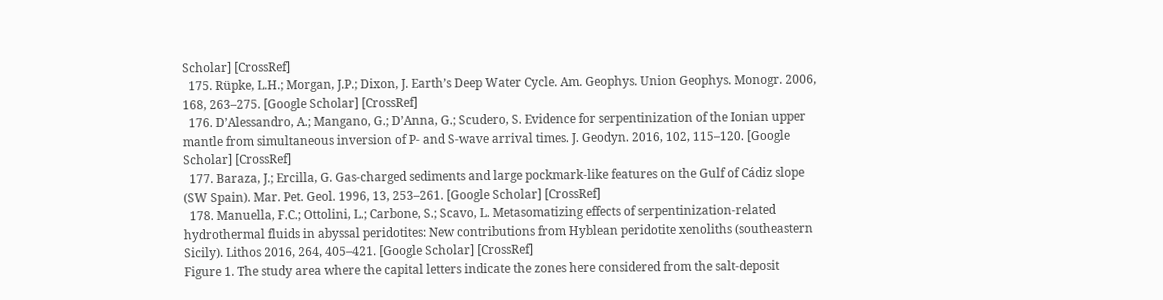Scholar] [CrossRef]
  175. Rüpke, L.H.; Morgan, J.P.; Dixon, J. Earth’s Deep Water Cycle. Am. Geophys. Union Geophys. Monogr. 2006, 168, 263–275. [Google Scholar] [CrossRef]
  176. D’Alessandro, A.; Mangano, G.; D’Anna, G.; Scudero, S. Evidence for serpentinization of the Ionian upper mantle from simultaneous inversion of P- and S-wave arrival times. J. Geodyn. 2016, 102, 115–120. [Google Scholar] [CrossRef]
  177. Baraza, J.; Ercilla, G. Gas-charged sediments and large pockmark-like features on the Gulf of Cádiz slope (SW Spain). Mar. Pet. Geol. 1996, 13, 253–261. [Google Scholar] [CrossRef]
  178. Manuella, F.C.; Ottolini, L.; Carbone, S.; Scavo, L. Metasomatizing effects of serpentinization-related hydrothermal fluids in abyssal peridotites: New contributions from Hyblean peridotite xenoliths (southeastern Sicily). Lithos 2016, 264, 405–421. [Google Scholar] [CrossRef]
Figure 1. The study area where the capital letters indicate the zones here considered from the salt-deposit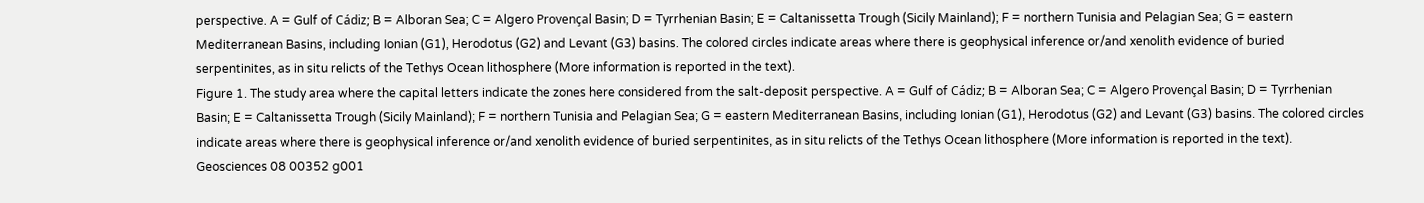perspective. A = Gulf of Cádiz; B = Alboran Sea; C = Algero Provençal Basin; D = Tyrrhenian Basin; E = Caltanissetta Trough (Sicily Mainland); F = northern Tunisia and Pelagian Sea; G = eastern Mediterranean Basins, including Ionian (G1), Herodotus (G2) and Levant (G3) basins. The colored circles indicate areas where there is geophysical inference or/and xenolith evidence of buried serpentinites, as in situ relicts of the Tethys Ocean lithosphere (More information is reported in the text).
Figure 1. The study area where the capital letters indicate the zones here considered from the salt-deposit perspective. A = Gulf of Cádiz; B = Alboran Sea; C = Algero Provençal Basin; D = Tyrrhenian Basin; E = Caltanissetta Trough (Sicily Mainland); F = northern Tunisia and Pelagian Sea; G = eastern Mediterranean Basins, including Ionian (G1), Herodotus (G2) and Levant (G3) basins. The colored circles indicate areas where there is geophysical inference or/and xenolith evidence of buried serpentinites, as in situ relicts of the Tethys Ocean lithosphere (More information is reported in the text).
Geosciences 08 00352 g001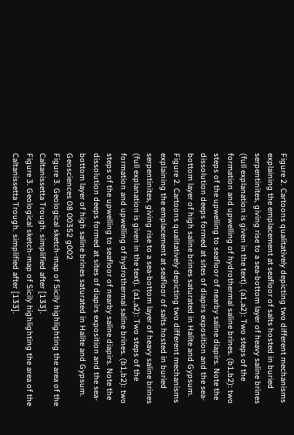Figure 2. Cartoons qualitatively depicting two different mechanisms explaining the emplacement at seafloor of salts hosted in buried serpentinites, giving rise to a sea-bottom layer of heavy saline brines (full explanation is given in the text). (a1,a2): Two steps of the formation and upwelling of hydrothermal saline brines. (b1,b2): two steps of the upwelling to seafloor of nearby saline diapirs. Note the dissolution deeps formed at sites of diapirs exposition and the sea-bottom layer of high saline brines saturated in Halite and Gypsum.
Figure 2. Cartoons qualitatively depicting two different mechanisms explaining the emplacement at seafloor of salts hosted in buried serpentinites, giving rise to a sea-bottom layer of heavy saline brines (full explanation is given in the text). (a1,a2): Two steps of the formation and upwelling of hydrothermal saline brines. (b1,b2): two steps of the upwelling to seafloor of nearby saline diapirs. Note the dissolution deeps formed at sites of diapirs exposition and the sea-bottom layer of high saline brines saturated in Halite and Gypsum.
Geosciences 08 00352 g002
Figure 3. Geological sketch-map of Sicily highlighting the area of the Caltanissetta Trough. simplified after [133].
Figure 3. Geological sketch-map of Sicily highlighting the area of the Caltanissetta Trough. simplified after [133].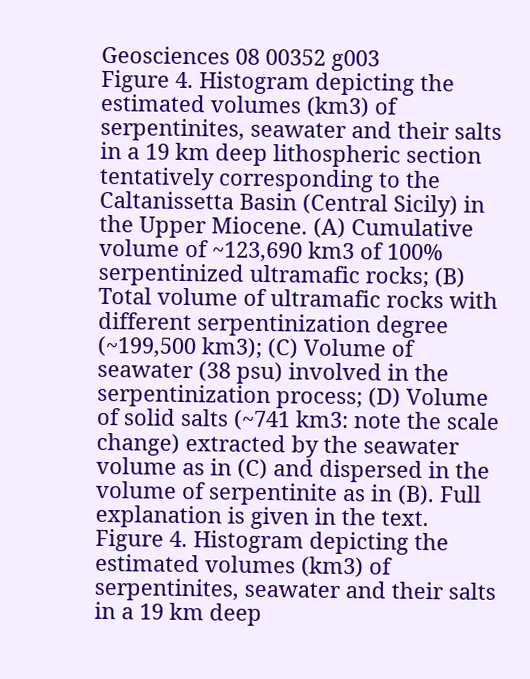Geosciences 08 00352 g003
Figure 4. Histogram depicting the estimated volumes (km3) of serpentinites, seawater and their salts in a 19 km deep lithospheric section tentatively corresponding to the Caltanissetta Basin (Central Sicily) in the Upper Miocene. (A) Cumulative volume of ~123,690 km3 of 100% serpentinized ultramafic rocks; (B) Total volume of ultramafic rocks with different serpentinization degree (~199,500 km3); (C) Volume of seawater (38 psu) involved in the serpentinization process; (D) Volume of solid salts (~741 km3: note the scale change) extracted by the seawater volume as in (C) and dispersed in the volume of serpentinite as in (B). Full explanation is given in the text.
Figure 4. Histogram depicting the estimated volumes (km3) of serpentinites, seawater and their salts in a 19 km deep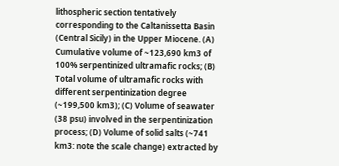lithospheric section tentatively corresponding to the Caltanissetta Basin (Central Sicily) in the Upper Miocene. (A) Cumulative volume of ~123,690 km3 of 100% serpentinized ultramafic rocks; (B) Total volume of ultramafic rocks with different serpentinization degree (~199,500 km3); (C) Volume of seawater (38 psu) involved in the serpentinization process; (D) Volume of solid salts (~741 km3: note the scale change) extracted by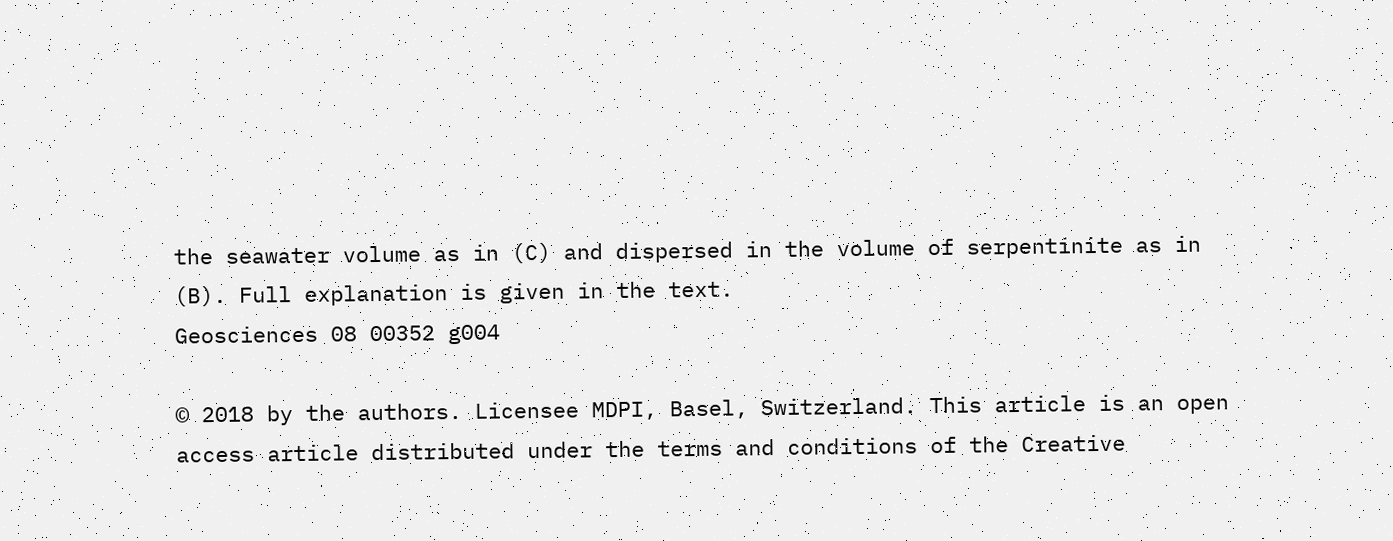the seawater volume as in (C) and dispersed in the volume of serpentinite as in (B). Full explanation is given in the text.
Geosciences 08 00352 g004

© 2018 by the authors. Licensee MDPI, Basel, Switzerland. This article is an open access article distributed under the terms and conditions of the Creative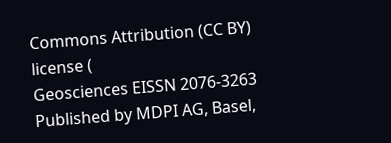Commons Attribution (CC BY) license (
Geosciences EISSN 2076-3263 Published by MDPI AG, Basel,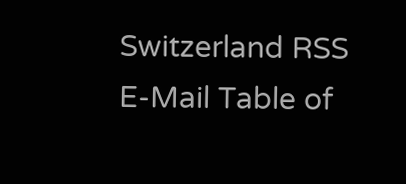Switzerland RSS E-Mail Table of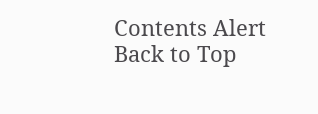Contents Alert
Back to Top